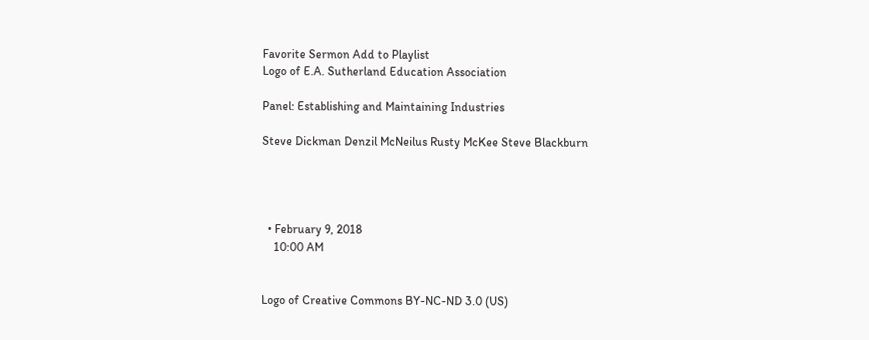Favorite Sermon Add to Playlist
Logo of E.A. Sutherland Education Association

Panel: Establishing and Maintaining Industries

Steve Dickman Denzil McNeilus Rusty McKee Steve Blackburn




  • February 9, 2018
    10:00 AM


Logo of Creative Commons BY-NC-ND 3.0 (US)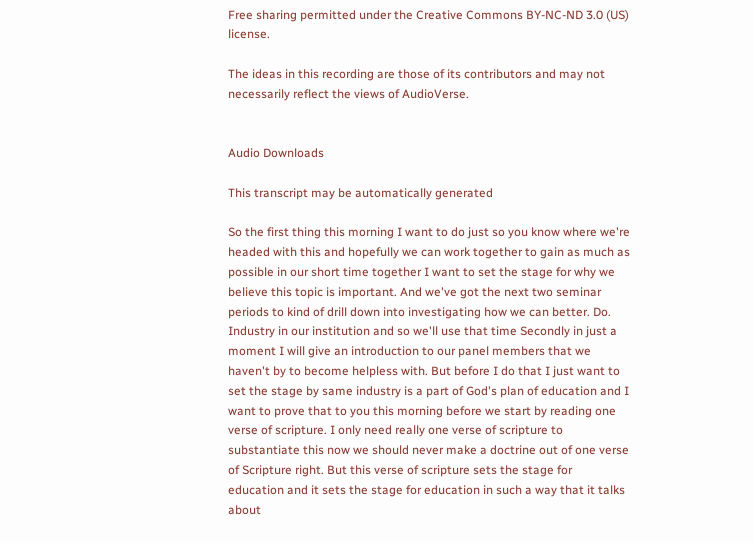Free sharing permitted under the Creative Commons BY-NC-ND 3.0 (US) license.

The ideas in this recording are those of its contributors and may not necessarily reflect the views of AudioVerse.


Audio Downloads

This transcript may be automatically generated

So the first thing this morning I want to do just so you know where we're headed with this and hopefully we can work together to gain as much as possible in our short time together I want to set the stage for why we believe this topic is important. And we've got the next two seminar periods to kind of drill down into investigating how we can better. Do. Industry in our institution and so we'll use that time Secondly in just a moment I will give an introduction to our panel members that we haven't by to become helpless with. But before I do that I just want to set the stage by same industry is a part of God's plan of education and I want to prove that to you this morning before we start by reading one verse of scripture. I only need really one verse of scripture to substantiate this now we should never make a doctrine out of one verse of Scripture right. But this verse of scripture sets the stage for education and it sets the stage for education in such a way that it talks about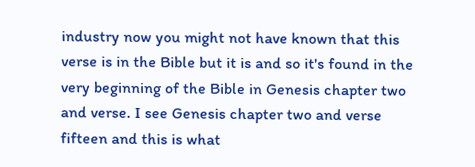industry now you might not have known that this verse is in the Bible but it is and so it's found in the very beginning of the Bible in Genesis chapter two and verse. I see Genesis chapter two and verse fifteen and this is what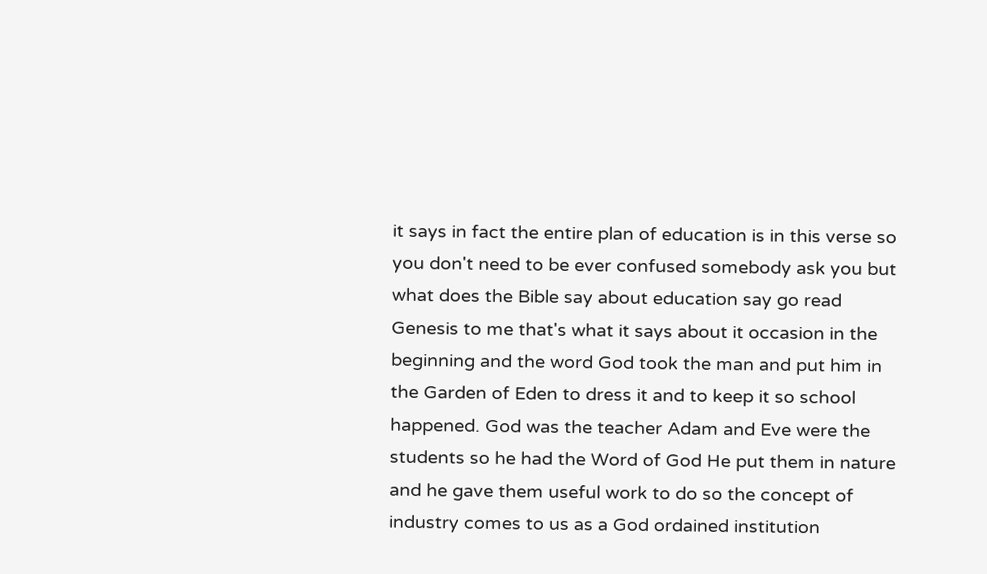it says in fact the entire plan of education is in this verse so you don't need to be ever confused somebody ask you but what does the Bible say about education say go read Genesis to me that's what it says about it occasion in the beginning and the word God took the man and put him in the Garden of Eden to dress it and to keep it so school happened. God was the teacher Adam and Eve were the students so he had the Word of God He put them in nature and he gave them useful work to do so the concept of industry comes to us as a God ordained institution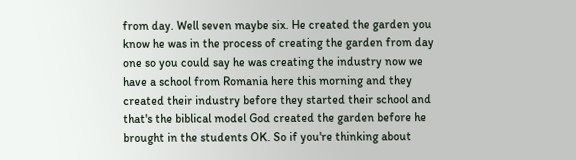from day. Well seven maybe six. He created the garden you know he was in the process of creating the garden from day one so you could say he was creating the industry now we have a school from Romania here this morning and they created their industry before they started their school and that's the biblical model God created the garden before he brought in the students OK. So if you're thinking about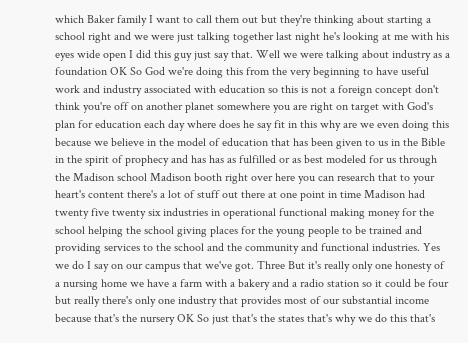which Baker family I want to call them out but they're thinking about starting a school right and we were just talking together last night he's looking at me with his eyes wide open I did this guy just say that. Well we were talking about industry as a foundation OK So God we're doing this from the very beginning to have useful work and industry associated with education so this is not a foreign concept don't think you're off on another planet somewhere you are right on target with God's plan for education each day where does he say fit in this why are we even doing this because we believe in the model of education that has been given to us in the Bible in the spirit of prophecy and has has as fulfilled or as best modeled for us through the Madison school Madison booth right over here you can research that to your heart's content there's a lot of stuff out there at one point in time Madison had twenty five twenty six industries in operational functional making money for the school helping the school giving places for the young people to be trained and providing services to the school and the community and functional industries. Yes we do I say on our campus that we've got. Three But it's really only one honesty of a nursing home we have a farm with a bakery and a radio station so it could be four but really there's only one industry that provides most of our substantial income because that's the nursery OK So just that's the states that's why we do this that's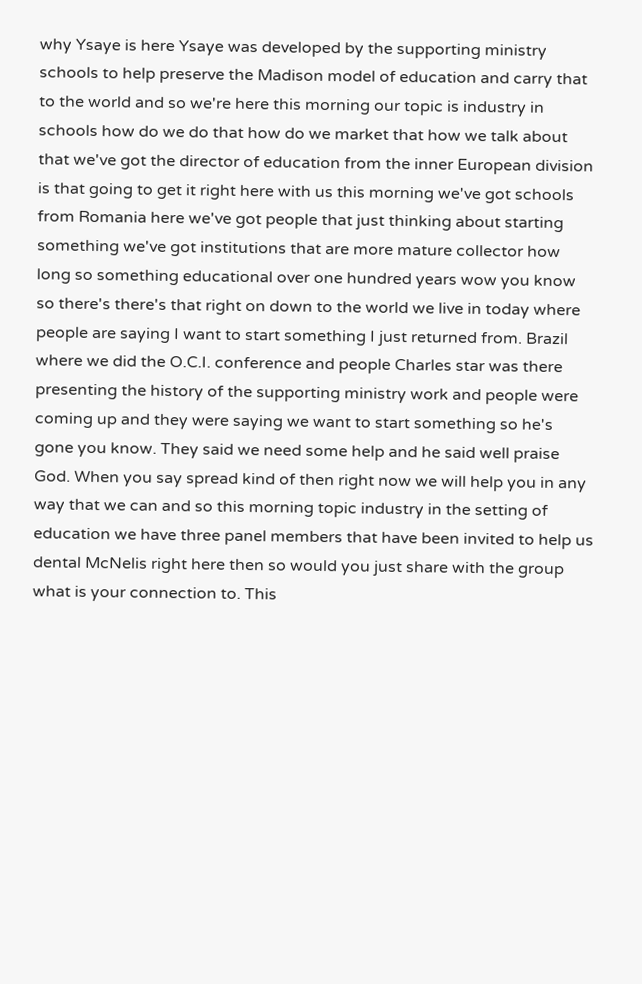why Ysaye is here Ysaye was developed by the supporting ministry schools to help preserve the Madison model of education and carry that to the world and so we're here this morning our topic is industry in schools how do we do that how do we market that how we talk about that we've got the director of education from the inner European division is that going to get it right here with us this morning we've got schools from Romania here we've got people that just thinking about starting something we've got institutions that are more mature collector how long so something educational over one hundred years wow you know so there's there's that right on down to the world we live in today where people are saying I want to start something I just returned from. Brazil where we did the O.C.I. conference and people Charles star was there presenting the history of the supporting ministry work and people were coming up and they were saying we want to start something so he's gone you know. They said we need some help and he said well praise God. When you say spread kind of then right now we will help you in any way that we can and so this morning topic industry in the setting of education we have three panel members that have been invited to help us dental McNelis right here then so would you just share with the group what is your connection to. This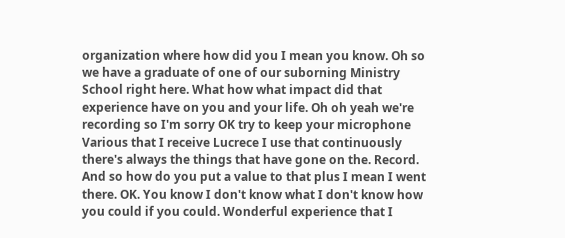organization where how did you I mean you know. Oh so we have a graduate of one of our suborning Ministry School right here. What how what impact did that experience have on you and your life. Oh oh yeah we're recording so I'm sorry OK try to keep your microphone Various that I receive Lucrece I use that continuously there's always the things that have gone on the. Record. And so how do you put a value to that plus I mean I went there. OK. You know I don't know what I don't know how you could if you could. Wonderful experience that I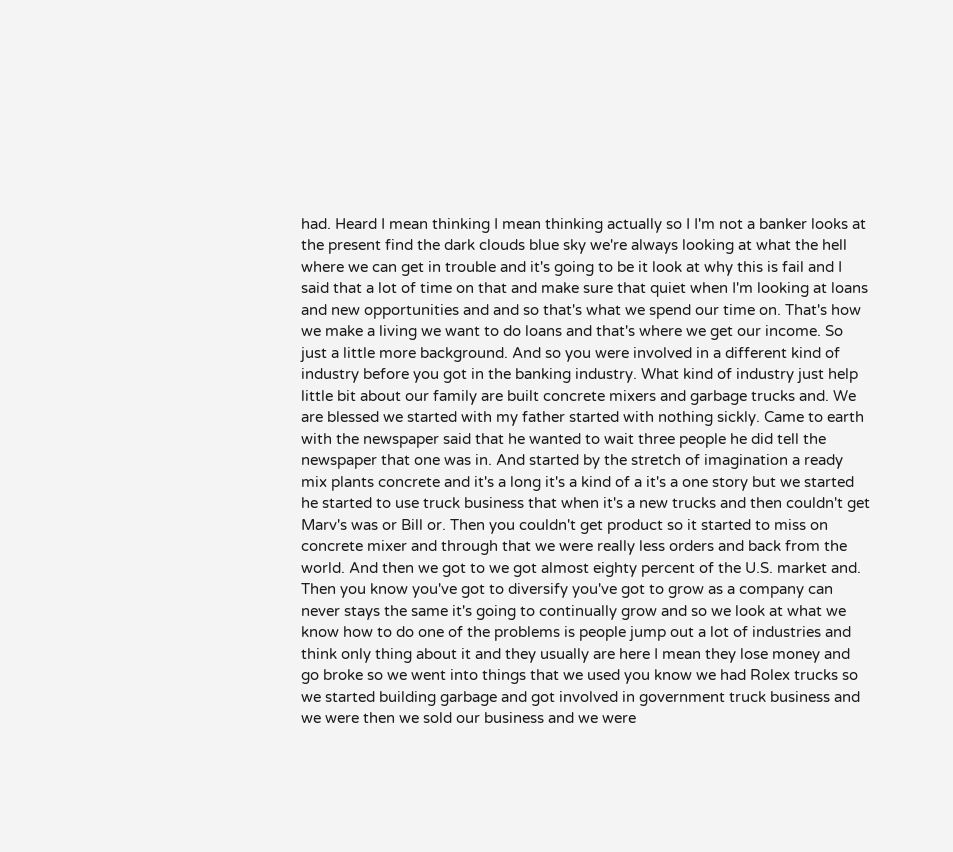had. Heard I mean thinking I mean thinking actually so I I'm not a banker looks at the present find the dark clouds blue sky we're always looking at what the hell where we can get in trouble and it's going to be it look at why this is fail and I said that a lot of time on that and make sure that quiet when I'm looking at loans and new opportunities and and so that's what we spend our time on. That's how we make a living we want to do loans and that's where we get our income. So just a little more background. And so you were involved in a different kind of industry before you got in the banking industry. What kind of industry just help little bit about our family are built concrete mixers and garbage trucks and. We are blessed we started with my father started with nothing sickly. Came to earth with the newspaper said that he wanted to wait three people he did tell the newspaper that one was in. And started by the stretch of imagination a ready mix plants concrete and it's a long it's a kind of a it's a one story but we started he started to use truck business that when it's a new trucks and then couldn't get Marv's was or Bill or. Then you couldn't get product so it started to miss on concrete mixer and through that we were really less orders and back from the world. And then we got to we got almost eighty percent of the U.S. market and. Then you know you've got to diversify you've got to grow as a company can never stays the same it's going to continually grow and so we look at what we know how to do one of the problems is people jump out a lot of industries and think only thing about it and they usually are here I mean they lose money and go broke so we went into things that we used you know we had Rolex trucks so we started building garbage and got involved in government truck business and we were then we sold our business and we were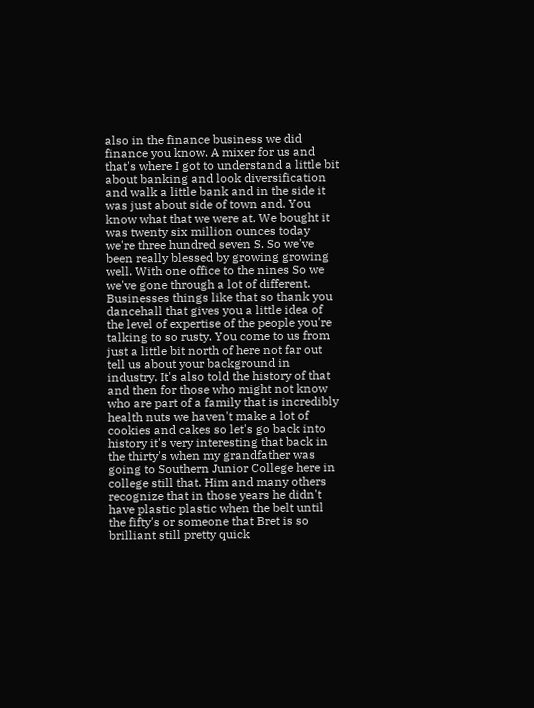also in the finance business we did finance you know. A mixer for us and that's where I got to understand a little bit about banking and look diversification and walk a little bank and in the side it was just about side of town and. You know what that we were at. We bought it was twenty six million ounces today we're three hundred seven S. So we've been really blessed by growing growing well. With one office to the nines So we we've gone through a lot of different. Businesses things like that so thank you dancehall that gives you a little idea of the level of expertise of the people you're talking to so rusty. You come to us from just a little bit north of here not far out tell us about your background in industry. It's also told the history of that and then for those who might not know who are part of a family that is incredibly health nuts we haven't make a lot of cookies and cakes so let's go back into history it's very interesting that back in the thirty's when my grandfather was going to Southern Junior College here in college still that. Him and many others recognize that in those years he didn't have plastic plastic when the belt until the fifty's or someone that Bret is so brilliant still pretty quick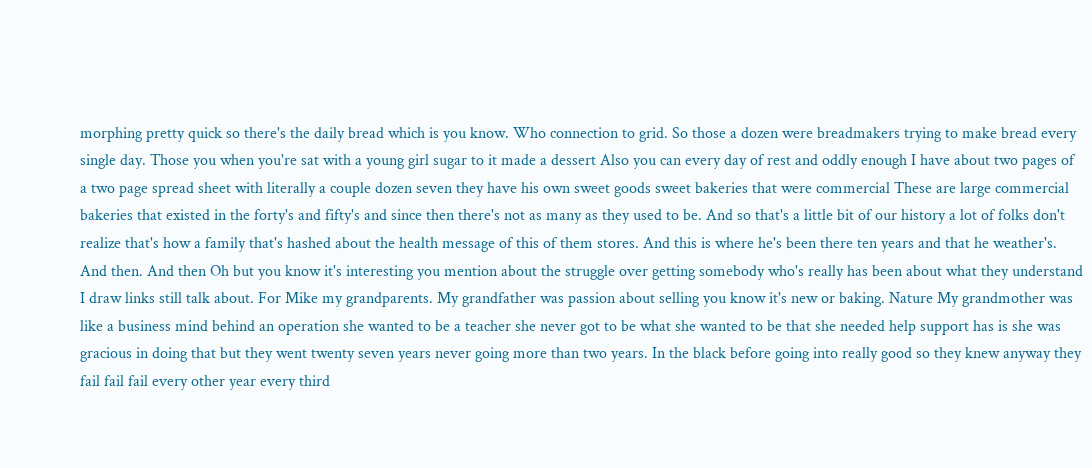morphing pretty quick so there's the daily bread which is you know. Who connection to grid. So those a dozen were breadmakers trying to make bread every single day. Those you when you're sat with a young girl sugar to it made a dessert Also you can every day of rest and oddly enough I have about two pages of a two page spread sheet with literally a couple dozen seven they have his own sweet goods sweet bakeries that were commercial These are large commercial bakeries that existed in the forty's and fifty's and since then there's not as many as they used to be. And so that's a little bit of our history a lot of folks don't realize that's how a family that's hashed about the health message of this of them stores. And this is where he's been there ten years and that he weather's. And then. And then Oh but you know it's interesting you mention about the struggle over getting somebody who's really has been about what they understand I draw links still talk about. For Mike my grandparents. My grandfather was passion about selling you know it's new or baking. Nature My grandmother was like a business mind behind an operation she wanted to be a teacher she never got to be what she wanted to be that she needed help support has is she was gracious in doing that but they went twenty seven years never going more than two years. In the black before going into really good so they knew anyway they fail fail fail every other year every third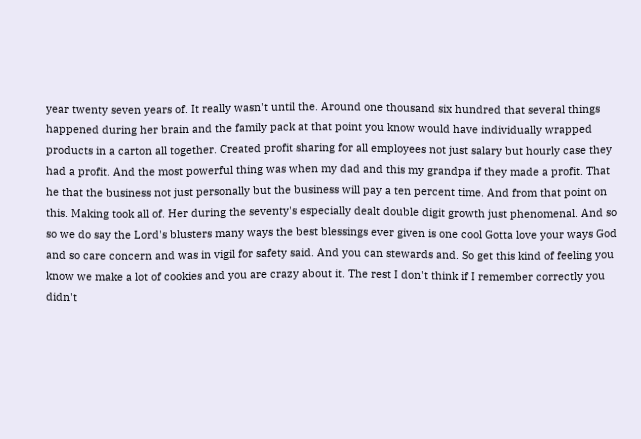year twenty seven years of. It really wasn't until the. Around one thousand six hundred that several things happened during her brain and the family pack at that point you know would have individually wrapped products in a carton all together. Created profit sharing for all employees not just salary but hourly case they had a profit. And the most powerful thing was when my dad and this my grandpa if they made a profit. That he that the business not just personally but the business will pay a ten percent time. And from that point on this. Making took all of. Her during the seventy's especially dealt double digit growth just phenomenal. And so so we do say the Lord's blusters many ways the best blessings ever given is one cool Gotta love your ways God and so care concern and was in vigil for safety said. And you can stewards and. So get this kind of feeling you know we make a lot of cookies and you are crazy about it. The rest I don't think if I remember correctly you didn't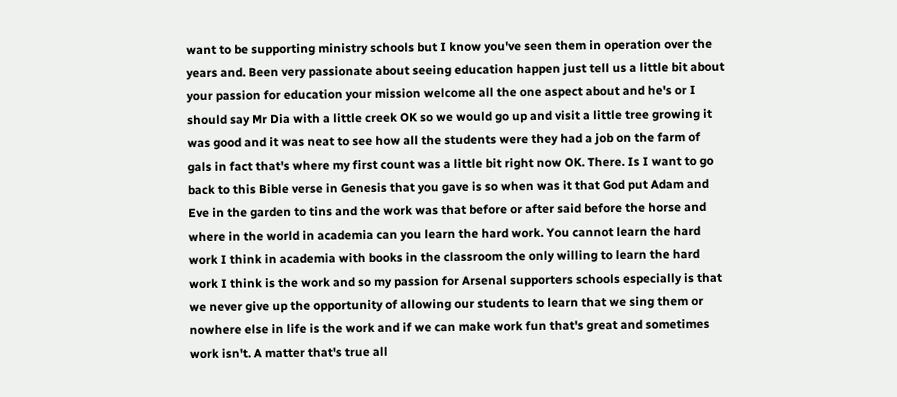want to be supporting ministry schools but I know you've seen them in operation over the years and. Been very passionate about seeing education happen just tell us a little bit about your passion for education your mission welcome all the one aspect about and he's or I should say Mr Dia with a little creek OK so we would go up and visit a little tree growing it was good and it was neat to see how all the students were they had a job on the farm of gals in fact that's where my first count was a little bit right now OK. There. Is I want to go back to this Bible verse in Genesis that you gave is so when was it that God put Adam and Eve in the garden to tins and the work was that before or after said before the horse and where in the world in academia can you learn the hard work. You cannot learn the hard work I think in academia with books in the classroom the only willing to learn the hard work I think is the work and so my passion for Arsenal supporters schools especially is that we never give up the opportunity of allowing our students to learn that we sing them or nowhere else in life is the work and if we can make work fun that's great and sometimes work isn't. A matter that's true all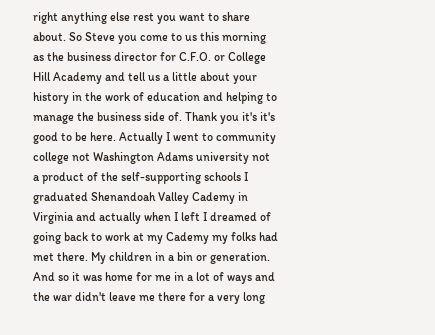right anything else rest you want to share about. So Steve you come to us this morning as the business director for C.F.O. or College Hill Academy and tell us a little about your history in the work of education and helping to manage the business side of. Thank you it's it's good to be here. Actually I went to community college not Washington Adams university not a product of the self-supporting schools I graduated Shenandoah Valley Cademy in Virginia and actually when I left I dreamed of going back to work at my Cademy my folks had met there. My children in a bin or generation. And so it was home for me in a lot of ways and the war didn't leave me there for a very long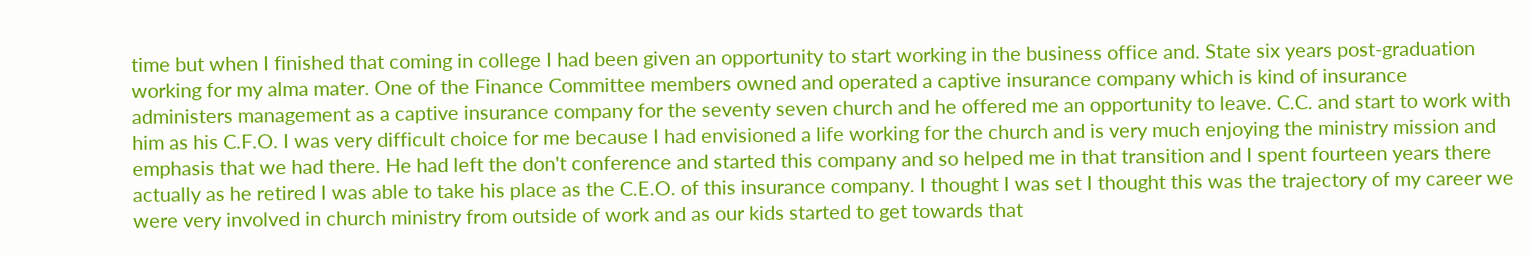time but when I finished that coming in college I had been given an opportunity to start working in the business office and. State six years post-graduation working for my alma mater. One of the Finance Committee members owned and operated a captive insurance company which is kind of insurance administers management as a captive insurance company for the seventy seven church and he offered me an opportunity to leave. C.C. and start to work with him as his C.F.O. I was very difficult choice for me because I had envisioned a life working for the church and is very much enjoying the ministry mission and emphasis that we had there. He had left the don't conference and started this company and so helped me in that transition and I spent fourteen years there actually as he retired I was able to take his place as the C.E.O. of this insurance company. I thought I was set I thought this was the trajectory of my career we were very involved in church ministry from outside of work and as our kids started to get towards that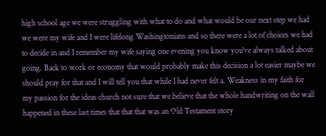high school age we were struggling with what to do and what would be our next step we had we were my wife and I were lifelong Washingtonians and so there were a lot of choices we had to decide in and I remember my wife saying one evening you know you've always talked about going. Back to work or economy that would probably make this decision a lot easier maybe we should pray for that and I will tell you that while I had never felt a. Weakness in my faith for my passion for the ideas church not sure that we believe that the whole handwriting on the wall happened in these last times that that that was an Old Testament story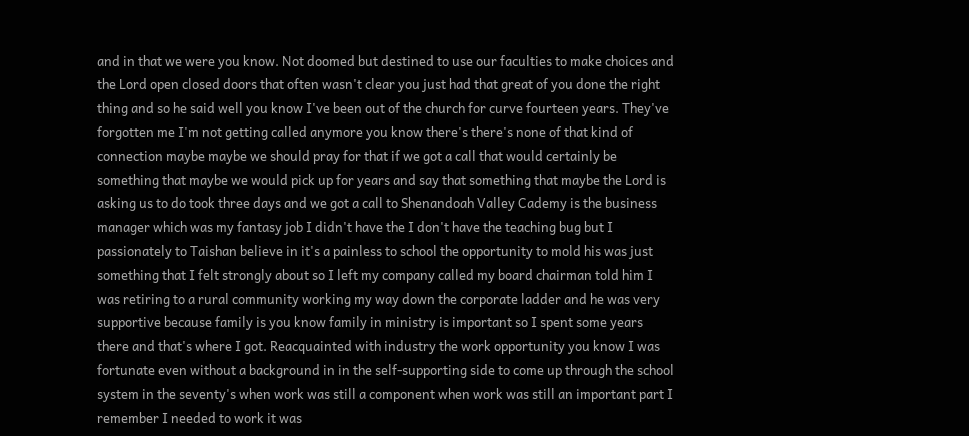and in that we were you know. Not doomed but destined to use our faculties to make choices and the Lord open closed doors that often wasn't clear you just had that great of you done the right thing and so he said well you know I've been out of the church for curve fourteen years. They've forgotten me I'm not getting called anymore you know there's there's none of that kind of connection maybe maybe we should pray for that if we got a call that would certainly be something that maybe we would pick up for years and say that something that maybe the Lord is asking us to do took three days and we got a call to Shenandoah Valley Cademy is the business manager which was my fantasy job I didn't have the I don't have the teaching bug but I passionately to Taishan believe in it's a painless to school the opportunity to mold his was just something that I felt strongly about so I left my company called my board chairman told him I was retiring to a rural community working my way down the corporate ladder and he was very supportive because family is you know family in ministry is important so I spent some years there and that's where I got. Reacquainted with industry the work opportunity you know I was fortunate even without a background in in the self-supporting side to come up through the school system in the seventy's when work was still a component when work was still an important part I remember I needed to work it was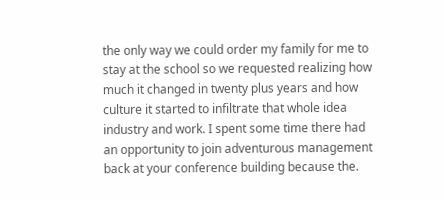the only way we could order my family for me to stay at the school so we requested realizing how much it changed in twenty plus years and how culture it started to infiltrate that whole idea industry and work. I spent some time there had an opportunity to join adventurous management back at your conference building because the.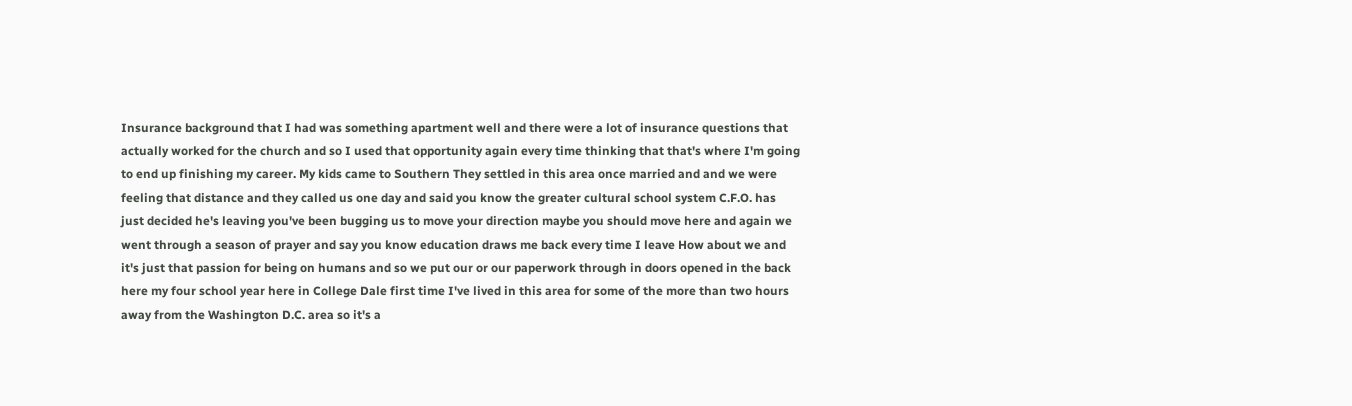Insurance background that I had was something apartment well and there were a lot of insurance questions that actually worked for the church and so I used that opportunity again every time thinking that that's where I'm going to end up finishing my career. My kids came to Southern They settled in this area once married and and we were feeling that distance and they called us one day and said you know the greater cultural school system C.F.O. has just decided he's leaving you've been bugging us to move your direction maybe you should move here and again we went through a season of prayer and say you know education draws me back every time I leave How about we and it's just that passion for being on humans and so we put our or our paperwork through in doors opened in the back here my four school year here in College Dale first time I've lived in this area for some of the more than two hours away from the Washington D.C. area so it's a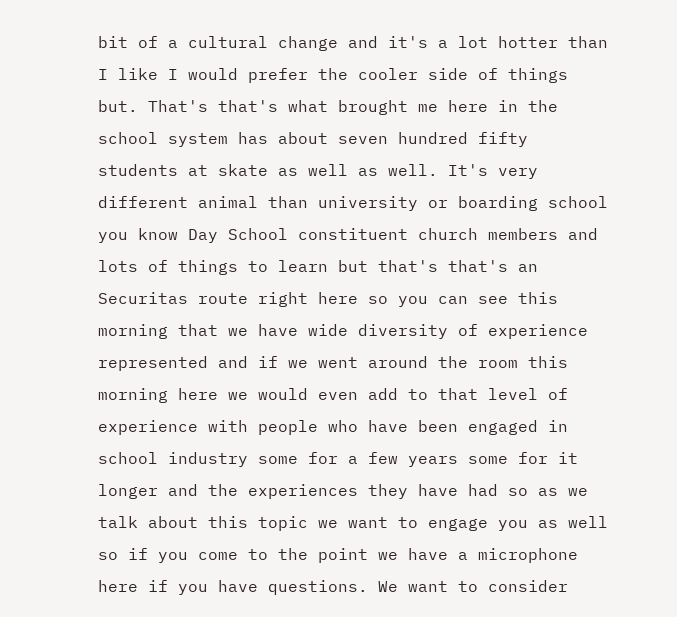bit of a cultural change and it's a lot hotter than I like I would prefer the cooler side of things but. That's that's what brought me here in the school system has about seven hundred fifty students at skate as well as well. It's very different animal than university or boarding school you know Day School constituent church members and lots of things to learn but that's that's an Securitas route right here so you can see this morning that we have wide diversity of experience represented and if we went around the room this morning here we would even add to that level of experience with people who have been engaged in school industry some for a few years some for it longer and the experiences they have had so as we talk about this topic we want to engage you as well so if you come to the point we have a microphone here if you have questions. We want to consider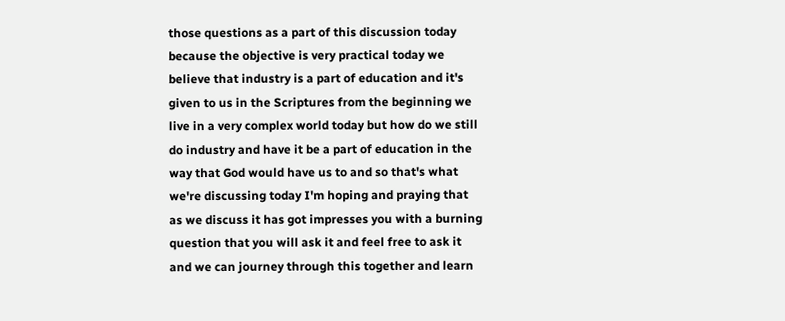those questions as a part of this discussion today because the objective is very practical today we believe that industry is a part of education and it's given to us in the Scriptures from the beginning we live in a very complex world today but how do we still do industry and have it be a part of education in the way that God would have us to and so that's what we're discussing today I'm hoping and praying that as we discuss it has got impresses you with a burning question that you will ask it and feel free to ask it and we can journey through this together and learn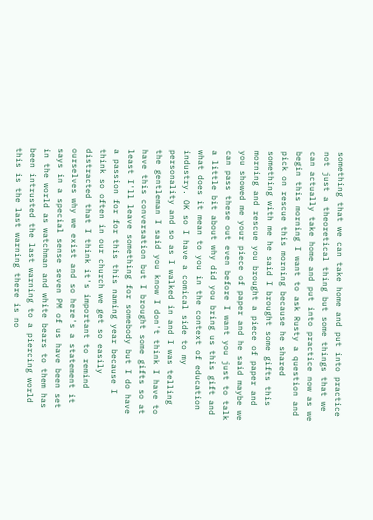something that we can take home and put into practice not just a theoretical thing but some things that we can actually take home and put into practice now as we begin this morning I want to ask Rusty a question and pick on rescue this morning because he shared something with me he said I brought some gifts this morning and rescue you brought a piece of paper and you showed me your piece of paper and he said maybe we can pass these out even before I want you just to talk a little bit about why did you bring us this gift and what does it mean to you in the context of education industry. OK so I have a comical side to my personality and so as I walked in and I was telling the gentleman I said you know I don't think I have to have this conversation but I brought some gifts so at least I'll leave something for somebody but I do have a passion for for this this naming year because I think so often in our church we get so easily distracted that I think it's important to remind ourselves why we exist and so here's a statement it says in a special sense seven PM of us have been set in the world as watchman and white bears to them has been intrusted the last warning to a piercing world this is the last warning there is no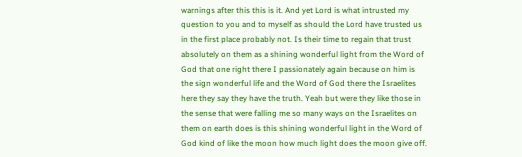warnings after this this is it. And yet Lord is what intrusted my question to you and to myself as should the Lord have trusted us in the first place probably not. Is their time to regain that trust absolutely on them as a shining wonderful light from the Word of God that one right there I passionately again because on him is the sign wonderful life and the Word of God there the Israelites here they say they have the truth. Yeah but were they like those in the sense that were falling me so many ways on the Israelites on them on earth does is this shining wonderful light in the Word of God kind of like the moon how much light does the moon give off.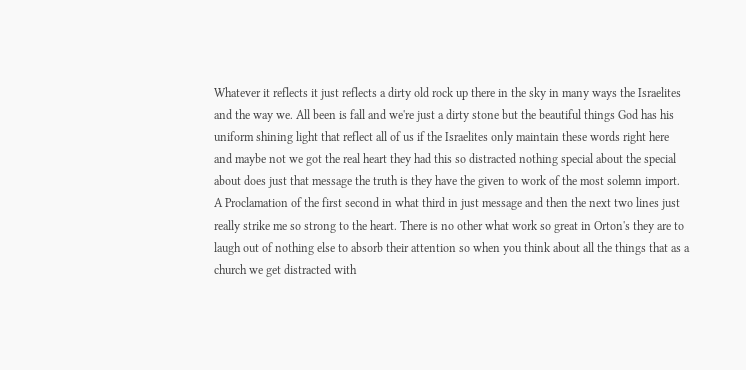Whatever it reflects it just reflects a dirty old rock up there in the sky in many ways the Israelites and the way we. All been is fall and we're just a dirty stone but the beautiful things God has his uniform shining light that reflect all of us if the Israelites only maintain these words right here and maybe not we got the real heart they had this so distracted nothing special about the special about does just that message the truth is they have the given to work of the most solemn import. A Proclamation of the first second in what third in just message and then the next two lines just really strike me so strong to the heart. There is no other what work so great in Orton's they are to laugh out of nothing else to absorb their attention so when you think about all the things that as a church we get distracted with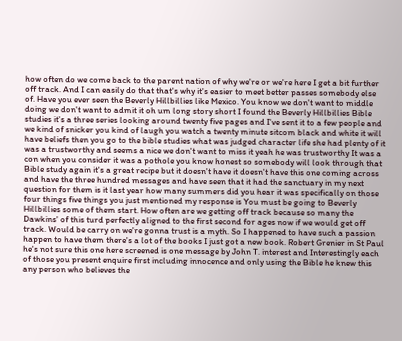how often do we come back to the parent nation of why we're or we're here I get a bit further off track. And I can easily do that that's why it's easier to meet better passes somebody else of. Have you ever seen the Beverly Hillbillies like Mexico. You know we don't want to middle doing we don't want to admit it oh um long story short I found the Beverly Hillbillies Bible studies it's a three series looking around twenty five pages and I've sent it to a few people and we kind of snicker you kind of laugh you watch a twenty minute sitcom black and white it will have beliefs then you go to the bible studies what was judged character life she had plenty of it was a trustworthy and seems a nice we don't want to miss it yeah he was trustworthy It was a con when you consider it was a pothole you know honest so somebody will look through that Bible study again it's a great recipe but it doesn't have it doesn't have this one coming across and have the three hundred messages and have seen that it had the sanctuary in my next question for them is it last year how many summers did you hear it was specifically on those four things five things you just mentioned my response is You must be going to Beverly Hillbillies some of them start. How often are we getting off track because so many the Dawkins' of this turd perfectly aligned to the first second for ages now if we would get off track. Would be carry on we're gonna trust is a myth. So I happened to have such a passion happen to have them there's a lot of the books I just got a new book. Robert Grenier in St Paul he's not sure this one here screened is one message by John T. interest and Interestingly each of those you present enquire first including innocence and only using the Bible he knew this any person who believes the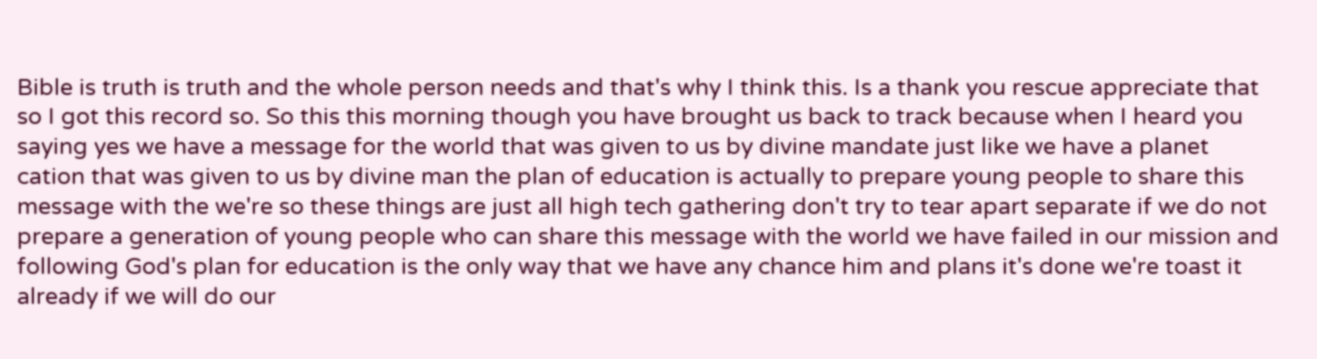Bible is truth is truth and the whole person needs and that's why I think this. Is a thank you rescue appreciate that so I got this record so. So this this morning though you have brought us back to track because when I heard you saying yes we have a message for the world that was given to us by divine mandate just like we have a planet cation that was given to us by divine man the plan of education is actually to prepare young people to share this message with the we're so these things are just all high tech gathering don't try to tear apart separate if we do not prepare a generation of young people who can share this message with the world we have failed in our mission and following God's plan for education is the only way that we have any chance him and plans it's done we're toast it already if we will do our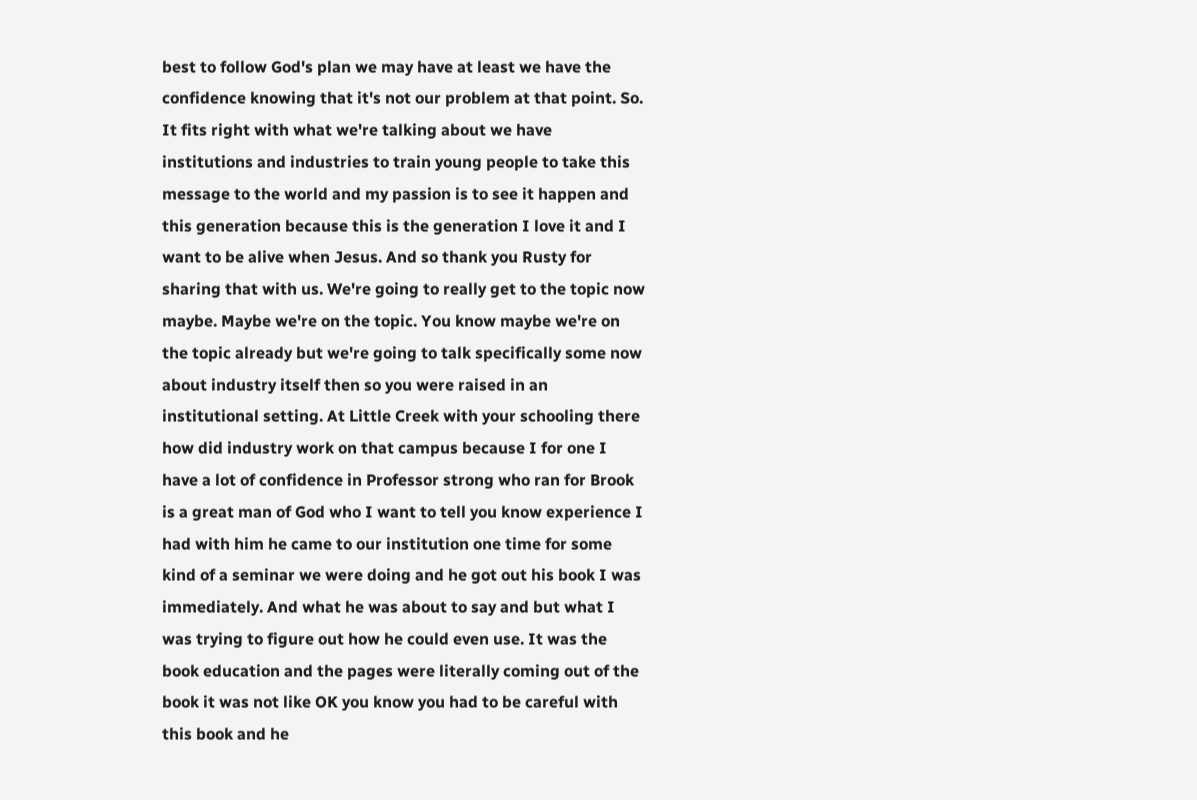best to follow God's plan we may have at least we have the confidence knowing that it's not our problem at that point. So. It fits right with what we're talking about we have institutions and industries to train young people to take this message to the world and my passion is to see it happen and this generation because this is the generation I love it and I want to be alive when Jesus. And so thank you Rusty for sharing that with us. We're going to really get to the topic now maybe. Maybe we're on the topic. You know maybe we're on the topic already but we're going to talk specifically some now about industry itself then so you were raised in an institutional setting. At Little Creek with your schooling there how did industry work on that campus because I for one I have a lot of confidence in Professor strong who ran for Brook is a great man of God who I want to tell you know experience I had with him he came to our institution one time for some kind of a seminar we were doing and he got out his book I was immediately. And what he was about to say and but what I was trying to figure out how he could even use. It was the book education and the pages were literally coming out of the book it was not like OK you know you had to be careful with this book and he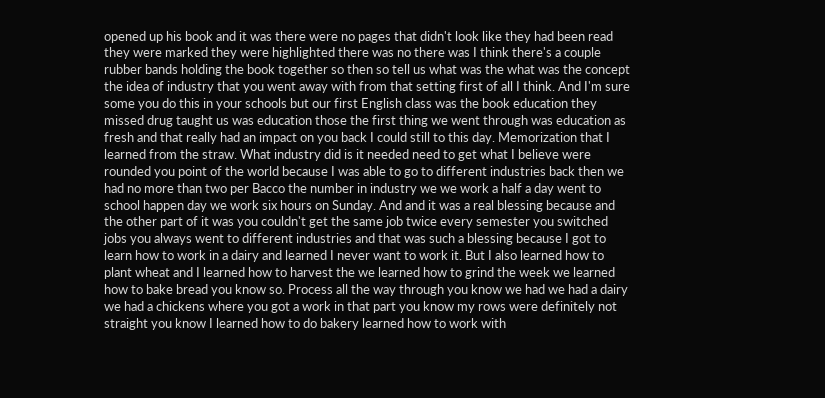opened up his book and it was there were no pages that didn't look like they had been read they were marked they were highlighted there was no there was I think there's a couple rubber bands holding the book together so then so tell us what was the what was the concept the idea of industry that you went away with from that setting first of all I think. And I'm sure some you do this in your schools but our first English class was the book education they missed drug taught us was education those the first thing we went through was education as fresh and that really had an impact on you back I could still to this day. Memorization that I learned from the straw. What industry did is it needed need to get what I believe were rounded you point of the world because I was able to go to different industries back then we had no more than two per Bacco the number in industry we we work a half a day went to school happen day we work six hours on Sunday. And and it was a real blessing because and the other part of it was you couldn't get the same job twice every semester you switched jobs you always went to different industries and that was such a blessing because I got to learn how to work in a dairy and learned I never want to work it. But I also learned how to plant wheat and I learned how to harvest the we learned how to grind the week we learned how to bake bread you know so. Process all the way through you know we had we had a dairy we had a chickens where you got a work in that part you know my rows were definitely not straight you know I learned how to do bakery learned how to work with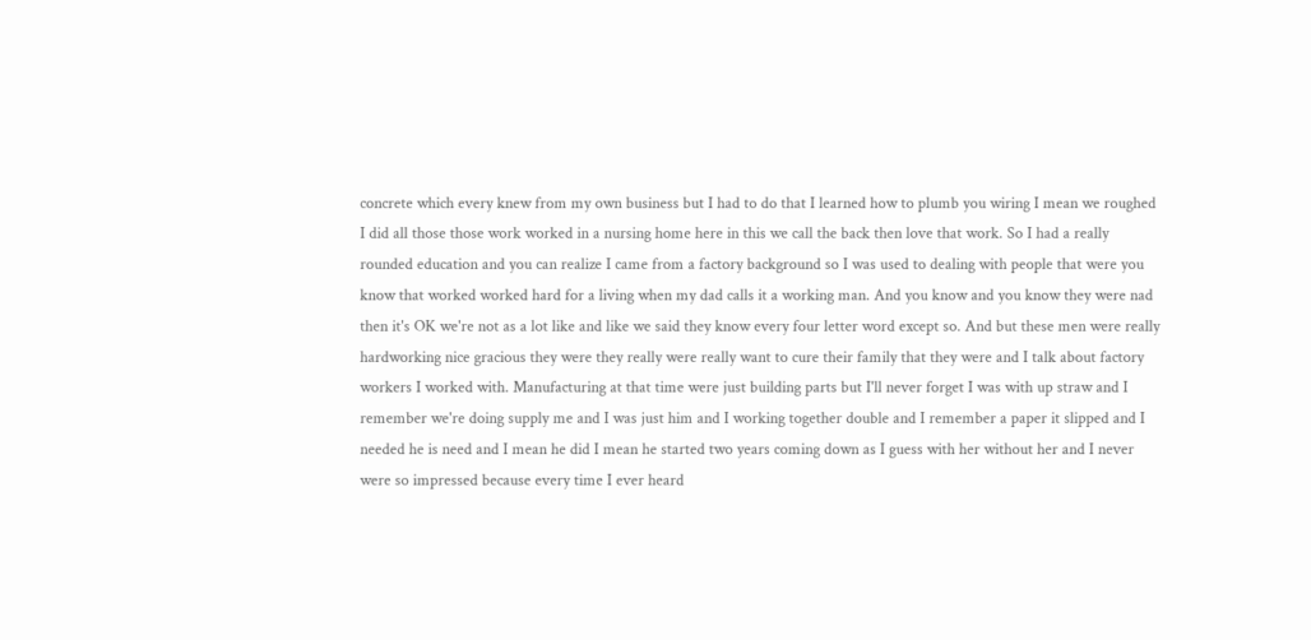concrete which every knew from my own business but I had to do that I learned how to plumb you wiring I mean we roughed I did all those those work worked in a nursing home here in this we call the back then love that work. So I had a really rounded education and you can realize I came from a factory background so I was used to dealing with people that were you know that worked worked hard for a living when my dad calls it a working man. And you know and you know they were nad then it's OK we're not as a lot like and like we said they know every four letter word except so. And but these men were really hardworking nice gracious they were they really were really want to cure their family that they were and I talk about factory workers I worked with. Manufacturing at that time were just building parts but I'll never forget I was with up straw and I remember we're doing supply me and I was just him and I working together double and I remember a paper it slipped and I needed he is need and I mean he did I mean he started two years coming down as I guess with her without her and I never were so impressed because every time I ever heard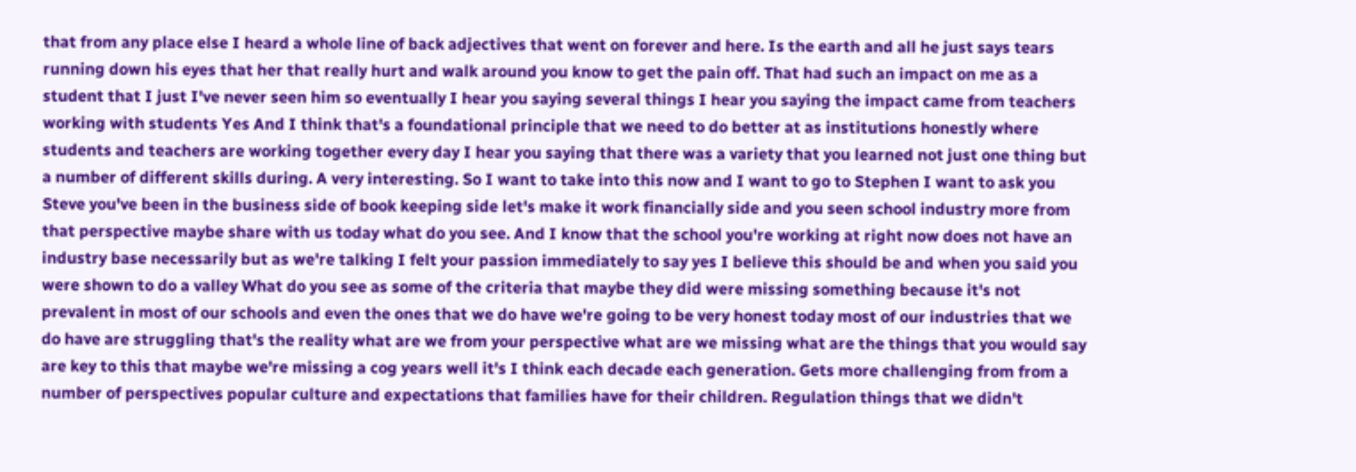that from any place else I heard a whole line of back adjectives that went on forever and here. Is the earth and all he just says tears running down his eyes that her that really hurt and walk around you know to get the pain off. That had such an impact on me as a student that I just I've never seen him so eventually I hear you saying several things I hear you saying the impact came from teachers working with students Yes And I think that's a foundational principle that we need to do better at as institutions honestly where students and teachers are working together every day I hear you saying that there was a variety that you learned not just one thing but a number of different skills during. A very interesting. So I want to take into this now and I want to go to Stephen I want to ask you Steve you've been in the business side of book keeping side let's make it work financially side and you seen school industry more from that perspective maybe share with us today what do you see. And I know that the school you're working at right now does not have an industry base necessarily but as we're talking I felt your passion immediately to say yes I believe this should be and when you said you were shown to do a valley What do you see as some of the criteria that maybe they did were missing something because it's not prevalent in most of our schools and even the ones that we do have we're going to be very honest today most of our industries that we do have are struggling that's the reality what are we from your perspective what are we missing what are the things that you would say are key to this that maybe we're missing a cog years well it's I think each decade each generation. Gets more challenging from from a number of perspectives popular culture and expectations that families have for their children. Regulation things that we didn't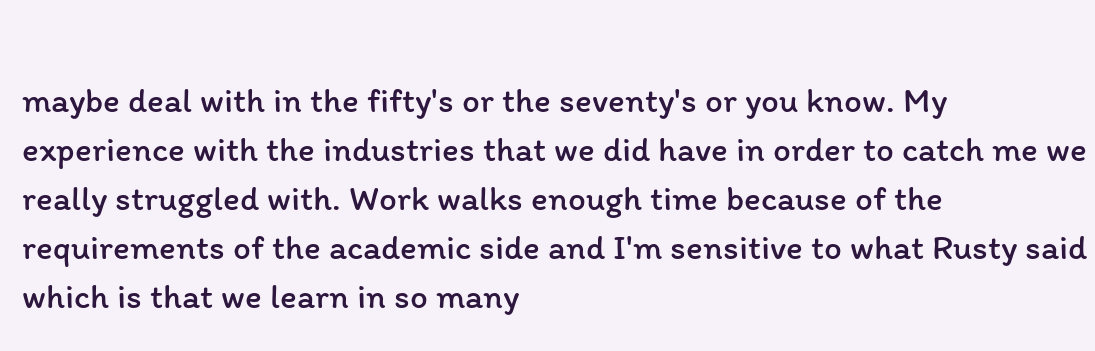maybe deal with in the fifty's or the seventy's or you know. My experience with the industries that we did have in order to catch me we really struggled with. Work walks enough time because of the requirements of the academic side and I'm sensitive to what Rusty said which is that we learn in so many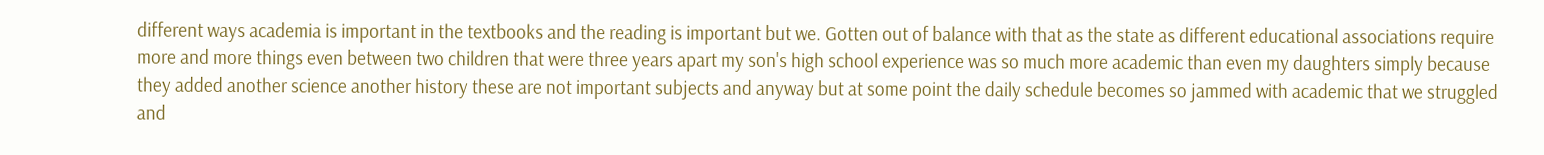different ways academia is important in the textbooks and the reading is important but we. Gotten out of balance with that as the state as different educational associations require more and more things even between two children that were three years apart my son's high school experience was so much more academic than even my daughters simply because they added another science another history these are not important subjects and anyway but at some point the daily schedule becomes so jammed with academic that we struggled and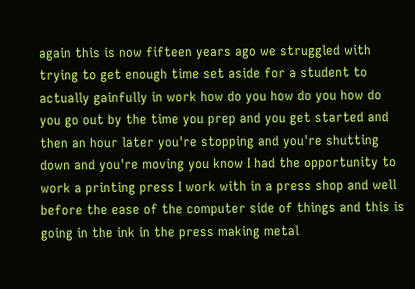again this is now fifteen years ago we struggled with trying to get enough time set aside for a student to actually gainfully in work how do you how do you how do you go out by the time you prep and you get started and then an hour later you're stopping and you're shutting down and you're moving you know I had the opportunity to work a printing press I work with in a press shop and well before the ease of the computer side of things and this is going in the ink in the press making metal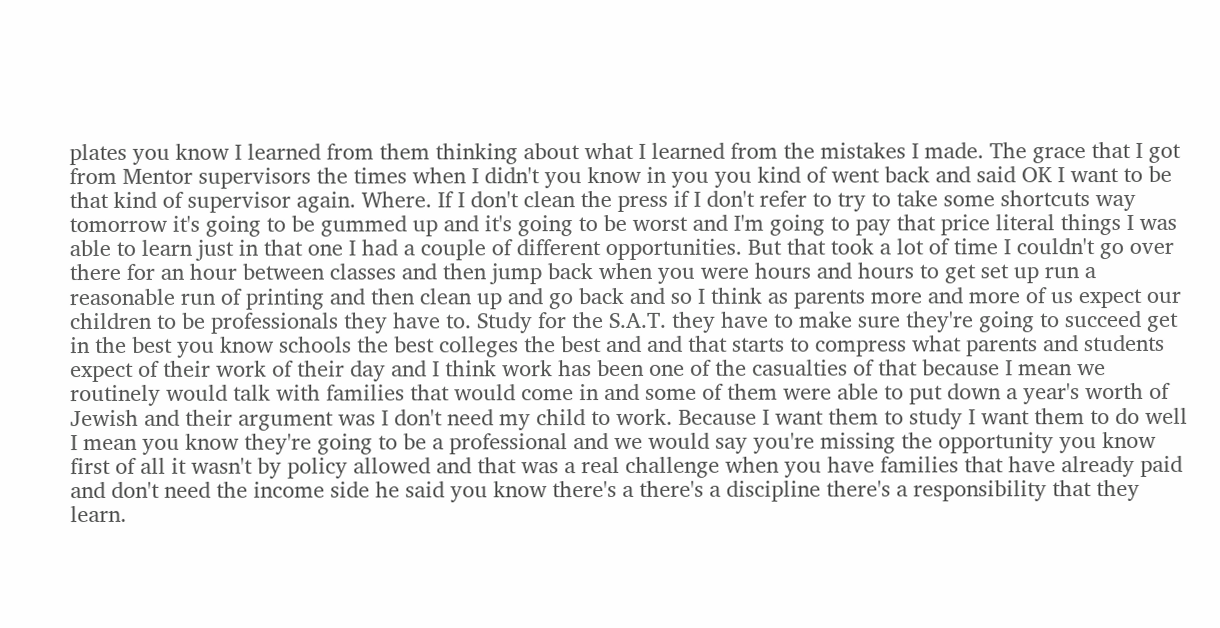plates you know I learned from them thinking about what I learned from the mistakes I made. The grace that I got from Mentor supervisors the times when I didn't you know in you you kind of went back and said OK I want to be that kind of supervisor again. Where. If I don't clean the press if I don't refer to try to take some shortcuts way tomorrow it's going to be gummed up and it's going to be worst and I'm going to pay that price literal things I was able to learn just in that one I had a couple of different opportunities. But that took a lot of time I couldn't go over there for an hour between classes and then jump back when you were hours and hours to get set up run a reasonable run of printing and then clean up and go back and so I think as parents more and more of us expect our children to be professionals they have to. Study for the S.A.T. they have to make sure they're going to succeed get in the best you know schools the best colleges the best and and that starts to compress what parents and students expect of their work of their day and I think work has been one of the casualties of that because I mean we routinely would talk with families that would come in and some of them were able to put down a year's worth of Jewish and their argument was I don't need my child to work. Because I want them to study I want them to do well I mean you know they're going to be a professional and we would say you're missing the opportunity you know first of all it wasn't by policy allowed and that was a real challenge when you have families that have already paid and don't need the income side he said you know there's a there's a discipline there's a responsibility that they learn.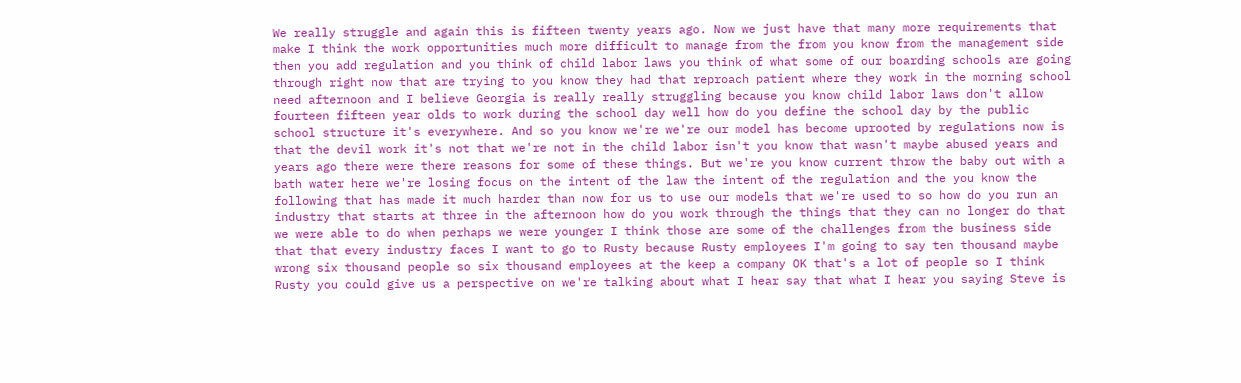We really struggle and again this is fifteen twenty years ago. Now we just have that many more requirements that make I think the work opportunities much more difficult to manage from the from you know from the management side then you add regulation and you think of child labor laws you think of what some of our boarding schools are going through right now that are trying to you know they had that reproach patient where they work in the morning school need afternoon and I believe Georgia is really really struggling because you know child labor laws don't allow fourteen fifteen year olds to work during the school day well how do you define the school day by the public school structure it's everywhere. And so you know we're we're our model has become uprooted by regulations now is that the devil work it's not that we're not in the child labor isn't you know that wasn't maybe abused years and years ago there were there reasons for some of these things. But we're you know current throw the baby out with a bath water here we're losing focus on the intent of the law the intent of the regulation and the you know the following that has made it much harder than now for us to use our models that we're used to so how do you run an industry that starts at three in the afternoon how do you work through the things that they can no longer do that we were able to do when perhaps we were younger I think those are some of the challenges from the business side that that every industry faces I want to go to Rusty because Rusty employees I'm going to say ten thousand maybe wrong six thousand people so six thousand employees at the keep a company OK that's a lot of people so I think Rusty you could give us a perspective on we're talking about what I hear say that what I hear you saying Steve is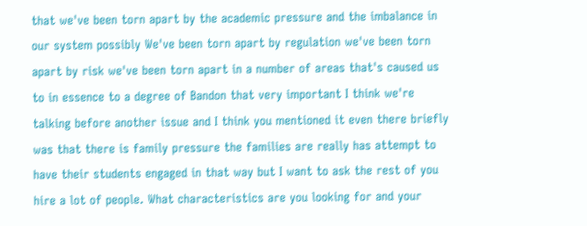that we've been torn apart by the academic pressure and the imbalance in our system possibly We've been torn apart by regulation we've been torn apart by risk we've been torn apart in a number of areas that's caused us to in essence to a degree of Bandon that very important I think we're talking before another issue and I think you mentioned it even there briefly was that there is family pressure the families are really has attempt to have their students engaged in that way but I want to ask the rest of you hire a lot of people. What characteristics are you looking for and your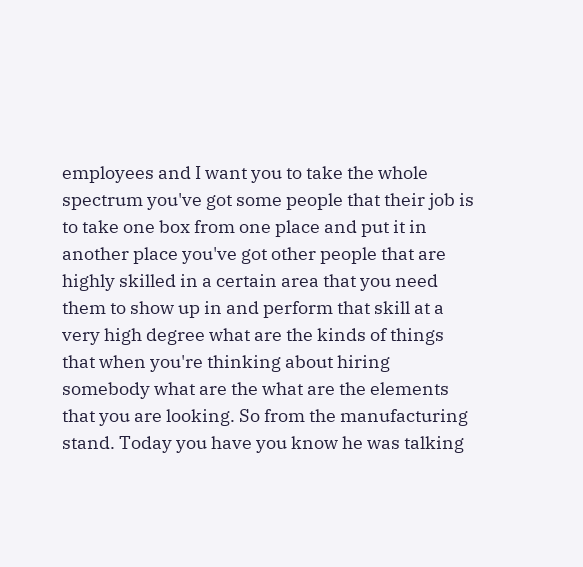employees and I want you to take the whole spectrum you've got some people that their job is to take one box from one place and put it in another place you've got other people that are highly skilled in a certain area that you need them to show up in and perform that skill at a very high degree what are the kinds of things that when you're thinking about hiring somebody what are the what are the elements that you are looking. So from the manufacturing stand. Today you have you know he was talking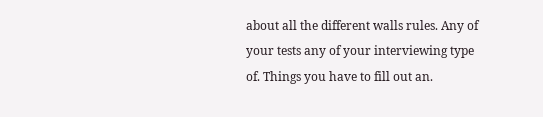about all the different walls rules. Any of your tests any of your interviewing type of. Things you have to fill out an.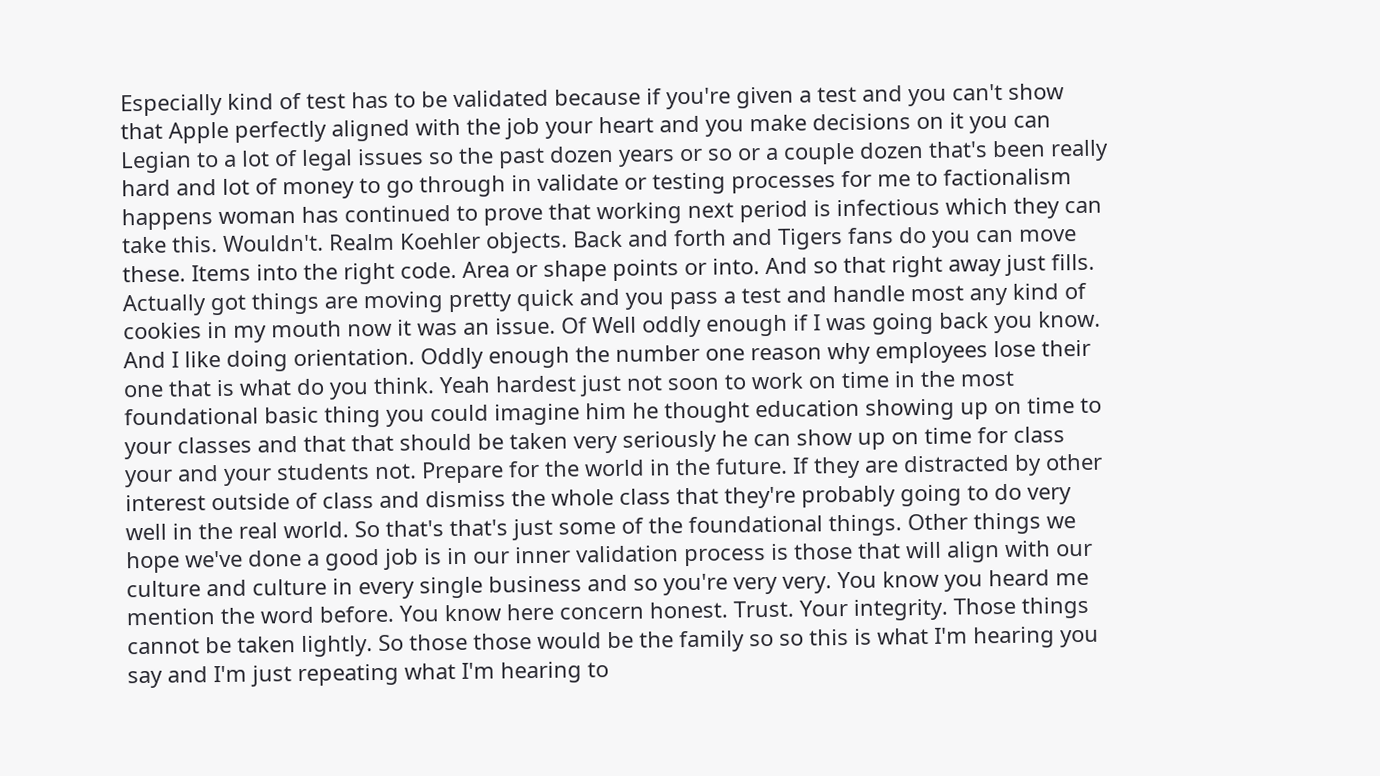Especially kind of test has to be validated because if you're given a test and you can't show that Apple perfectly aligned with the job your heart and you make decisions on it you can Legian to a lot of legal issues so the past dozen years or so or a couple dozen that's been really hard and lot of money to go through in validate or testing processes for me to factionalism happens woman has continued to prove that working next period is infectious which they can take this. Wouldn't. Realm Koehler objects. Back and forth and Tigers fans do you can move these. Items into the right code. Area or shape points or into. And so that right away just fills. Actually got things are moving pretty quick and you pass a test and handle most any kind of cookies in my mouth now it was an issue. Of Well oddly enough if I was going back you know. And I like doing orientation. Oddly enough the number one reason why employees lose their one that is what do you think. Yeah hardest just not soon to work on time in the most foundational basic thing you could imagine him he thought education showing up on time to your classes and that that should be taken very seriously he can show up on time for class your and your students not. Prepare for the world in the future. If they are distracted by other interest outside of class and dismiss the whole class that they're probably going to do very well in the real world. So that's that's just some of the foundational things. Other things we hope we've done a good job is in our inner validation process is those that will align with our culture and culture in every single business and so you're very very. You know you heard me mention the word before. You know here concern honest. Trust. Your integrity. Those things cannot be taken lightly. So those those would be the family so so this is what I'm hearing you say and I'm just repeating what I'm hearing to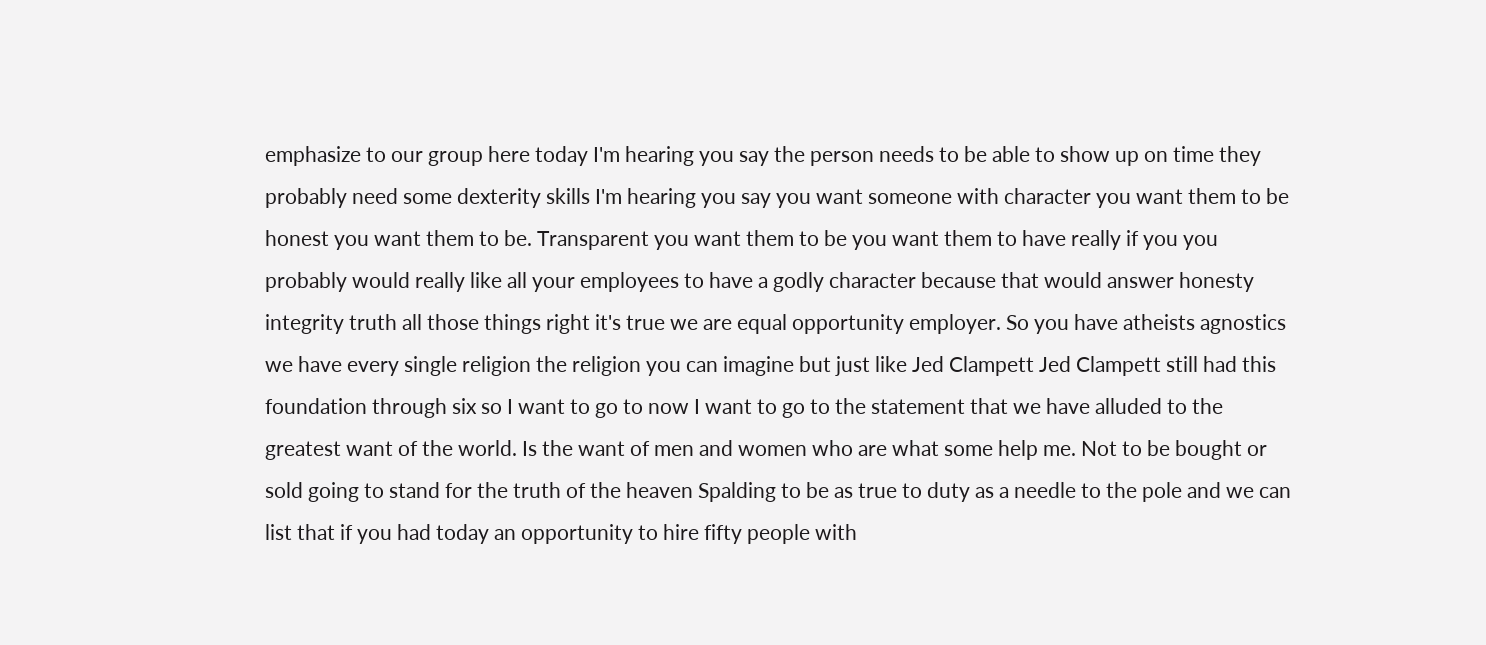emphasize to our group here today I'm hearing you say the person needs to be able to show up on time they probably need some dexterity skills I'm hearing you say you want someone with character you want them to be honest you want them to be. Transparent you want them to be you want them to have really if you you probably would really like all your employees to have a godly character because that would answer honesty integrity truth all those things right it's true we are equal opportunity employer. So you have atheists agnostics we have every single religion the religion you can imagine but just like Jed Clampett Jed Clampett still had this foundation through six so I want to go to now I want to go to the statement that we have alluded to the greatest want of the world. Is the want of men and women who are what some help me. Not to be bought or sold going to stand for the truth of the heaven Spalding to be as true to duty as a needle to the pole and we can list that if you had today an opportunity to hire fifty people with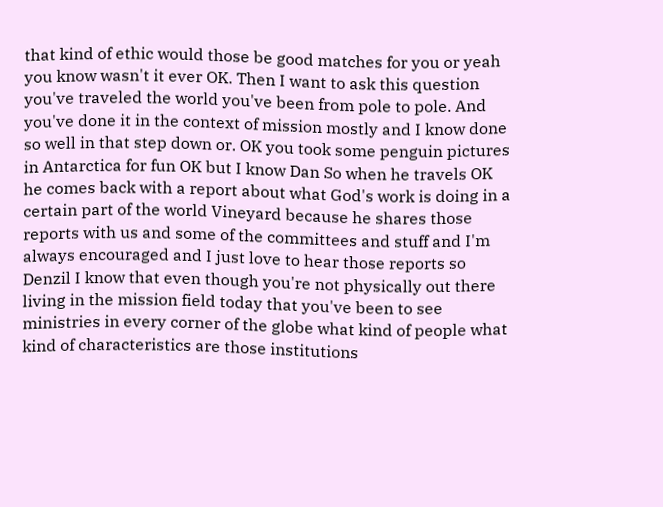that kind of ethic would those be good matches for you or yeah you know wasn't it ever OK. Then I want to ask this question you've traveled the world you've been from pole to pole. And you've done it in the context of mission mostly and I know done so well in that step down or. OK you took some penguin pictures in Antarctica for fun OK but I know Dan So when he travels OK he comes back with a report about what God's work is doing in a certain part of the world Vineyard because he shares those reports with us and some of the committees and stuff and I'm always encouraged and I just love to hear those reports so Denzil I know that even though you're not physically out there living in the mission field today that you've been to see ministries in every corner of the globe what kind of people what kind of characteristics are those institutions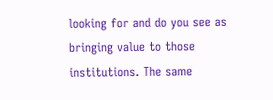looking for and do you see as bringing value to those institutions. The same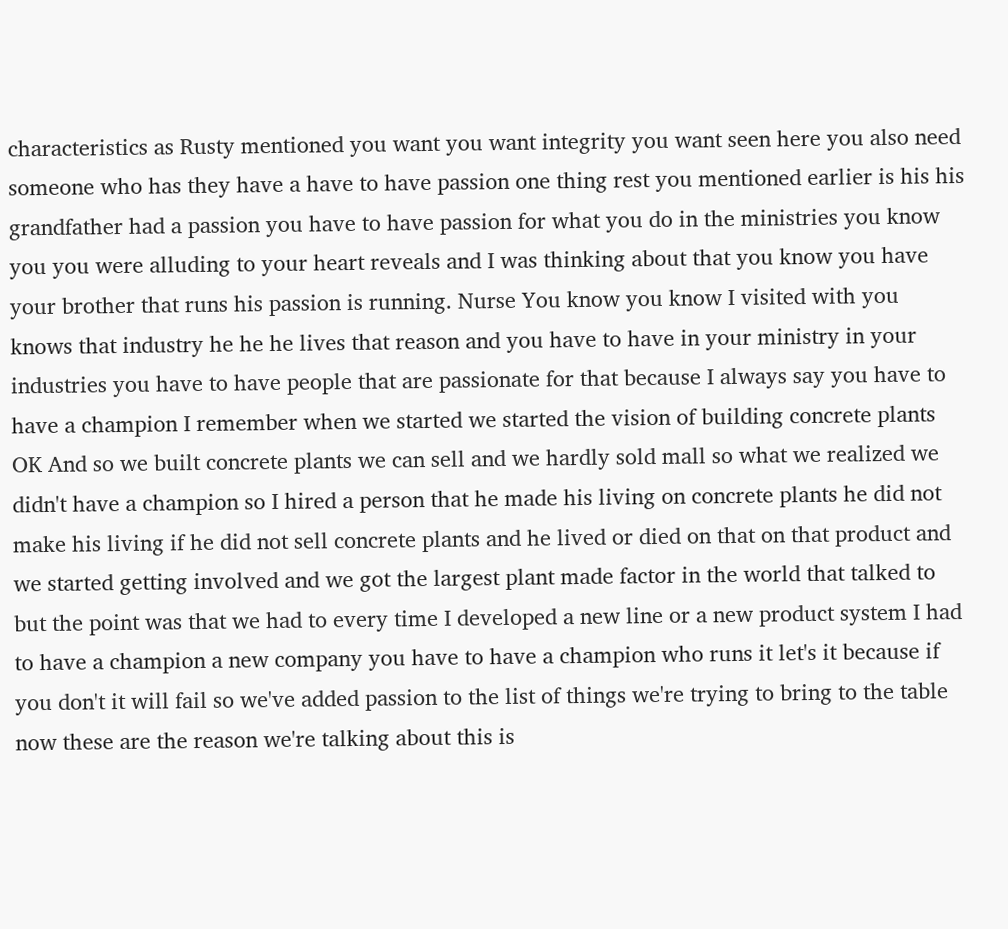characteristics as Rusty mentioned you want you want integrity you want seen here you also need someone who has they have a have to have passion one thing rest you mentioned earlier is his his grandfather had a passion you have to have passion for what you do in the ministries you know you you were alluding to your heart reveals and I was thinking about that you know you have your brother that runs his passion is running. Nurse You know you know I visited with you knows that industry he he he lives that reason and you have to have in your ministry in your industries you have to have people that are passionate for that because I always say you have to have a champion I remember when we started we started the vision of building concrete plants OK And so we built concrete plants we can sell and we hardly sold mall so what we realized we didn't have a champion so I hired a person that he made his living on concrete plants he did not make his living if he did not sell concrete plants and he lived or died on that on that product and we started getting involved and we got the largest plant made factor in the world that talked to but the point was that we had to every time I developed a new line or a new product system I had to have a champion a new company you have to have a champion who runs it let's it because if you don't it will fail so we've added passion to the list of things we're trying to bring to the table now these are the reason we're talking about this is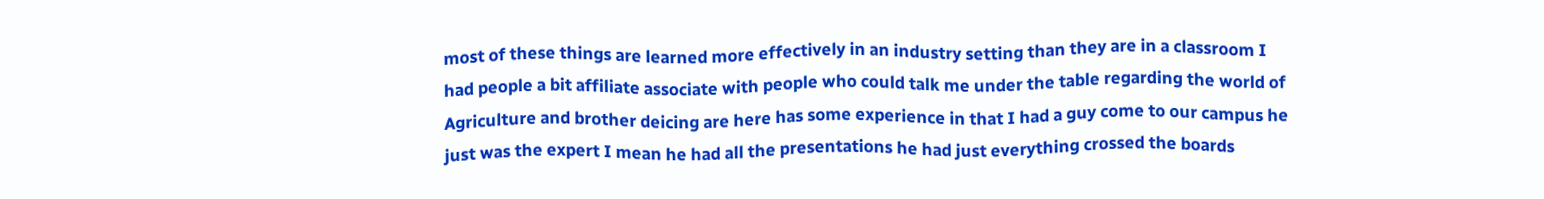most of these things are learned more effectively in an industry setting than they are in a classroom I had people a bit affiliate associate with people who could talk me under the table regarding the world of Agriculture and brother deicing are here has some experience in that I had a guy come to our campus he just was the expert I mean he had all the presentations he had just everything crossed the boards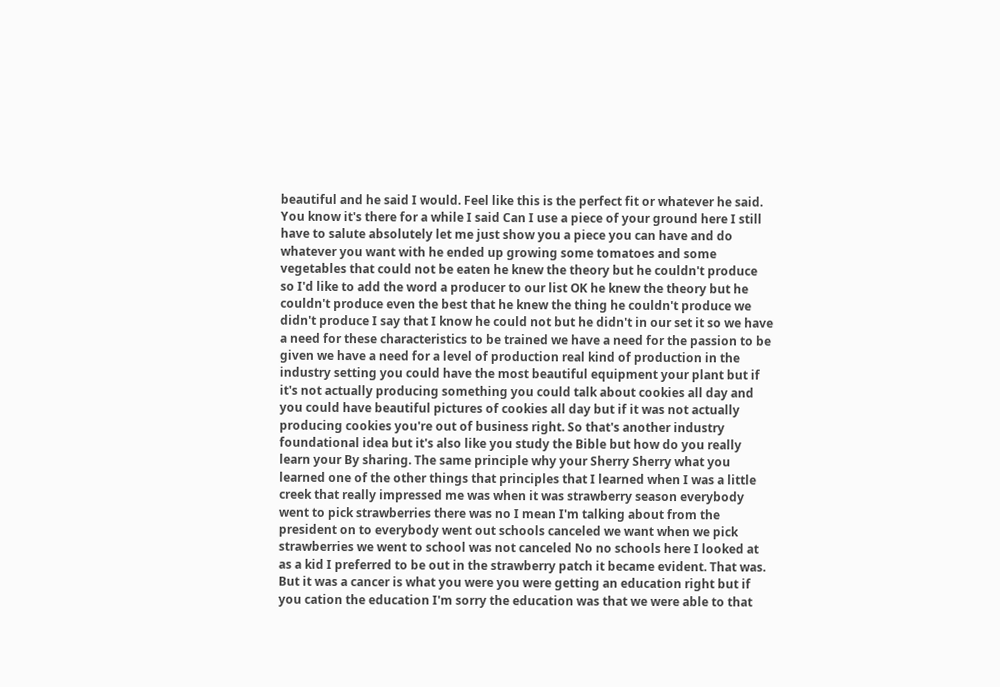beautiful and he said I would. Feel like this is the perfect fit or whatever he said. You know it's there for a while I said Can I use a piece of your ground here I still have to salute absolutely let me just show you a piece you can have and do whatever you want with he ended up growing some tomatoes and some vegetables that could not be eaten he knew the theory but he couldn't produce so I'd like to add the word a producer to our list OK he knew the theory but he couldn't produce even the best that he knew the thing he couldn't produce we didn't produce I say that I know he could not but he didn't in our set it so we have a need for these characteristics to be trained we have a need for the passion to be given we have a need for a level of production real kind of production in the industry setting you could have the most beautiful equipment your plant but if it's not actually producing something you could talk about cookies all day and you could have beautiful pictures of cookies all day but if it was not actually producing cookies you're out of business right. So that's another industry foundational idea but it's also like you study the Bible but how do you really learn your By sharing. The same principle why your Sherry Sherry what you learned one of the other things that principles that I learned when I was a little creek that really impressed me was when it was strawberry season everybody went to pick strawberries there was no I mean I'm talking about from the president on to everybody went out schools canceled we want when we pick strawberries we went to school was not canceled No no schools here I looked at as a kid I preferred to be out in the strawberry patch it became evident. That was. But it was a cancer is what you were you were getting an education right but if you cation the education I'm sorry the education was that we were able to that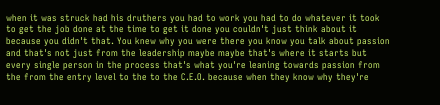when it was struck had his druthers you had to work you had to do whatever it took to get the job done at the time to get it done you couldn't just think about it because you didn't that. You knew why you were there you know you talk about passion and that's not just from the leadership maybe maybe that's where it starts but every single person in the process that's what you're leaning towards passion from the from the entry level to the to the C.E.O. because when they know why they're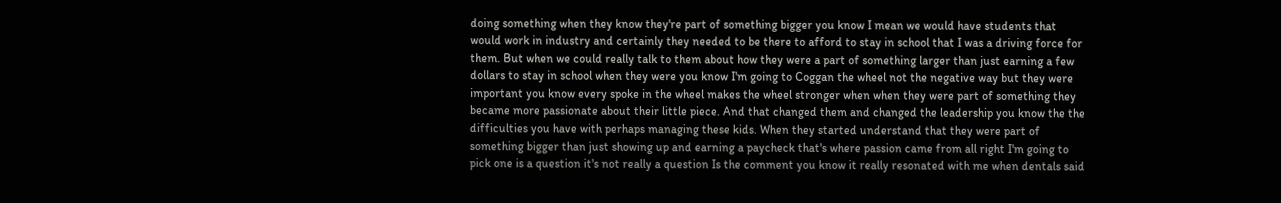doing something when they know they're part of something bigger you know I mean we would have students that would work in industry and certainly they needed to be there to afford to stay in school that I was a driving force for them. But when we could really talk to them about how they were a part of something larger than just earning a few dollars to stay in school when they were you know I'm going to Coggan the wheel not the negative way but they were important you know every spoke in the wheel makes the wheel stronger when when they were part of something they became more passionate about their little piece. And that changed them and changed the leadership you know the the difficulties you have with perhaps managing these kids. When they started understand that they were part of something bigger than just showing up and earning a paycheck that's where passion came from all right I'm going to pick one is a question it's not really a question Is the comment you know it really resonated with me when dentals said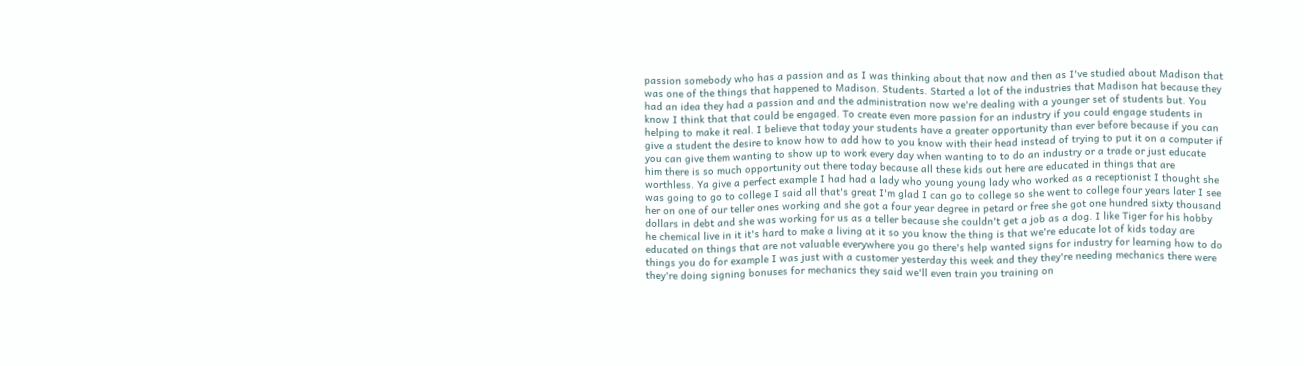passion somebody who has a passion and as I was thinking about that now and then as I've studied about Madison that was one of the things that happened to Madison. Students. Started a lot of the industries that Madison hat because they had an idea they had a passion and and the administration now we're dealing with a younger set of students but. You know I think that that could be engaged. To create even more passion for an industry if you could engage students in helping to make it real. I believe that today your students have a greater opportunity than ever before because if you can give a student the desire to know how to add how to you know with their head instead of trying to put it on a computer if you can give them wanting to show up to work every day when wanting to to do an industry or a trade or just educate him there is so much opportunity out there today because all these kids out here are educated in things that are worthless. Ya give a perfect example I had had a lady who young young lady who worked as a receptionist I thought she was going to go to college I said all that's great I'm glad I can go to college so she went to college four years later I see her on one of our teller ones working and she got a four year degree in petard or free she got one hundred sixty thousand dollars in debt and she was working for us as a teller because she couldn't get a job as a dog. I like Tiger for his hobby he chemical live in it it's hard to make a living at it so you know the thing is that we're educate lot of kids today are educated on things that are not valuable everywhere you go there's help wanted signs for industry for learning how to do things you do for example I was just with a customer yesterday this week and they they're needing mechanics there were they're doing signing bonuses for mechanics they said we'll even train you training on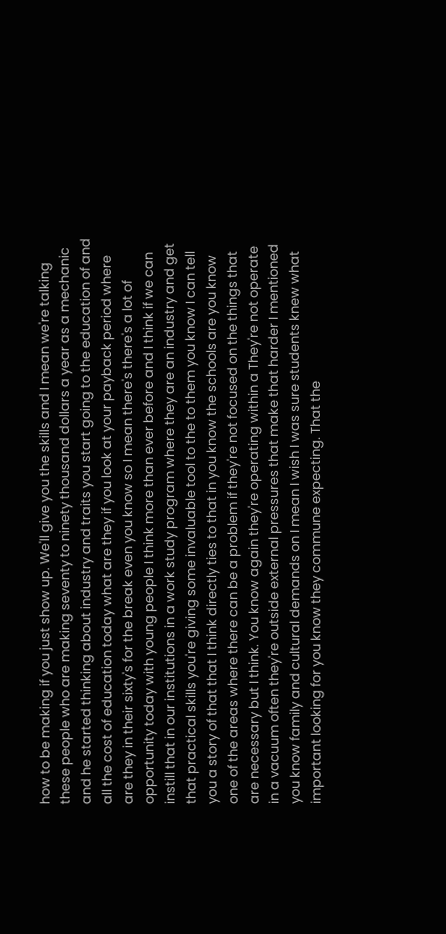how to be making if you just show up. We'll give you the skills and I mean we're talking these people who are making seventy to ninety thousand dollars a year as a mechanic and he started thinking about industry and traits you start going to the education of and all the cost of education today what are they if you look at your payback period where are they in their sixty's for the break even you know so I mean there's there's a lot of opportunity today with young people I think more than ever before and I think if we can instill that in our institutions in a work study program where they are an industry and get that practical skills you're giving some invaluable tool to the to them you know I can tell you a story of that that I think directly ties to that in you know the schools are you know one of the areas where there can be a problem if they're not focused on the things that are necessary but I think. You know again they're operating within a They're not operate in a vacuum often they're outside external pressures that make that harder I mentioned you know family and cultural demands on I mean I wish I was sure students knew what important looking for you know they commune expecting. That the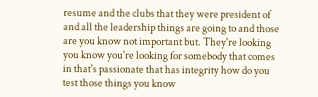resume and the clubs that they were president of and all the leadership things are going to and those are you know not important but. They're looking you know you're looking for somebody that comes in that's passionate that has integrity how do you test those things you know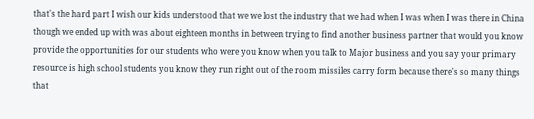that's the hard part I wish our kids understood that we we lost the industry that we had when I was when I was there in China though we ended up with was about eighteen months in between trying to find another business partner that would you know provide the opportunities for our students who were you know when you talk to Major business and you say your primary resource is high school students you know they run right out of the room missiles carry form because there's so many things that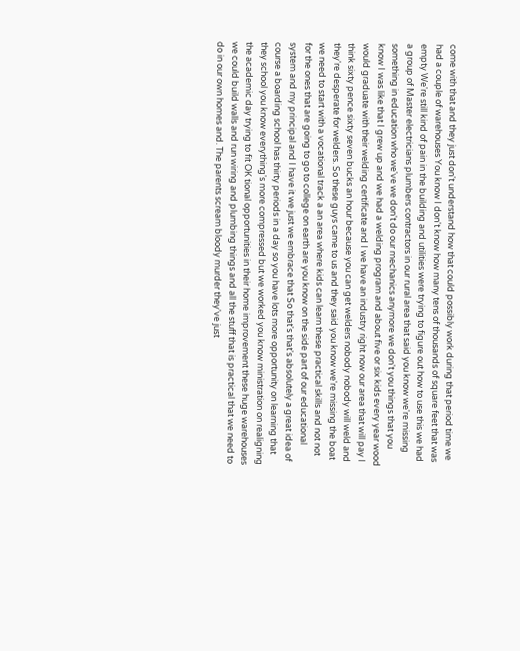come with that and they just don't understand how that could possibly work during that period time we had a couple of warehouses You know I don't know how many tens of thousands of square feet that was empty We're still kind of pain in the building and utilities were trying to figure out how to use this we had a group of Master electricians plumbers contractors in our rural area that said you know we're missing something in education who we've we don't do our mechanics anymore we don't you things that you know I was like that I grew up and we had a welding program and about five or six kids every year wood would graduate with their welding certificate and I we have an industry right now our area that will pay I think sixty pence sixty seven bucks an hour because you can get welders nobody nobody will weld and they're desperate for welders. So these guys came to us and they said you know we're missing the boat we need to start with a vocational track a an area where kids can learn these practical skills and not not for the ones that are going to go to college on earth are you know on the side part of our educational system and my principal and I have it we just we embrace that So that's that's absolutely a great idea of course a boarding school has thirty periods in a day so you have lots more opportunity on learning that they school you know everything's more compressed but we worked you know ministration on realigning the academic day trying to fit OK tional opportunities in their home improvement these huge warehouses we could build walls and run wiring and plumbing things and all the stuff that is practical that we need to do in our own homes and. The parents scream bloody murder they've just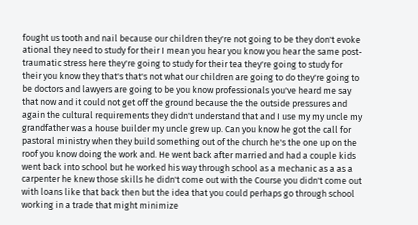fought us tooth and nail because our children they're not going to be they don't evoke ational they need to study for their I mean you hear you know you hear the same post-traumatic stress here they're going to study for their tea they're going to study for their you know they that's that's not what our children are going to do they're going to be doctors and lawyers are going to be you know professionals you've heard me say that now and it could not get off the ground because the the outside pressures and again the cultural requirements they didn't understand that and I use my my uncle my grandfather was a house builder my uncle grew up. Can you know he got the call for pastoral ministry when they build something out of the church he's the one up on the roof you know doing the work and. He went back after married and had a couple kids went back into school but he worked his way through school as a mechanic as a as a carpenter he knew those skills he didn't come out with the Course you didn't come out with loans like that back then but the idea that you could perhaps go through school working in a trade that might minimize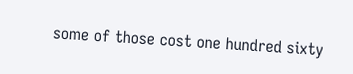some of those cost one hundred sixty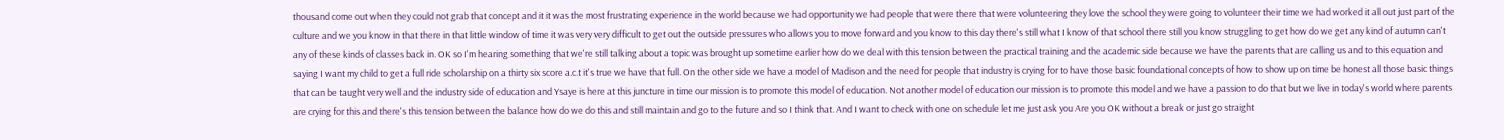thousand come out when they could not grab that concept and it it was the most frustrating experience in the world because we had opportunity we had people that were there that were volunteering they love the school they were going to volunteer their time we had worked it all out just part of the culture and we you know in that there in that little window of time it was very very difficult to get out the outside pressures who allows you to move forward and you know to this day there's still what I know of that school there still you know struggling to get how do we get any kind of autumn can't any of these kinds of classes back in. OK so I'm hearing something that we're still talking about a topic was brought up sometime earlier how do we deal with this tension between the practical training and the academic side because we have the parents that are calling us and to this equation and saying I want my child to get a full ride scholarship on a thirty six score a.c.t it's true we have that full. On the other side we have a model of Madison and the need for people that industry is crying for to have those basic foundational concepts of how to show up on time be honest all those basic things that can be taught very well and the industry side of education and Ysaye is here at this juncture in time our mission is to promote this model of education. Not another model of education our mission is to promote this model and we have a passion to do that but we live in today's world where parents are crying for this and there's this tension between the balance how do we do this and still maintain and go to the future and so I think that. And I want to check with one on schedule let me just ask you Are you OK without a break or just go straight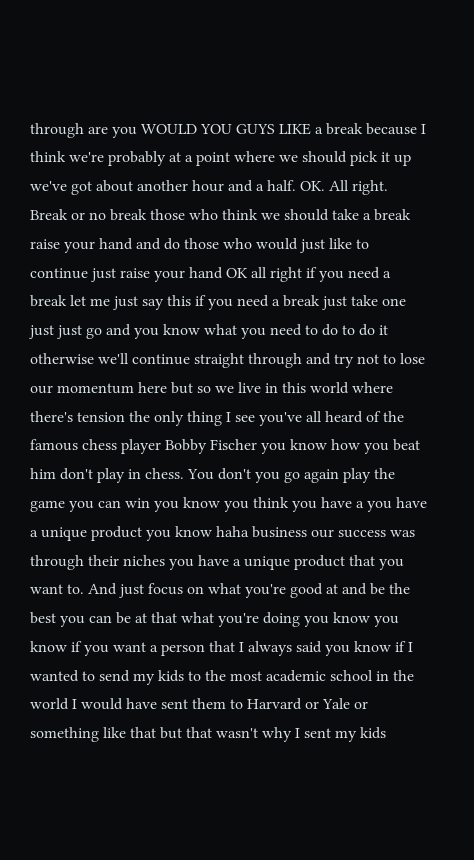through are you WOULD YOU GUYS LIKE a break because I think we're probably at a point where we should pick it up we've got about another hour and a half. OK. All right. Break or no break those who think we should take a break raise your hand and do those who would just like to continue just raise your hand OK all right if you need a break let me just say this if you need a break just take one just just go and you know what you need to do to do it otherwise we'll continue straight through and try not to lose our momentum here but so we live in this world where there's tension the only thing I see you've all heard of the famous chess player Bobby Fischer you know how you beat him don't play in chess. You don't you go again play the game you can win you know you think you have a you have a unique product you know haha business our success was through their niches you have a unique product that you want to. And just focus on what you're good at and be the best you can be at that what you're doing you know you know if you want a person that I always said you know if I wanted to send my kids to the most academic school in the world I would have sent them to Harvard or Yale or something like that but that wasn't why I sent my kids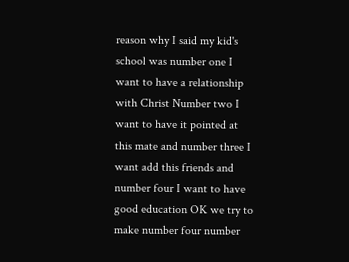reason why I said my kid's school was number one I want to have a relationship with Christ Number two I want to have it pointed at this mate and number three I want add this friends and number four I want to have good education OK we try to make number four number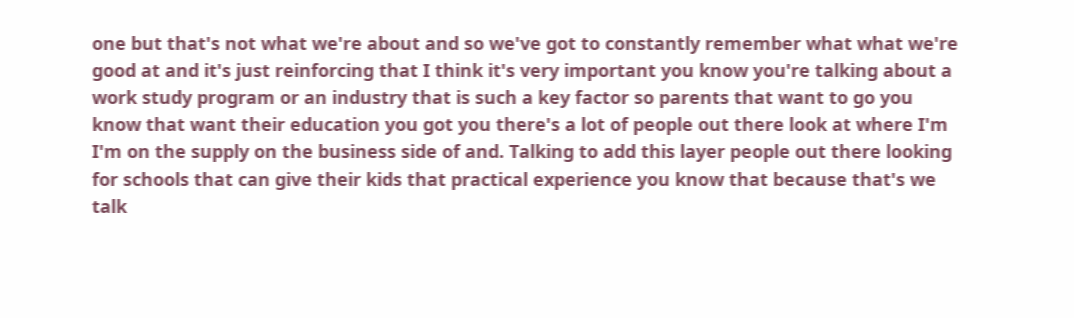one but that's not what we're about and so we've got to constantly remember what what we're good at and it's just reinforcing that I think it's very important you know you're talking about a work study program or an industry that is such a key factor so parents that want to go you know that want their education you got you there's a lot of people out there look at where I'm I'm on the supply on the business side of and. Talking to add this layer people out there looking for schools that can give their kids that practical experience you know that because that's we talk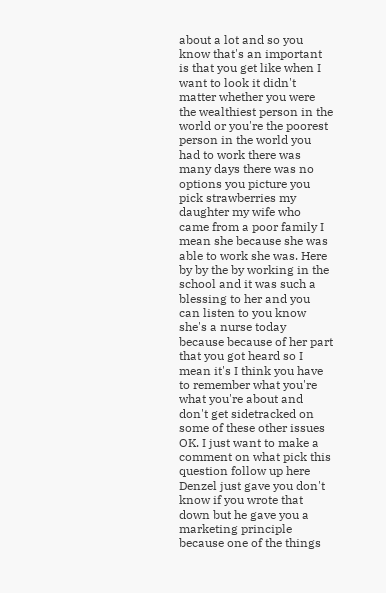about a lot and so you know that's an important is that you get like when I want to look it didn't matter whether you were the wealthiest person in the world or you're the poorest person in the world you had to work there was many days there was no options you picture you pick strawberries my daughter my wife who came from a poor family I mean she because she was able to work she was. Here by by the by working in the school and it was such a blessing to her and you can listen to you know she's a nurse today because because of her part that you got heard so I mean it's I think you have to remember what you're what you're about and don't get sidetracked on some of these other issues OK. I just want to make a comment on what pick this question follow up here Denzel just gave you don't know if you wrote that down but he gave you a marketing principle because one of the things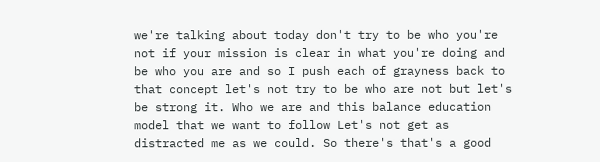we're talking about today don't try to be who you're not if your mission is clear in what you're doing and be who you are and so I push each of grayness back to that concept let's not try to be who are not but let's be strong it. Who we are and this balance education model that we want to follow Let's not get as distracted me as we could. So there's that's a good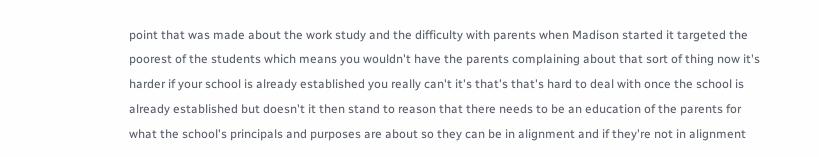point that was made about the work study and the difficulty with parents when Madison started it targeted the poorest of the students which means you wouldn't have the parents complaining about that sort of thing now it's harder if your school is already established you really can't it's that's that's hard to deal with once the school is already established but doesn't it then stand to reason that there needs to be an education of the parents for what the school's principals and purposes are about so they can be in alignment and if they're not in alignment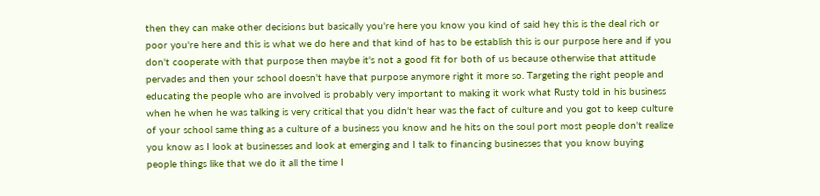then they can make other decisions but basically you're here you know you kind of said hey this is the deal rich or poor you're here and this is what we do here and that kind of has to be establish this is our purpose here and if you don't cooperate with that purpose then maybe it's not a good fit for both of us because otherwise that attitude pervades and then your school doesn't have that purpose anymore right it more so. Targeting the right people and educating the people who are involved is probably very important to making it work what Rusty told in his business when he when he was talking is very critical that you didn't hear was the fact of culture and you got to keep culture of your school same thing as a culture of a business you know and he hits on the soul port most people don't realize you know as I look at businesses and look at emerging and I talk to financing businesses that you know buying people things like that we do it all the time I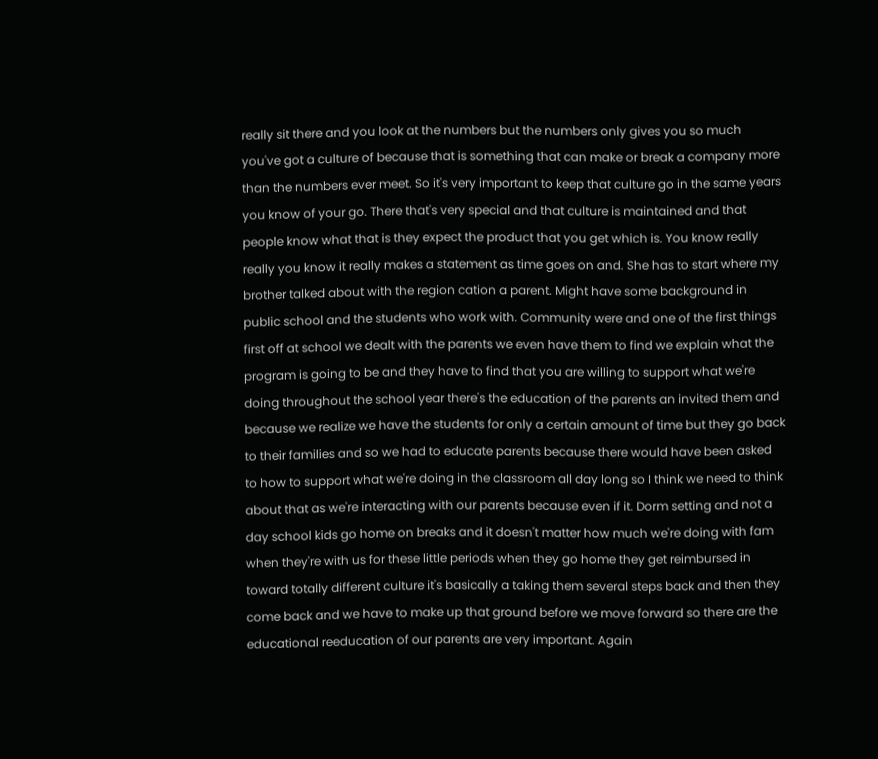really sit there and you look at the numbers but the numbers only gives you so much you've got a culture of because that is something that can make or break a company more than the numbers ever meet. So it's very important to keep that culture go in the same years you know of your go. There that's very special and that culture is maintained and that people know what that is they expect the product that you get which is. You know really really you know it really makes a statement as time goes on and. She has to start where my brother talked about with the region cation a parent. Might have some background in public school and the students who work with. Community were and one of the first things first off at school we dealt with the parents we even have them to find we explain what the program is going to be and they have to find that you are willing to support what we're doing throughout the school year there's the education of the parents an invited them and because we realize we have the students for only a certain amount of time but they go back to their families and so we had to educate parents because there would have been asked to how to support what we're doing in the classroom all day long so I think we need to think about that as we're interacting with our parents because even if it. Dorm setting and not a day school kids go home on breaks and it doesn't matter how much we're doing with fam when they're with us for these little periods when they go home they get reimbursed in toward totally different culture it's basically a taking them several steps back and then they come back and we have to make up that ground before we move forward so there are the educational reeducation of our parents are very important. Again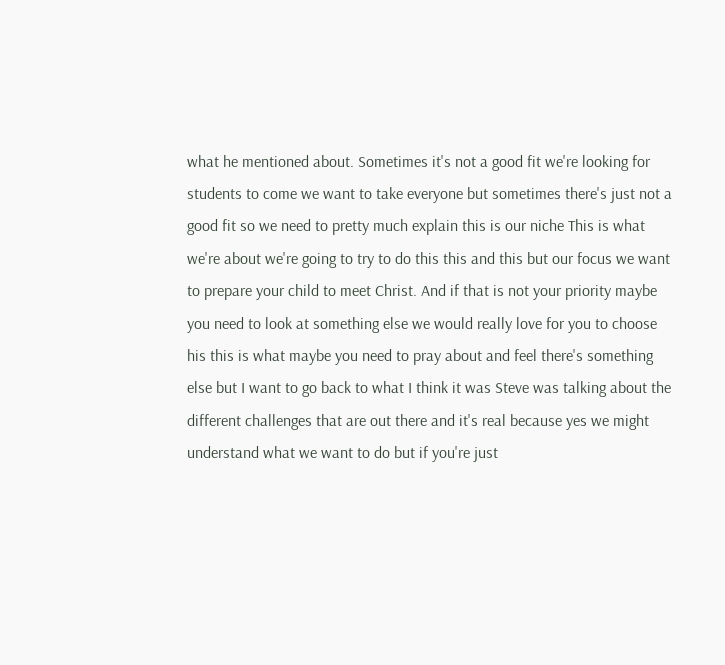what he mentioned about. Sometimes it's not a good fit we're looking for students to come we want to take everyone but sometimes there's just not a good fit so we need to pretty much explain this is our niche This is what we're about we're going to try to do this this and this but our focus we want to prepare your child to meet Christ. And if that is not your priority maybe you need to look at something else we would really love for you to choose his this is what maybe you need to pray about and feel there's something else but I want to go back to what I think it was Steve was talking about the different challenges that are out there and it's real because yes we might understand what we want to do but if you're just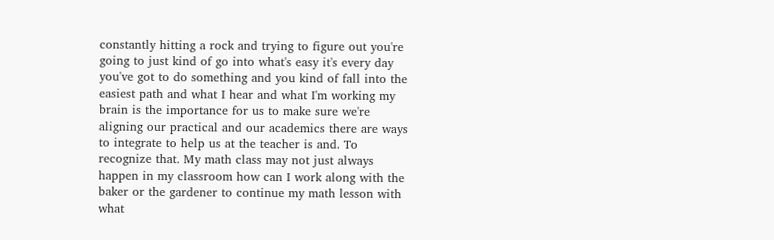constantly hitting a rock and trying to figure out you're going to just kind of go into what's easy it's every day you've got to do something and you kind of fall into the easiest path and what I hear and what I'm working my brain is the importance for us to make sure we're aligning our practical and our academics there are ways to integrate to help us at the teacher is and. To recognize that. My math class may not just always happen in my classroom how can I work along with the baker or the gardener to continue my math lesson with what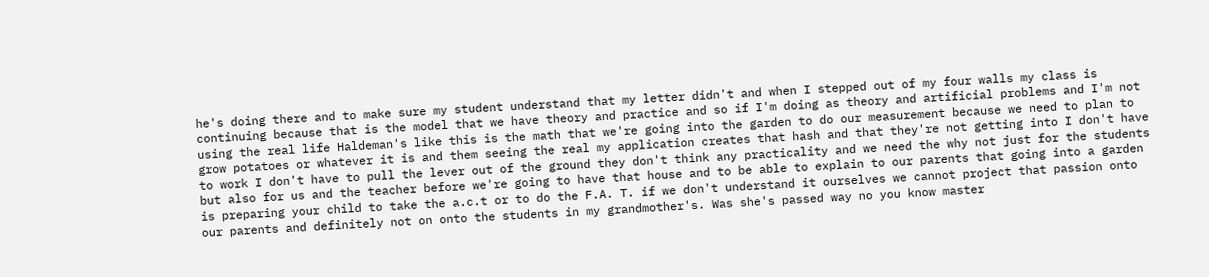he's doing there and to make sure my student understand that my letter didn't and when I stepped out of my four walls my class is continuing because that is the model that we have theory and practice and so if I'm doing as theory and artificial problems and I'm not using the real life Haldeman's like this is the math that we're going into the garden to do our measurement because we need to plan to grow potatoes or whatever it is and them seeing the real my application creates that hash and that they're not getting into I don't have to work I don't have to pull the lever out of the ground they don't think any practicality and we need the why not just for the students but also for us and the teacher before we're going to have that house and to be able to explain to our parents that going into a garden is preparing your child to take the a.c.t or to do the F.A. T. if we don't understand it ourselves we cannot project that passion onto our parents and definitely not on onto the students in my grandmother's. Was she's passed way no you know master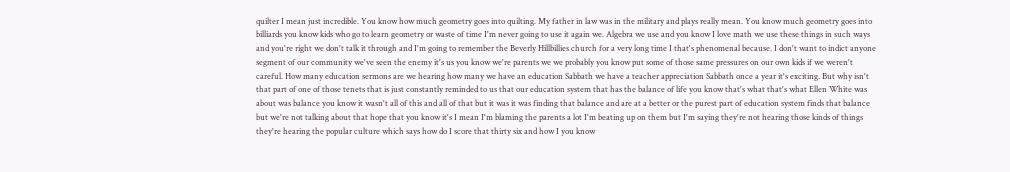quilter I mean just incredible. You know how much geometry goes into quilting. My father in law was in the military and plays really mean. You know much geometry goes into billiards you know kids who go to learn geometry or waste of time I'm never going to use it again we. Algebra we use and you know I love math we use these things in such ways and you're right we don't talk it through and I'm going to remember the Beverly Hillbillies church for a very long time I that's phenomenal because. I don't want to indict anyone segment of our community we've seen the enemy it's us you know we're parents we we probably you know put some of those same pressures on our own kids if we weren't careful. How many education sermons are we hearing how many we have an education Sabbath we have a teacher appreciation Sabbath once a year it's exciting. But why isn't that part of one of those tenets that is just constantly reminded to us that our education system that has the balance of life you know that's what that's what Ellen White was about was balance you know it wasn't all of this and all of that but it was it was finding that balance and are at a better or the purest part of education system finds that balance but we're not talking about that hope that you know it's I mean I'm blaming the parents a lot I'm beating up on them but I'm saying they're not hearing those kinds of things they're hearing the popular culture which says how do I score that thirty six and how I you know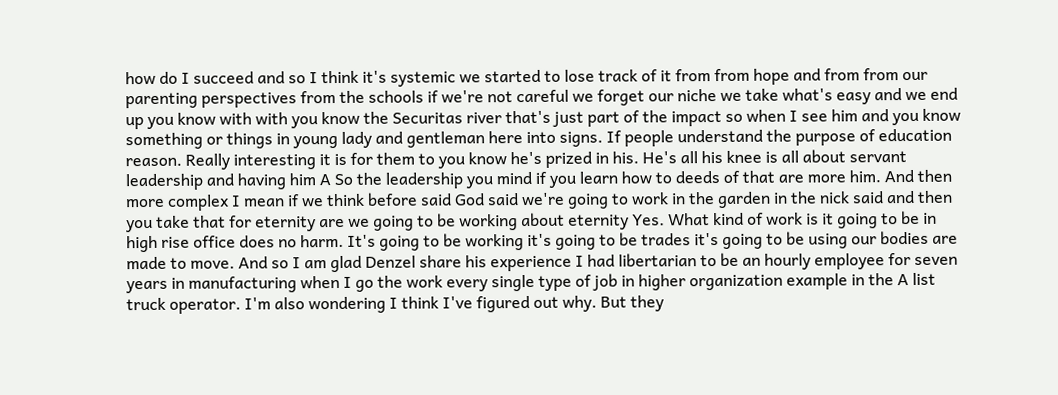how do I succeed and so I think it's systemic we started to lose track of it from from hope and from from our parenting perspectives from the schools if we're not careful we forget our niche we take what's easy and we end up you know with with you know the Securitas river that's just part of the impact so when I see him and you know something or things in young lady and gentleman here into signs. If people understand the purpose of education reason. Really interesting it is for them to you know he's prized in his. He's all his knee is all about servant leadership and having him A So the leadership you mind if you learn how to deeds of that are more him. And then more complex I mean if we think before said God said we're going to work in the garden in the nick said and then you take that for eternity are we going to be working about eternity Yes. What kind of work is it going to be in high rise office does no harm. It's going to be working it's going to be trades it's going to be using our bodies are made to move. And so I am glad Denzel share his experience I had libertarian to be an hourly employee for seven years in manufacturing when I go the work every single type of job in higher organization example in the A list truck operator. I'm also wondering I think I've figured out why. But they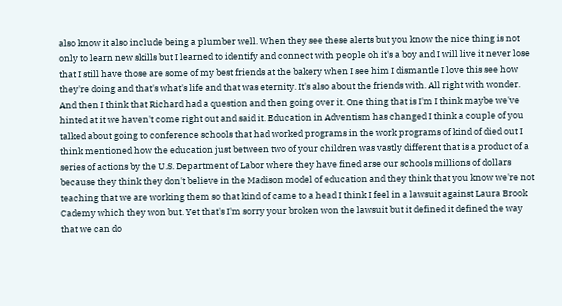also know it also include being a plumber well. When they see these alerts but you know the nice thing is not only to learn new skills but I learned to identify and connect with people oh it's a boy and I will live it never lose that I still have those are some of my best friends at the bakery when I see him I dismantle I love this see how they're doing and that's what's life and that was eternity. It's also about the friends with. All right with wonder. And then I think that Richard had a question and then going over it. One thing that is I'm I think maybe we've hinted at it we haven't come right out and said it. Education in Adventism has changed I think a couple of you talked about going to conference schools that had worked programs in the work programs of kind of died out I think mentioned how the education just between two of your children was vastly different that is a product of a series of actions by the U.S. Department of Labor where they have fined arse our schools millions of dollars because they think they don't believe in the Madison model of education and they think that you know we're not teaching that we are working them so that kind of came to a head I think I feel in a lawsuit against Laura Brook Cademy which they won but. Yet that's I'm sorry your broken won the lawsuit but it defined it defined the way that we can do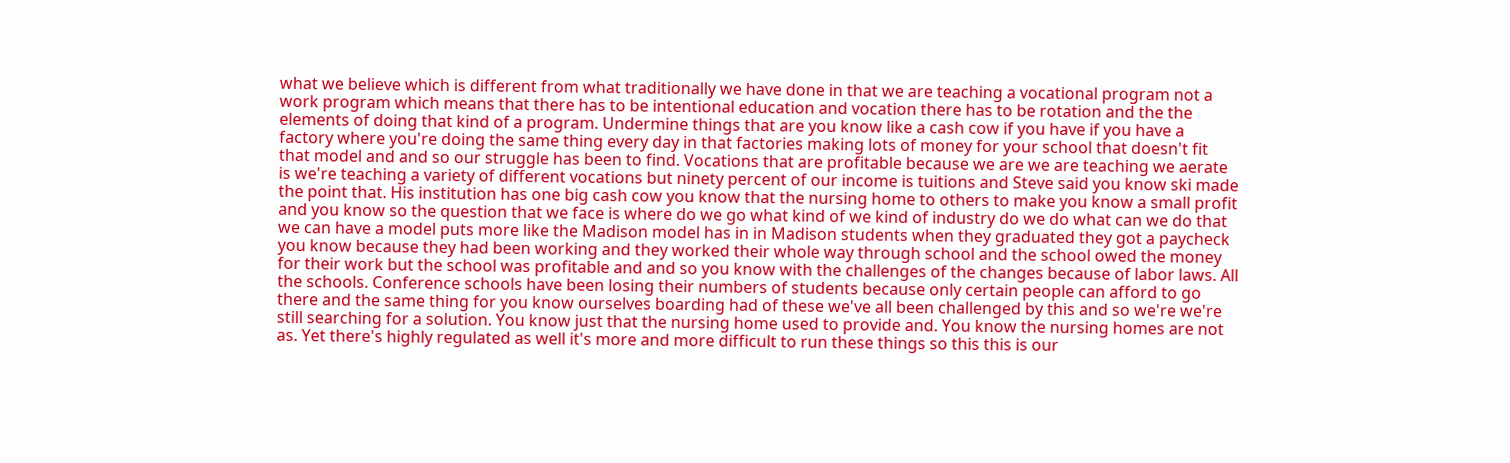what we believe which is different from what traditionally we have done in that we are teaching a vocational program not a work program which means that there has to be intentional education and vocation there has to be rotation and the the elements of doing that kind of a program. Undermine things that are you know like a cash cow if you have if you have a factory where you're doing the same thing every day in that factories making lots of money for your school that doesn't fit that model and and so our struggle has been to find. Vocations that are profitable because we are we are teaching we aerate is we're teaching a variety of different vocations but ninety percent of our income is tuitions and Steve said you know ski made the point that. His institution has one big cash cow you know that the nursing home to others to make you know a small profit and you know so the question that we face is where do we go what kind of we kind of industry do we do what can we do that we can have a model puts more like the Madison model has in in Madison students when they graduated they got a paycheck you know because they had been working and they worked their whole way through school and the school owed the money for their work but the school was profitable and and so you know with the challenges of the changes because of labor laws. All the schools. Conference schools have been losing their numbers of students because only certain people can afford to go there and the same thing for you know ourselves boarding had of these we've all been challenged by this and so we're we're still searching for a solution. You know just that the nursing home used to provide and. You know the nursing homes are not as. Yet there's highly regulated as well it's more and more difficult to run these things so this this is our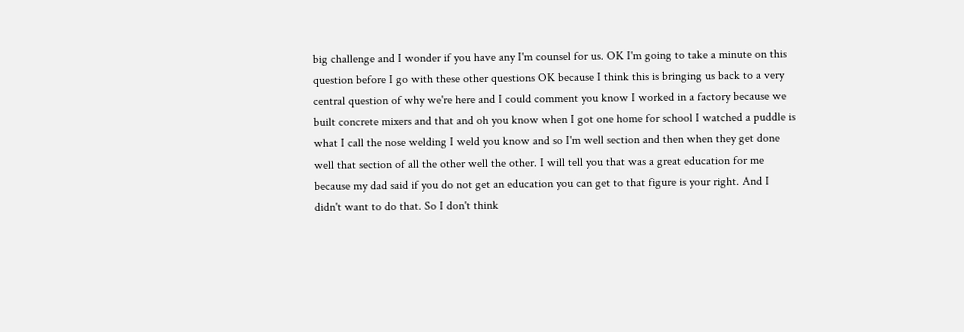big challenge and I wonder if you have any I'm counsel for us. OK I'm going to take a minute on this question before I go with these other questions OK because I think this is bringing us back to a very central question of why we're here and I could comment you know I worked in a factory because we built concrete mixers and that and oh you know when I got one home for school I watched a puddle is what I call the nose welding I weld you know and so I'm well section and then when they get done well that section of all the other well the other. I will tell you that was a great education for me because my dad said if you do not get an education you can get to that figure is your right. And I didn't want to do that. So I don't think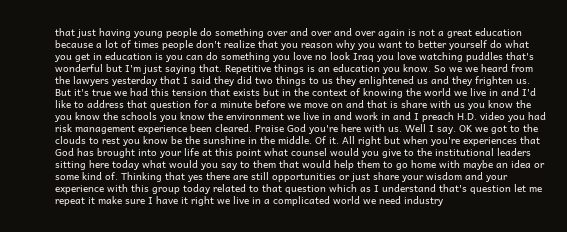that just having young people do something over and over and over again is not a great education because a lot of times people don't realize that you reason why you want to better yourself do what you get in education is you can do something you love no look Iraq you love watching puddles that's wonderful but I'm just saying that. Repetitive things is an education you know. So we we heard from the lawyers yesterday that I said they did two things to us they enlightened us and they frighten us. But it's true we had this tension that exists but in the context of knowing the world we live in and I'd like to address that question for a minute before we move on and that is share with us you know the you know the schools you know the environment we live in and work in and I preach H.D. video you had risk management experience been cleared. Praise God you're here with us. Well I say. OK we got to the clouds to rest you know be the sunshine in the middle. Of it. All right but when you're experiences that God has brought into your life at this point what counsel would you give to the institutional leaders sitting here today what would you say to them that would help them to go home with maybe an idea or some kind of. Thinking that yes there are still opportunities or just share your wisdom and your experience with this group today related to that question which as I understand that's question let me repeat it make sure I have it right we live in a complicated world we need industry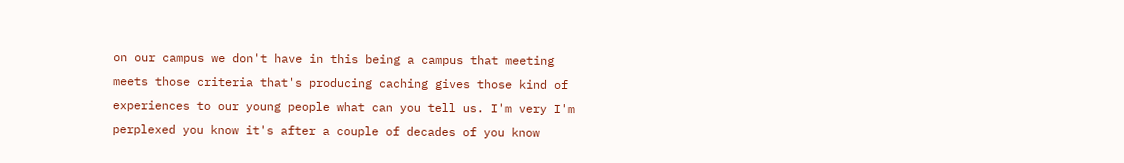on our campus we don't have in this being a campus that meeting meets those criteria that's producing caching gives those kind of experiences to our young people what can you tell us. I'm very I'm perplexed you know it's after a couple of decades of you know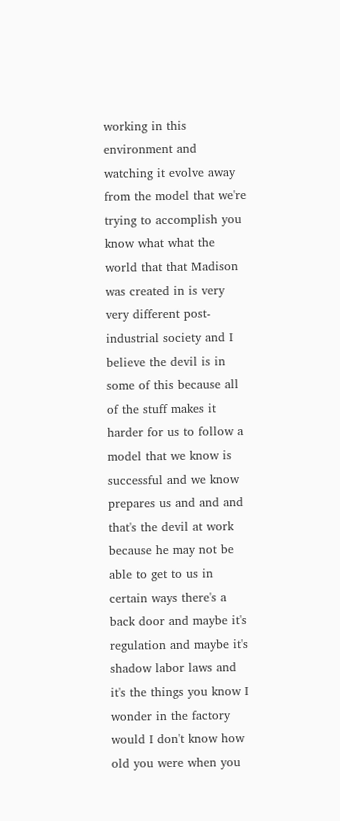working in this environment and watching it evolve away from the model that we're trying to accomplish you know what what the world that that Madison was created in is very very different post-industrial society and I believe the devil is in some of this because all of the stuff makes it harder for us to follow a model that we know is successful and we know prepares us and and and that's the devil at work because he may not be able to get to us in certain ways there's a back door and maybe it's regulation and maybe it's shadow labor laws and it's the things you know I wonder in the factory would I don't know how old you were when you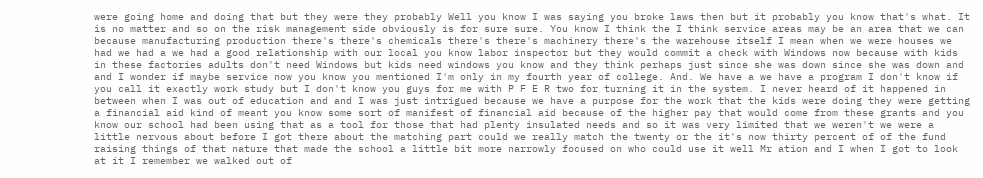were going home and doing that but they were they probably Well you know I was saying you broke laws then but it probably you know that's what. It is no matter and so on the risk management side obviously is for sure sure. You know I think the I think service areas may be an area that we can because manufacturing production there's there's chemicals there's there's machinery there's the warehouse itself I mean when we were houses we had we had a we had a good relationship with our local you know labor inspector but they would commit a check with Windows now because with kids in these factories adults don't need Windows but kids need windows you know and they think perhaps just since she was down since she was down and and I wonder if maybe service now you know you mentioned I'm only in my fourth year of college. And. We have a we have a program I don't know if you call it exactly work study but I don't know you guys for me with P F E R two for turning it in the system. I never heard of it happened in between when I was out of education and and I was just intrigued because we have a purpose for the work that the kids were doing they were getting a financial aid kind of meant you know some sort of manifest of financial aid because of the higher pay that would come from these grants and you know our school had been using that as a tool for those that had plenty insulated needs and so it was very limited that we weren't we were a little nervous about before I got there about the matching part could we really match the twenty or the it's now thirty percent of of the fund raising things of that nature that made the school a little bit more narrowly focused on who could use it well Mr ation and I when I got to look at it I remember we walked out of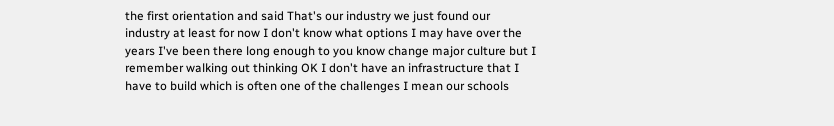the first orientation and said That's our industry we just found our industry at least for now I don't know what options I may have over the years I've been there long enough to you know change major culture but I remember walking out thinking OK I don't have an infrastructure that I have to build which is often one of the challenges I mean our schools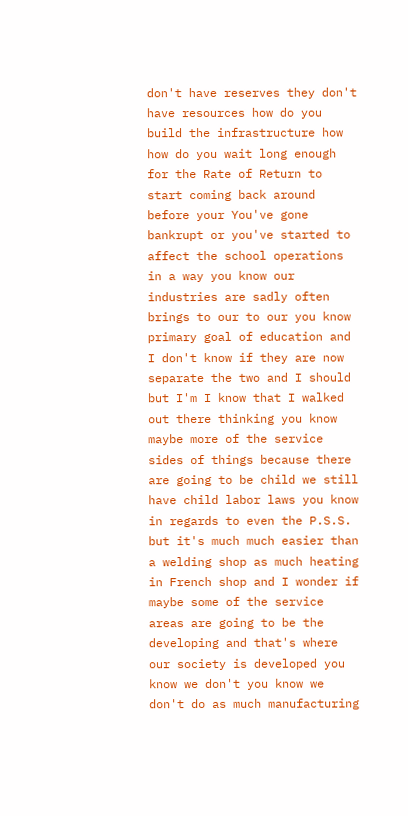don't have reserves they don't have resources how do you build the infrastructure how how do you wait long enough for the Rate of Return to start coming back around before your You've gone bankrupt or you've started to affect the school operations in a way you know our industries are sadly often brings to our to our you know primary goal of education and I don't know if they are now separate the two and I should but I'm I know that I walked out there thinking you know maybe more of the service sides of things because there are going to be child we still have child labor laws you know in regards to even the P.S.S. but it's much much easier than a welding shop as much heating in French shop and I wonder if maybe some of the service areas are going to be the developing and that's where our society is developed you know we don't you know we don't do as much manufacturing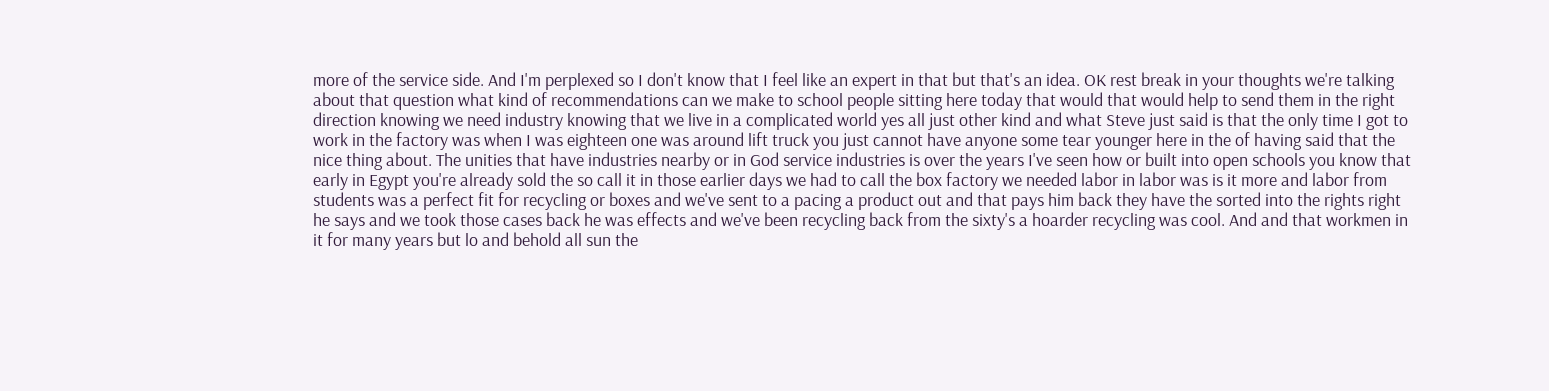more of the service side. And I'm perplexed so I don't know that I feel like an expert in that but that's an idea. OK rest break in your thoughts we're talking about that question what kind of recommendations can we make to school people sitting here today that would that would help to send them in the right direction knowing we need industry knowing that we live in a complicated world yes all just other kind and what Steve just said is that the only time I got to work in the factory was when I was eighteen one was around lift truck you just cannot have anyone some tear younger here in the of having said that the nice thing about. The unities that have industries nearby or in God service industries is over the years I've seen how or built into open schools you know that early in Egypt you're already sold the so call it in those earlier days we had to call the box factory we needed labor in labor was is it more and labor from students was a perfect fit for recycling or boxes and we've sent to a pacing a product out and that pays him back they have the sorted into the rights right he says and we took those cases back he was effects and we've been recycling back from the sixty's a hoarder recycling was cool. And and that workmen in it for many years but lo and behold all sun the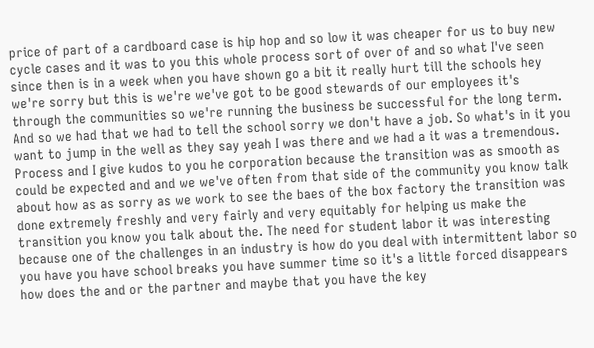price of part of a cardboard case is hip hop and so low it was cheaper for us to buy new cycle cases and it was to you this whole process sort of over of and so what I've seen since then is in a week when you have shown go a bit it really hurt till the schools hey we're sorry but this is we're we've got to be good stewards of our employees it's through the communities so we're running the business be successful for the long term. And so we had that we had to tell the school sorry we don't have a job. So what's in it you want to jump in the well as they say yeah I was there and we had a it was a tremendous. Process and I give kudos to you he corporation because the transition was as smooth as could be expected and and we we've often from that side of the community you know talk about how as as sorry as we work to see the baes of the box factory the transition was done extremely freshly and very fairly and very equitably for helping us make the transition you know you talk about the. The need for student labor it was interesting because one of the challenges in an industry is how do you deal with intermittent labor so you have you have school breaks you have summer time so it's a little forced disappears how does the and or the partner and maybe that you have the key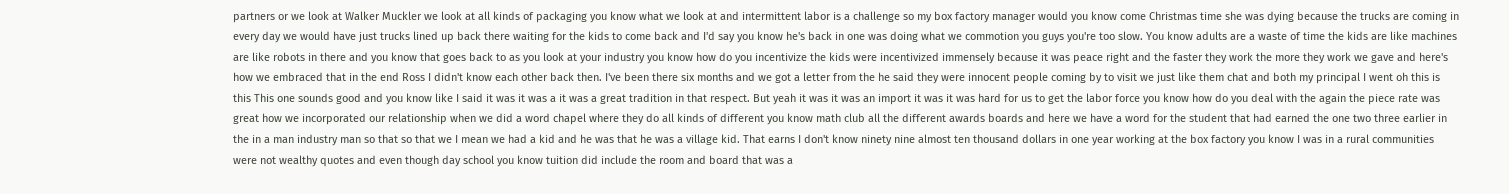partners or we look at Walker Muckler we look at all kinds of packaging you know what we look at and intermittent labor is a challenge so my box factory manager would you know come Christmas time she was dying because the trucks are coming in every day we would have just trucks lined up back there waiting for the kids to come back and I'd say you know he's back in one was doing what we commotion you guys you're too slow. You know adults are a waste of time the kids are like machines are like robots in there and you know that goes back to as you look at your industry you know how do you incentivize the kids were incentivized immensely because it was peace right and the faster they work the more they work we gave and here's how we embraced that in the end Ross I didn't know each other back then. I've been there six months and we got a letter from the he said they were innocent people coming by to visit we just like them chat and both my principal I went oh this is this This one sounds good and you know like I said it was it was a it was a great tradition in that respect. But yeah it was it was an import it was it was hard for us to get the labor force you know how do you deal with the again the piece rate was great how we incorporated our relationship when we did a word chapel where they do all kinds of different you know math club all the different awards boards and here we have a word for the student that had earned the one two three earlier in the in a man industry man so that so that we I mean we had a kid and he was that he was a village kid. That earns I don't know ninety nine almost ten thousand dollars in one year working at the box factory you know I was in a rural communities were not wealthy quotes and even though day school you know tuition did include the room and board that was a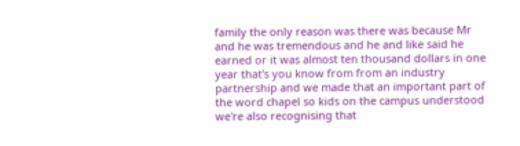family the only reason was there was because Mr and he was tremendous and he and like said he earned or it was almost ten thousand dollars in one year that's you know from from an industry partnership and we made that an important part of the word chapel so kids on the campus understood we're also recognising that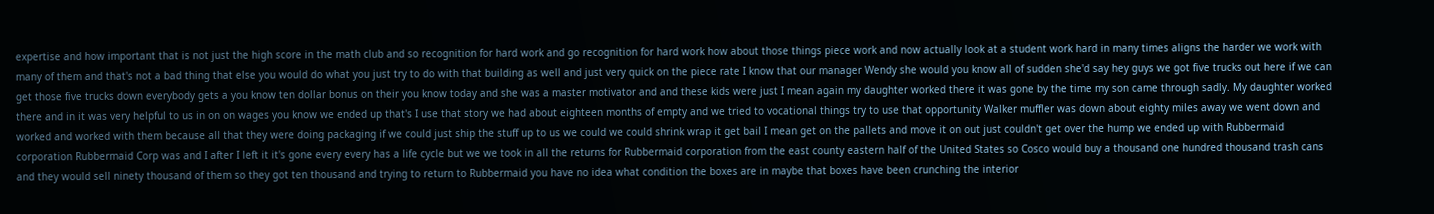expertise and how important that is not just the high score in the math club and so recognition for hard work and go recognition for hard work how about those things piece work and now actually look at a student work hard in many times aligns the harder we work with many of them and that's not a bad thing that else you would do what you just try to do with that building as well and just very quick on the piece rate I know that our manager Wendy she would you know all of sudden she'd say hey guys we got five trucks out here if we can get those five trucks down everybody gets a you know ten dollar bonus on their you know today and she was a master motivator and and these kids were just I mean again my daughter worked there it was gone by the time my son came through sadly. My daughter worked there and in it was very helpful to us in on on wages you know we ended up that's I use that story we had about eighteen months of empty and we tried to vocational things try to use that opportunity Walker muffler was down about eighty miles away we went down and worked and worked with them because all that they were doing packaging if we could just ship the stuff up to us we could we could shrink wrap it get bail I mean get on the pallets and move it on out just couldn't get over the hump we ended up with Rubbermaid corporation Rubbermaid Corp was and I after I left it it's gone every every has a life cycle but we we took in all the returns for Rubbermaid corporation from the east county eastern half of the United States so Cosco would buy a thousand one hundred thousand trash cans and they would sell ninety thousand of them so they got ten thousand and trying to return to Rubbermaid you have no idea what condition the boxes are in maybe that boxes have been crunching the interior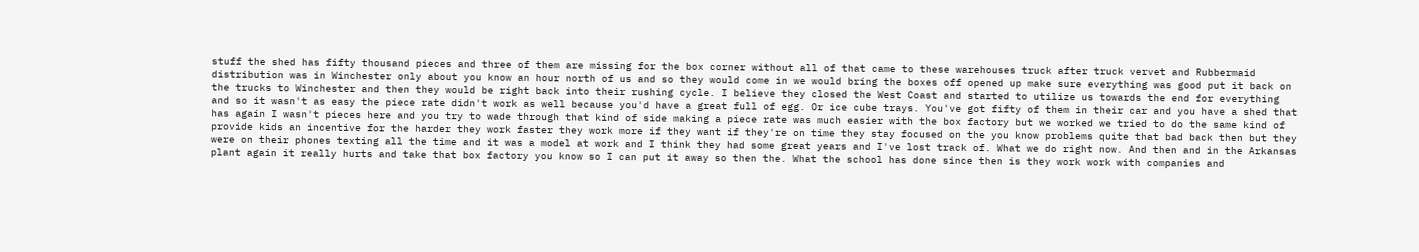stuff the shed has fifty thousand pieces and three of them are missing for the box corner without all of that came to these warehouses truck after truck vervet and Rubbermaid distribution was in Winchester only about you know an hour north of us and so they would come in we would bring the boxes off opened up make sure everything was good put it back on the trucks to Winchester and then they would be right back into their rushing cycle. I believe they closed the West Coast and started to utilize us towards the end for everything and so it wasn't as easy the piece rate didn't work as well because you'd have a great full of egg. Or ice cube trays. You've got fifty of them in their car and you have a shed that has again I wasn't pieces here and you try to wade through that kind of side making a piece rate was much easier with the box factory but we worked we tried to do the same kind of provide kids an incentive for the harder they work faster they work more if they want if they're on time they stay focused on the you know problems quite that bad back then but they were on their phones texting all the time and it was a model at work and I think they had some great years and I've lost track of. What we do right now. And then and in the Arkansas plant again it really hurts and take that box factory you know so I can put it away so then the. What the school has done since then is they work work with companies and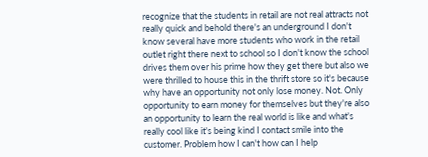recognize that the students in retail are not real attracts not really quick and behold there's an underground I don't know several have more students who work in the retail outlet right there next to school so I don't know the school drives them over his prime how they get there but also we were thrilled to house this in the thrift store so it's because why have an opportunity not only lose money. Not. Only opportunity to earn money for themselves but they're also an opportunity to learn the real world is like and what's really cool like it's being kind I contact smile into the customer. Problem how I can't how can I help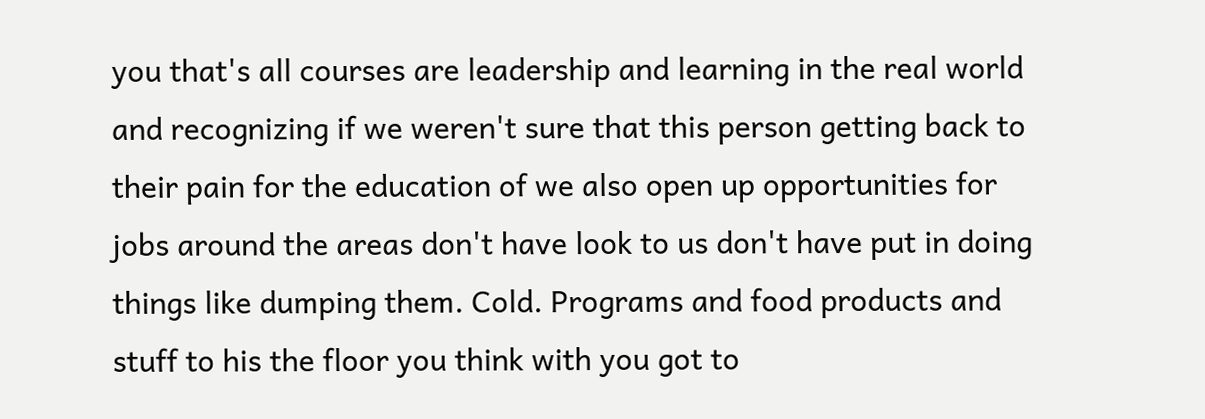you that's all courses are leadership and learning in the real world and recognizing if we weren't sure that this person getting back to their pain for the education of we also open up opportunities for jobs around the areas don't have look to us don't have put in doing things like dumping them. Cold. Programs and food products and stuff to his the floor you think with you got to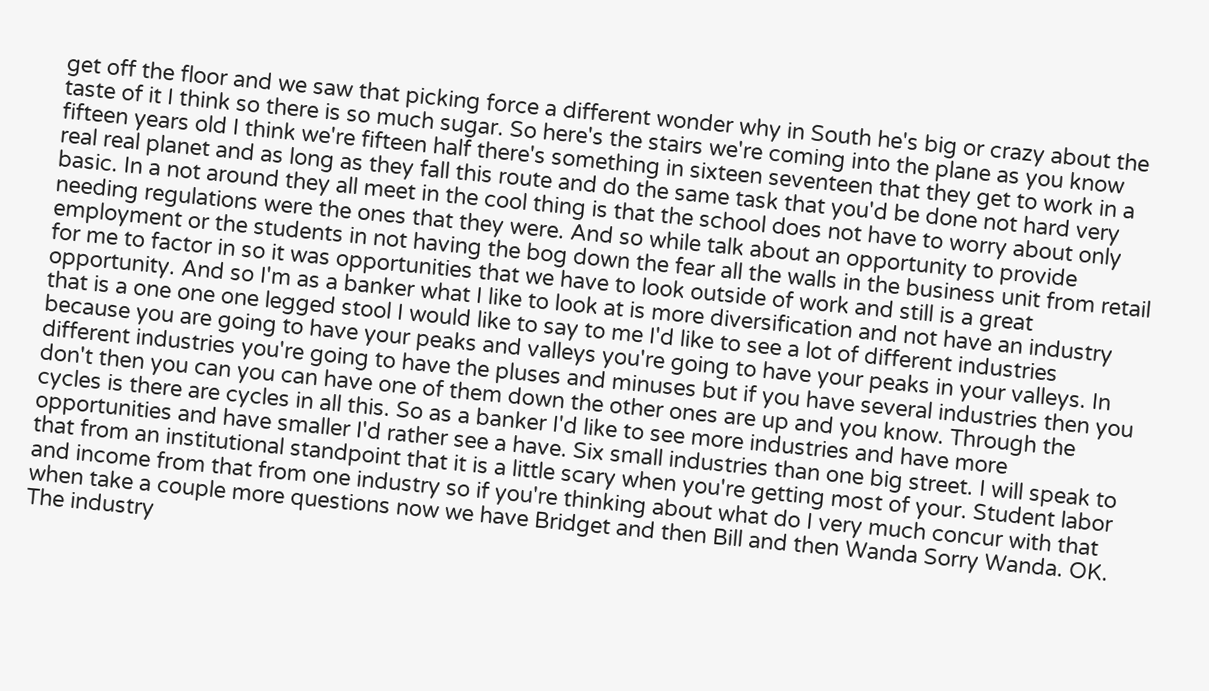get off the floor and we saw that picking force a different wonder why in South he's big or crazy about the taste of it I think so there is so much sugar. So here's the stairs we're coming into the plane as you know fifteen years old I think we're fifteen half there's something in sixteen seventeen that they get to work in a real real planet and as long as they fall this route and do the same task that you'd be done not hard very basic. In a not around they all meet in the cool thing is that the school does not have to worry about only needing regulations were the ones that they were. And so while talk about an opportunity to provide employment or the students in not having the bog down the fear all the walls in the business unit from retail for me to factor in so it was opportunities that we have to look outside of work and still is a great opportunity. And so I'm as a banker what I like to look at is more diversification and not have an industry that is a one one one legged stool I would like to say to me I'd like to see a lot of different industries because you are going to have your peaks and valleys you're going to have your peaks in your valleys. In different industries you're going to have the pluses and minuses but if you have several industries then you don't then you can you can have one of them down the other ones are up and you know. Through the cycles is there are cycles in all this. So as a banker I'd like to see more industries and have more opportunities and have smaller I'd rather see a have. Six small industries than one big street. I will speak to that from an institutional standpoint that it is a little scary when you're getting most of your. Student labor and income from that from one industry so if you're thinking about what do I very much concur with that when take a couple more questions now we have Bridget and then Bill and then Wanda Sorry Wanda. OK. The industry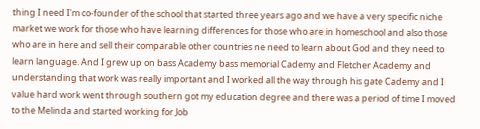thing I need I'm co-founder of the school that started three years ago and we have a very specific niche market we work for those who have learning differences for those who are in homeschool and also those who are in here and sell their comparable other countries ne need to learn about God and they need to learn language. And I grew up on bass Academy bass memorial Cademy and Fletcher Academy and understanding that work was really important and I worked all the way through his gate Cademy and I value hard work went through southern got my education degree and there was a period of time I moved to the Melinda and started working for Job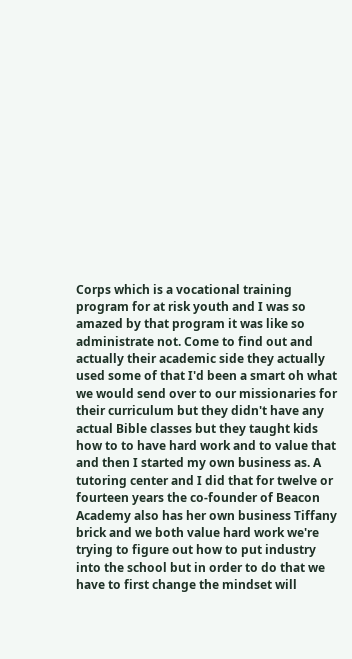Corps which is a vocational training program for at risk youth and I was so amazed by that program it was like so administrate not. Come to find out and actually their academic side they actually used some of that I'd been a smart oh what we would send over to our missionaries for their curriculum but they didn't have any actual Bible classes but they taught kids how to to have hard work and to value that and then I started my own business as. A tutoring center and I did that for twelve or fourteen years the co-founder of Beacon Academy also has her own business Tiffany brick and we both value hard work we're trying to figure out how to put industry into the school but in order to do that we have to first change the mindset will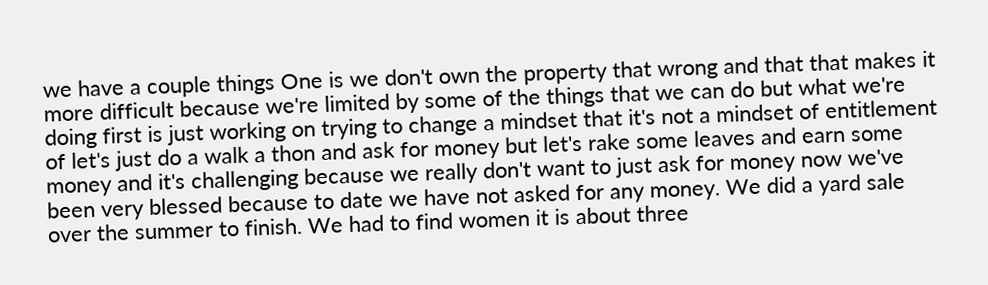we have a couple things One is we don't own the property that wrong and that that makes it more difficult because we're limited by some of the things that we can do but what we're doing first is just working on trying to change a mindset that it's not a mindset of entitlement of let's just do a walk a thon and ask for money but let's rake some leaves and earn some money and it's challenging because we really don't want to just ask for money now we've been very blessed because to date we have not asked for any money. We did a yard sale over the summer to finish. We had to find women it is about three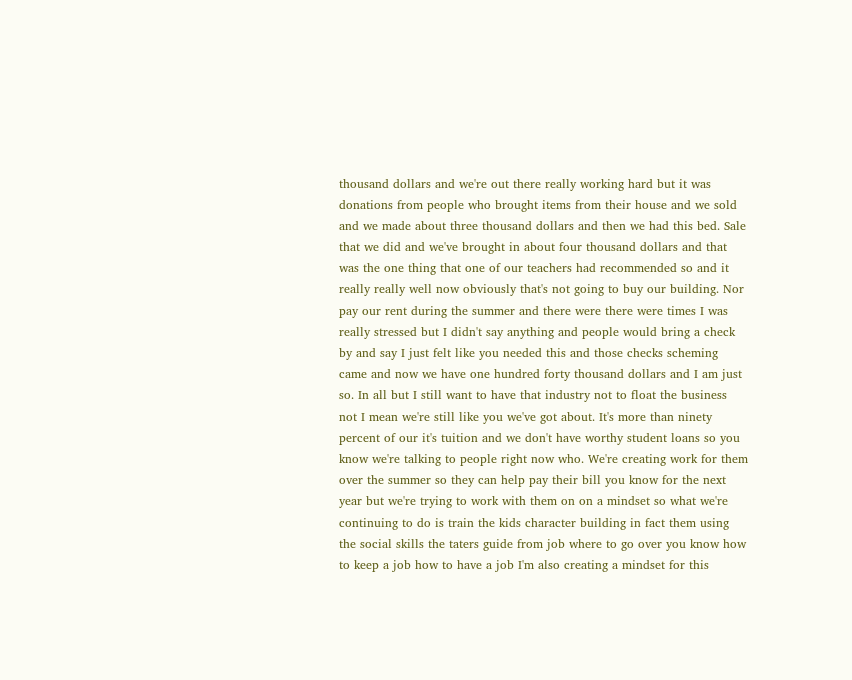thousand dollars and we're out there really working hard but it was donations from people who brought items from their house and we sold and we made about three thousand dollars and then we had this bed. Sale that we did and we've brought in about four thousand dollars and that was the one thing that one of our teachers had recommended so and it really really well now obviously that's not going to buy our building. Nor pay our rent during the summer and there were there were times I was really stressed but I didn't say anything and people would bring a check by and say I just felt like you needed this and those checks scheming came and now we have one hundred forty thousand dollars and I am just so. In all but I still want to have that industry not to float the business not I mean we're still like you we've got about. It's more than ninety percent of our it's tuition and we don't have worthy student loans so you know we're talking to people right now who. We're creating work for them over the summer so they can help pay their bill you know for the next year but we're trying to work with them on on a mindset so what we're continuing to do is train the kids character building in fact them using the social skills the taters guide from job where to go over you know how to keep a job how to have a job I'm also creating a mindset for this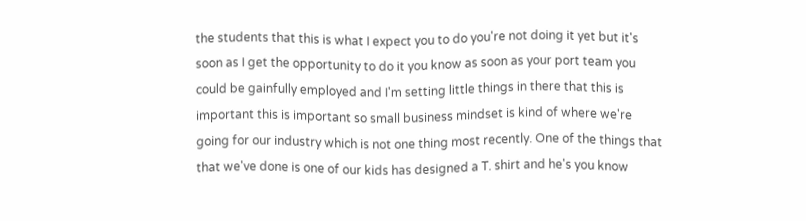the students that this is what I expect you to do you're not doing it yet but it's soon as I get the opportunity to do it you know as soon as your port team you could be gainfully employed and I'm setting little things in there that this is important this is important so small business mindset is kind of where we're going for our industry which is not one thing most recently. One of the things that that we've done is one of our kids has designed a T. shirt and he's you know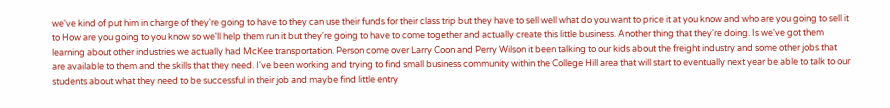we've kind of put him in charge of they're going to have to they can use their funds for their class trip but they have to sell well what do you want to price it at you know and who are you going to sell it to How are you going to you know so we'll help them run it but they're going to have to come together and actually create this little business. Another thing that they're doing. Is we've got them learning about other industries we actually had McKee transportation. Person come over Larry Coon and Perry Wilson it been talking to our kids about the freight industry and some other jobs that are available to them and the skills that they need. I've been working and trying to find small business community within the College Hill area that will start to eventually next year be able to talk to our students about what they need to be successful in their job and maybe find little entry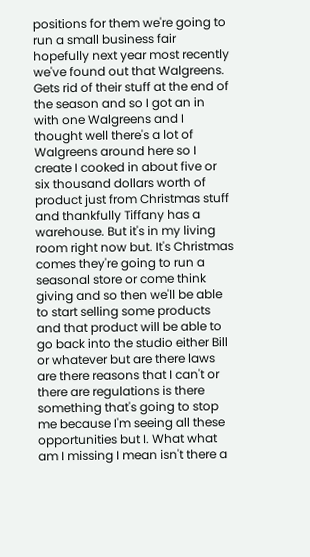positions for them we're going to run a small business fair hopefully next year most recently we've found out that Walgreens. Gets rid of their stuff at the end of the season and so I got an in with one Walgreens and I thought well there's a lot of Walgreens around here so I create I cooked in about five or six thousand dollars worth of product just from Christmas stuff and thankfully Tiffany has a warehouse. But it's in my living room right now but. It's Christmas comes they're going to run a seasonal store or come think giving and so then we'll be able to start selling some products and that product will be able to go back into the studio either Bill or whatever but are there laws are there reasons that I can't or there are regulations is there something that's going to stop me because I'm seeing all these opportunities but I. What what am I missing I mean isn't there a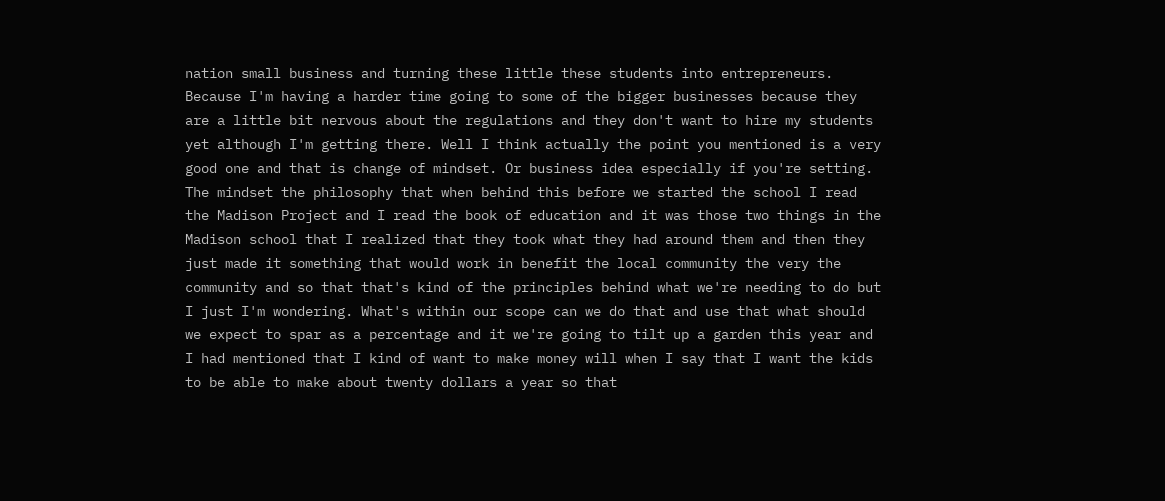nation small business and turning these little these students into entrepreneurs. Because I'm having a harder time going to some of the bigger businesses because they are a little bit nervous about the regulations and they don't want to hire my students yet although I'm getting there. Well I think actually the point you mentioned is a very good one and that is change of mindset. Or business idea especially if you're setting. The mindset the philosophy that when behind this before we started the school I read the Madison Project and I read the book of education and it was those two things in the Madison school that I realized that they took what they had around them and then they just made it something that would work in benefit the local community the very the community and so that that's kind of the principles behind what we're needing to do but I just I'm wondering. What's within our scope can we do that and use that what should we expect to spar as a percentage and it we're going to tilt up a garden this year and I had mentioned that I kind of want to make money will when I say that I want the kids to be able to make about twenty dollars a year so that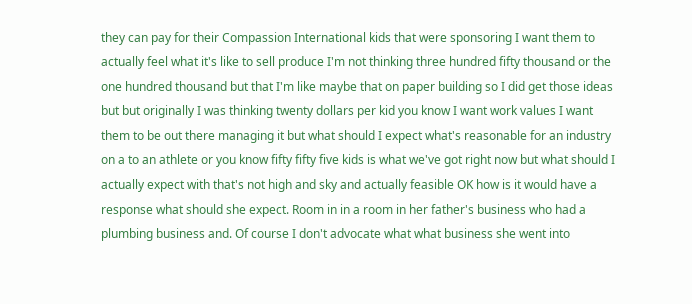they can pay for their Compassion International kids that were sponsoring I want them to actually feel what it's like to sell produce I'm not thinking three hundred fifty thousand or the one hundred thousand but that I'm like maybe that on paper building so I did get those ideas but but originally I was thinking twenty dollars per kid you know I want work values I want them to be out there managing it but what should I expect what's reasonable for an industry on a to an athlete or you know fifty fifty five kids is what we've got right now but what should I actually expect with that's not high and sky and actually feasible OK how is it would have a response what should she expect. Room in in a room in her father's business who had a plumbing business and. Of course I don't advocate what what business she went into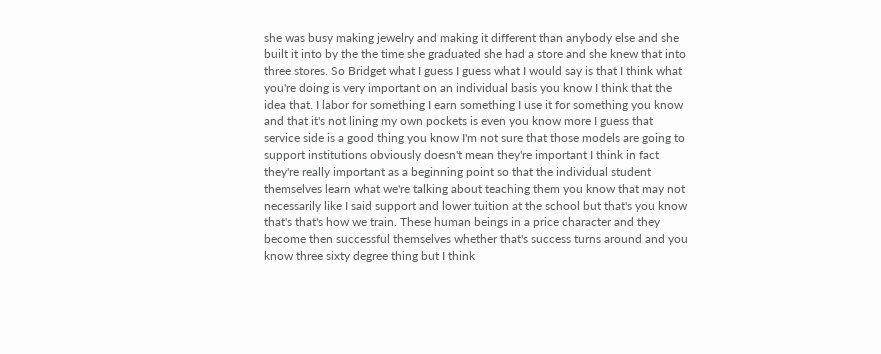she was busy making jewelry and making it different than anybody else and she built it into by the the time she graduated she had a store and she knew that into three stores. So Bridget what I guess I guess what I would say is that I think what you're doing is very important on an individual basis you know I think that the idea that. I labor for something I earn something I use it for something you know and that it's not lining my own pockets is even you know more I guess that service side is a good thing you know I'm not sure that those models are going to support institutions obviously doesn't mean they're important I think in fact they're really important as a beginning point so that the individual student themselves learn what we're talking about teaching them you know that may not necessarily like I said support and lower tuition at the school but that's you know that's that's how we train. These human beings in a price character and they become then successful themselves whether that's success turns around and you know three sixty degree thing but I think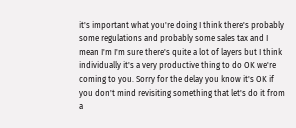it's important what you're doing I think there's probably some regulations and probably some sales tax and I mean I'm I'm sure there's quite a lot of layers but I think individually it's a very productive thing to do OK we're coming to you. Sorry for the delay you know it's OK if you don't mind revisiting something that let's do it from a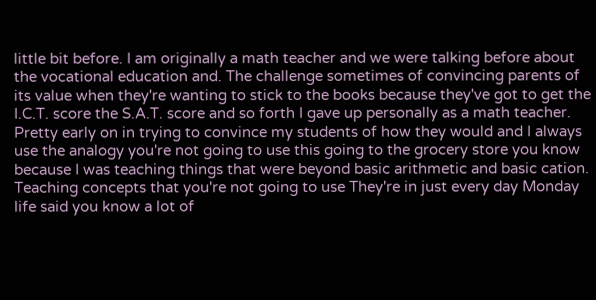little bit before. I am originally a math teacher and we were talking before about the vocational education and. The challenge sometimes of convincing parents of its value when they're wanting to stick to the books because they've got to get the I.C.T. score the S.A.T. score and so forth I gave up personally as a math teacher. Pretty early on in trying to convince my students of how they would and I always use the analogy you're not going to use this going to the grocery store you know because I was teaching things that were beyond basic arithmetic and basic cation. Teaching concepts that you're not going to use They're in just every day Monday life said you know a lot of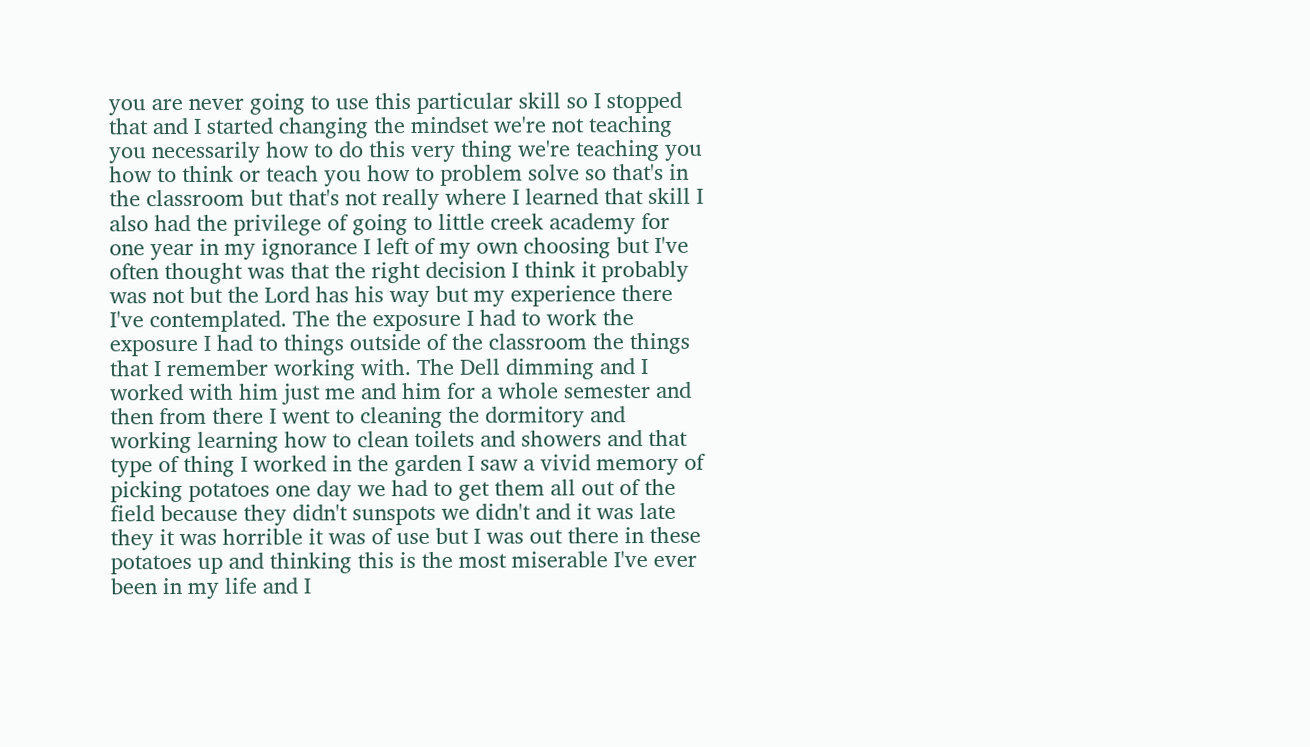you are never going to use this particular skill so I stopped that and I started changing the mindset we're not teaching you necessarily how to do this very thing we're teaching you how to think or teach you how to problem solve so that's in the classroom but that's not really where I learned that skill I also had the privilege of going to little creek academy for one year in my ignorance I left of my own choosing but I've often thought was that the right decision I think it probably was not but the Lord has his way but my experience there I've contemplated. The the exposure I had to work the exposure I had to things outside of the classroom the things that I remember working with. The Dell dimming and I worked with him just me and him for a whole semester and then from there I went to cleaning the dormitory and working learning how to clean toilets and showers and that type of thing I worked in the garden I saw a vivid memory of picking potatoes one day we had to get them all out of the field because they didn't sunspots we didn't and it was late they it was horrible it was of use but I was out there in these potatoes up and thinking this is the most miserable I've ever been in my life and I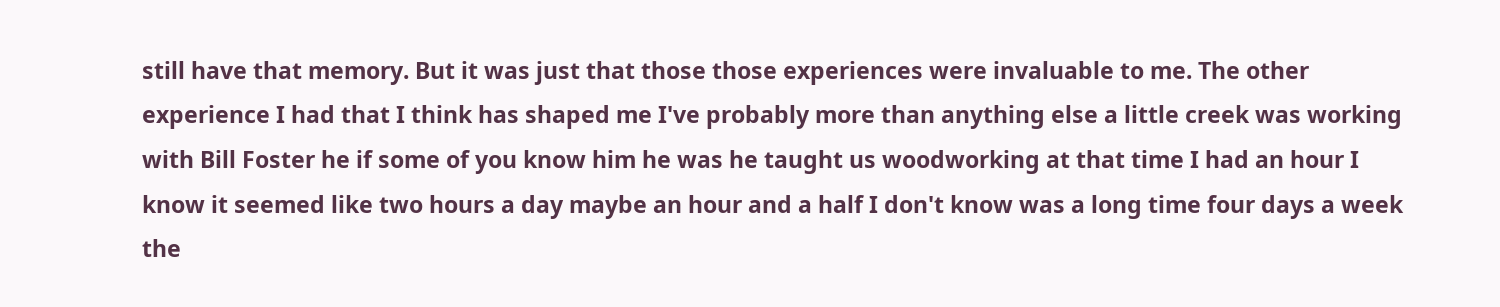still have that memory. But it was just that those those experiences were invaluable to me. The other experience I had that I think has shaped me I've probably more than anything else a little creek was working with Bill Foster he if some of you know him he was he taught us woodworking at that time I had an hour I know it seemed like two hours a day maybe an hour and a half I don't know was a long time four days a week the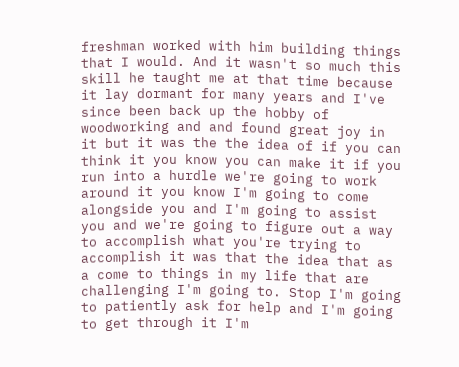freshman worked with him building things that I would. And it wasn't so much this skill he taught me at that time because it lay dormant for many years and I've since been back up the hobby of woodworking and and found great joy in it but it was the the idea of if you can think it you know you can make it if you run into a hurdle we're going to work around it you know I'm going to come alongside you and I'm going to assist you and we're going to figure out a way to accomplish what you're trying to accomplish it was that the idea that as a come to things in my life that are challenging I'm going to. Stop I'm going to patiently ask for help and I'm going to get through it I'm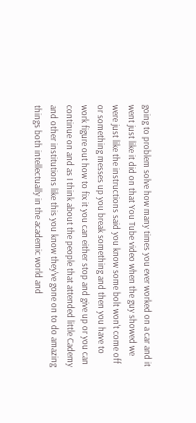going to problem solve how many times you ever worked on a car and it went just like it did on that You Tube video when the guy showed we were just like the instructions said you know some bolt won't come off or something messes up you break something and then you have to work figure out how to fix it you can either stop and give up or you can continue on and as I think about the people that attended little Cademy and other institutions like this you know they've gone on to do amazing things both intellectually in the academic world and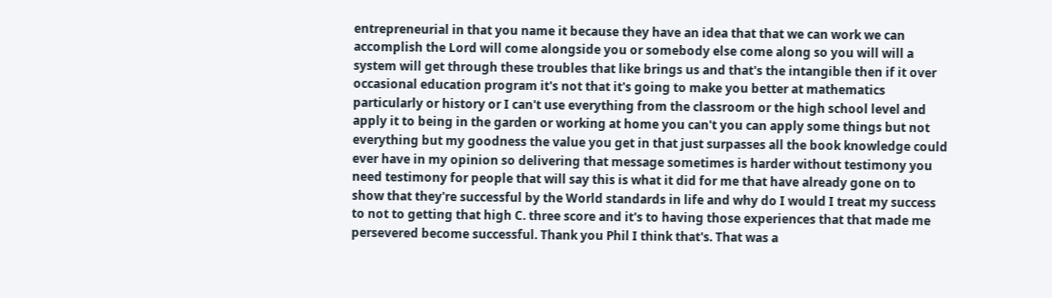entrepreneurial in that you name it because they have an idea that that we can work we can accomplish the Lord will come alongside you or somebody else come along so you will will a system will get through these troubles that like brings us and that's the intangible then if it over occasional education program it's not that it's going to make you better at mathematics particularly or history or I can't use everything from the classroom or the high school level and apply it to being in the garden or working at home you can't you can apply some things but not everything but my goodness the value you get in that just surpasses all the book knowledge could ever have in my opinion so delivering that message sometimes is harder without testimony you need testimony for people that will say this is what it did for me that have already gone on to show that they're successful by the World standards in life and why do I would I treat my success to not to getting that high C. three score and it's to having those experiences that that made me persevered become successful. Thank you Phil I think that's. That was a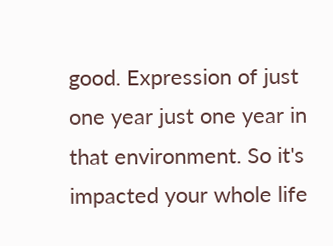good. Expression of just one year just one year in that environment. So it's impacted your whole life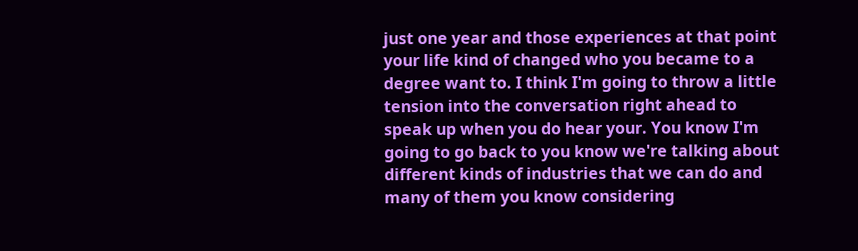just one year and those experiences at that point your life kind of changed who you became to a degree want to. I think I'm going to throw a little tension into the conversation right ahead to speak up when you do hear your. You know I'm going to go back to you know we're talking about different kinds of industries that we can do and many of them you know considering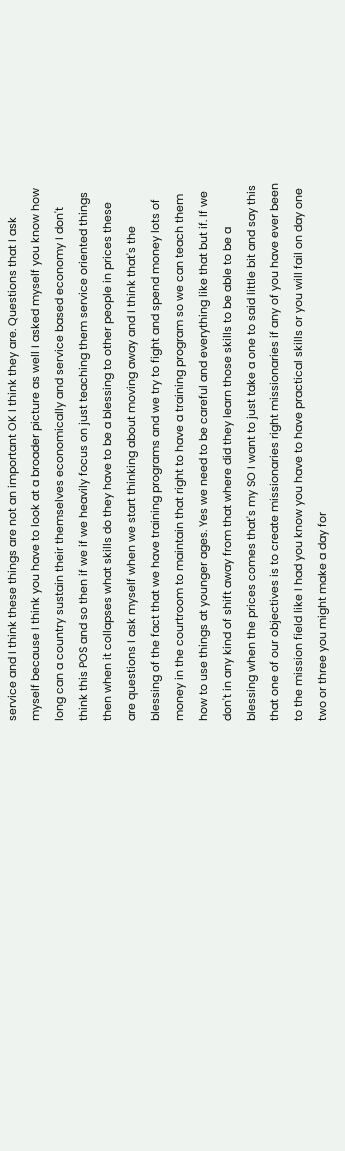service and I think these things are not an important OK I think they are. Questions that I ask myself because I think you have to look at a broader picture as well I asked myself you know how long can a country sustain their themselves economically and service based economy I don't think this POS and so then if we if we heavily focus on just teaching them service oriented things then when it collapses what skills do they have to be a blessing to other people in prices these are questions I ask myself when we start thinking about moving away and I think that's the blessing of the fact that we have training programs and we try to fight and spend money lots of money in the courtroom to maintain that right to have a training program so we can teach them how to use things at younger ages. Yes we need to be careful and everything like that but if. If we don't in any kind of shift away from that where did they learn those skills to be able to be a blessing when the prices comes that's my SO I want to just take a one to said little bit and say this that one of our objectives is to create missionaries right missionaries if any of you have ever been to the mission field like I had you know you have to have practical skills or you will fail on day one two or three you might make a day for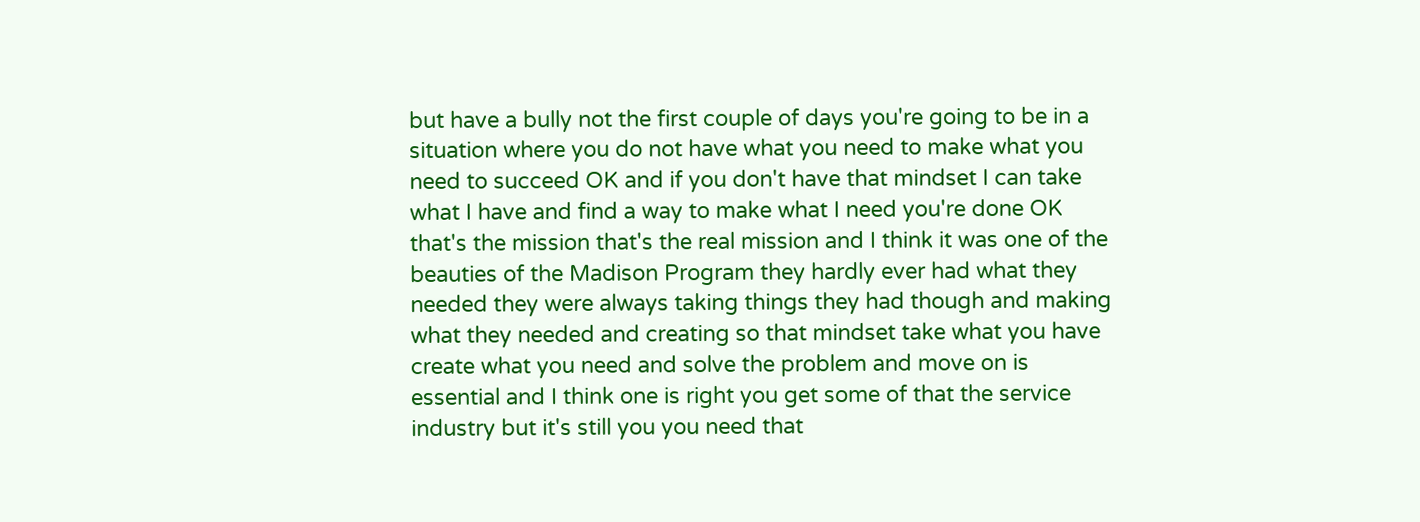but have a bully not the first couple of days you're going to be in a situation where you do not have what you need to make what you need to succeed OK and if you don't have that mindset I can take what I have and find a way to make what I need you're done OK that's the mission that's the real mission and I think it was one of the beauties of the Madison Program they hardly ever had what they needed they were always taking things they had though and making what they needed and creating so that mindset take what you have create what you need and solve the problem and move on is essential and I think one is right you get some of that the service industry but it's still you you need that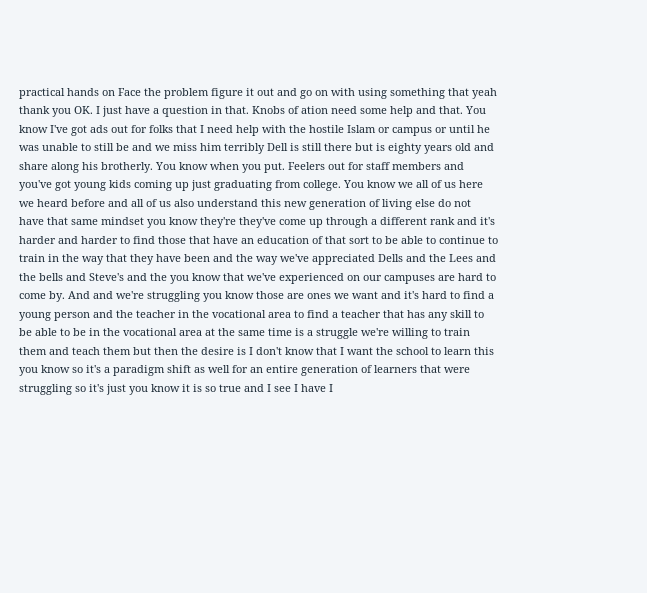practical hands on Face the problem figure it out and go on with using something that yeah thank you OK. I just have a question in that. Knobs of ation need some help and that. You know I've got ads out for folks that I need help with the hostile Islam or campus or until he was unable to still be and we miss him terribly Dell is still there but is eighty years old and share along his brotherly. You know when you put. Feelers out for staff members and you've got young kids coming up just graduating from college. You know we all of us here we heard before and all of us also understand this new generation of living else do not have that same mindset you know they're they've come up through a different rank and it's harder and harder to find those that have an education of that sort to be able to continue to train in the way that they have been and the way we've appreciated Dells and the Lees and the bells and Steve's and the you know that we've experienced on our campuses are hard to come by. And and we're struggling you know those are ones we want and it's hard to find a young person and the teacher in the vocational area to find a teacher that has any skill to be able to be in the vocational area at the same time is a struggle we're willing to train them and teach them but then the desire is I don't know that I want the school to learn this you know so it's a paradigm shift as well for an entire generation of learners that were struggling so it's just you know it is so true and I see I have I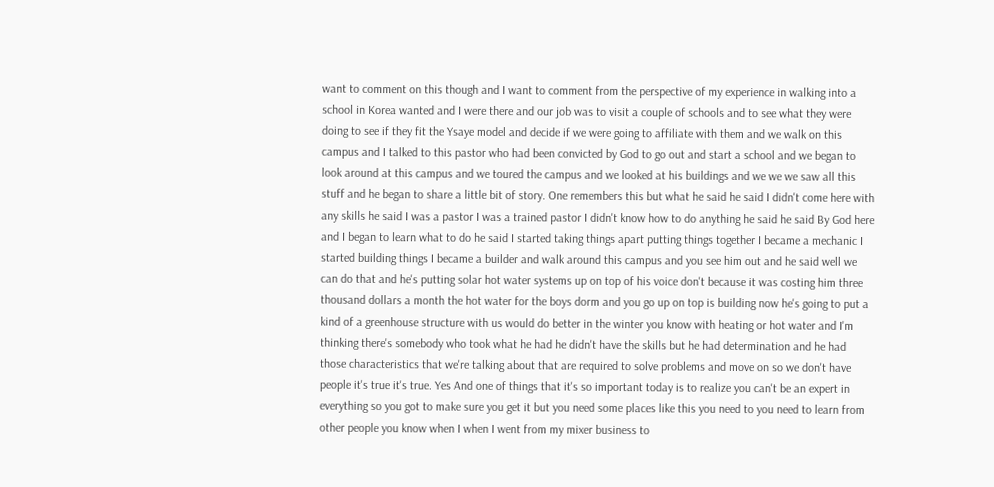want to comment on this though and I want to comment from the perspective of my experience in walking into a school in Korea wanted and I were there and our job was to visit a couple of schools and to see what they were doing to see if they fit the Ysaye model and decide if we were going to affiliate with them and we walk on this campus and I talked to this pastor who had been convicted by God to go out and start a school and we began to look around at this campus and we toured the campus and we looked at his buildings and we we we saw all this stuff and he began to share a little bit of story. One remembers this but what he said he said I didn't come here with any skills he said I was a pastor I was a trained pastor I didn't know how to do anything he said he said By God here and I began to learn what to do he said I started taking things apart putting things together I became a mechanic I started building things I became a builder and walk around this campus and you see him out and he said well we can do that and he's putting solar hot water systems up on top of his voice don't because it was costing him three thousand dollars a month the hot water for the boys dorm and you go up on top is building now he's going to put a kind of a greenhouse structure with us would do better in the winter you know with heating or hot water and I'm thinking there's somebody who took what he had he didn't have the skills but he had determination and he had those characteristics that we're talking about that are required to solve problems and move on so we don't have people it's true it's true. Yes And one of things that it's so important today is to realize you can't be an expert in everything so you got to make sure you get it but you need some places like this you need to you need to learn from other people you know when I when I went from my mixer business to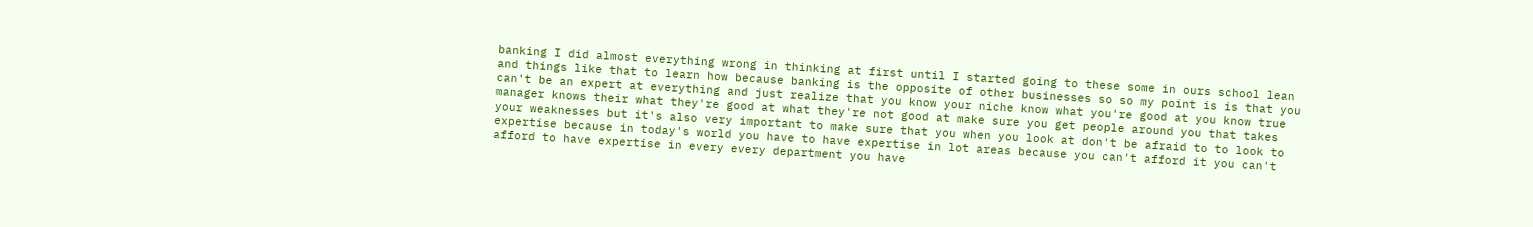banking I did almost everything wrong in thinking at first until I started going to these some in ours school lean and things like that to learn how because banking is the opposite of other businesses so so my point is is that you can't be an expert at everything and just realize that you know your niche know what you're good at you know true manager knows their what they're good at what they're not good at make sure you get people around you that takes your weaknesses but it's also very important to make sure that you when you look at don't be afraid to to look to expertise because in today's world you have to have expertise in lot areas because you can't afford it you can't afford to have expertise in every every department you have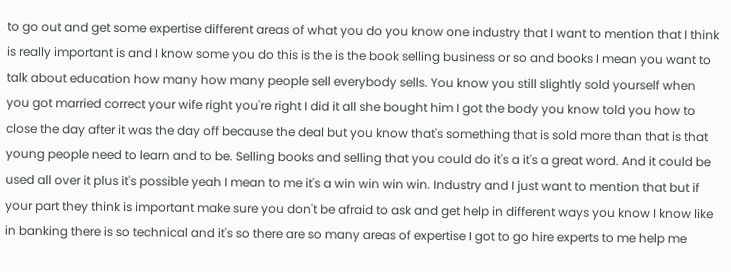to go out and get some expertise different areas of what you do you know one industry that I want to mention that I think is really important is and I know some you do this is the is the book selling business or so and books I mean you want to talk about education how many how many people sell everybody sells. You know you still slightly sold yourself when you got married correct your wife right you're right I did it all she bought him I got the body you know told you how to close the day after it was the day off because the deal but you know that's something that is sold more than that is that young people need to learn and to be. Selling books and selling that you could do it's a it's a great word. And it could be used all over it plus it's possible yeah I mean to me it's a win win win win. Industry and I just want to mention that but if your part they think is important make sure you don't be afraid to ask and get help in different ways you know I know like in banking there is so technical and it's so there are so many areas of expertise I got to go hire experts to me help me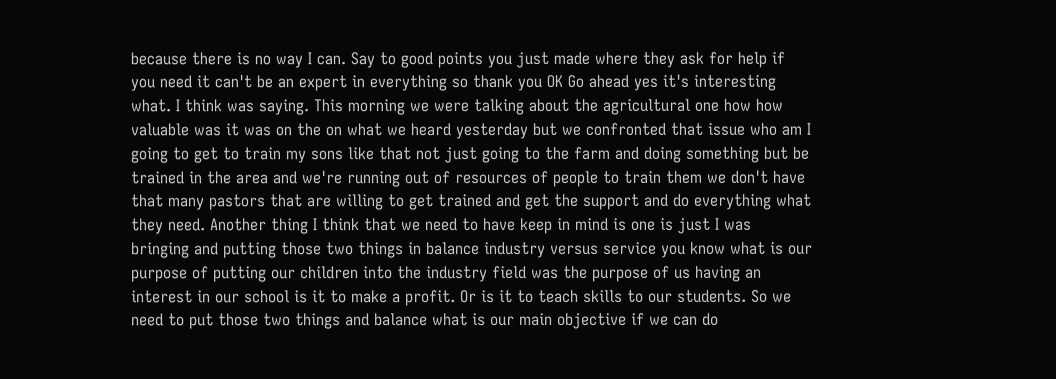because there is no way I can. Say to good points you just made where they ask for help if you need it can't be an expert in everything so thank you OK Go ahead yes it's interesting what. I think was saying. This morning we were talking about the agricultural one how how valuable was it was on the on what we heard yesterday but we confronted that issue who am I going to get to train my sons like that not just going to the farm and doing something but be trained in the area and we're running out of resources of people to train them we don't have that many pastors that are willing to get trained and get the support and do everything what they need. Another thing I think that we need to have keep in mind is one is just I was bringing and putting those two things in balance industry versus service you know what is our purpose of putting our children into the industry field was the purpose of us having an interest in our school is it to make a profit. Or is it to teach skills to our students. So we need to put those two things and balance what is our main objective if we can do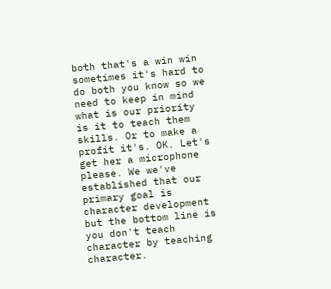both that's a win win sometimes it's hard to do both you know so we need to keep in mind what is our priority is it to teach them skills. Or to make a profit it's. OK. Let's get her a microphone please. We we've established that our primary goal is character development but the bottom line is you don't teach character by teaching character.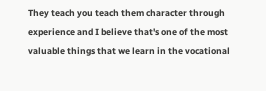They teach you teach them character through experience and I believe that's one of the most valuable things that we learn in the vocational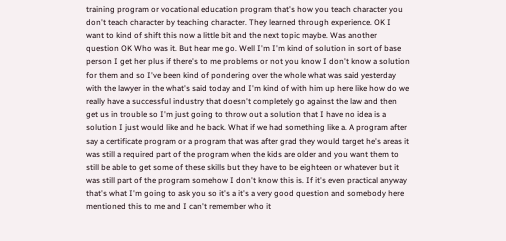training program or vocational education program that's how you teach character you don't teach character by teaching character. They learned through experience. OK I want to kind of shift this now a little bit and the next topic maybe. Was another question OK Who was it. But hear me go. Well I'm I'm kind of solution in sort of base person I get her plus if there's to me problems or not you know I don't know a solution for them and so I've been kind of pondering over the whole what was said yesterday with the lawyer in the what's said today and I'm kind of with him up here like how do we really have a successful industry that doesn't completely go against the law and then get us in trouble so I'm just going to throw out a solution that I have no idea is a solution I just would like and he back. What if we had something like a. A program after say a certificate program or a program that was after grad they would target he's areas it was still a required part of the program when the kids are older and you want them to still be able to get some of these skills but they have to be eighteen or whatever but it was still part of the program somehow I don't know this is. If it's even practical anyway that's what I'm going to ask you so it's a it's a very good question and somebody here mentioned this to me and I can't remember who it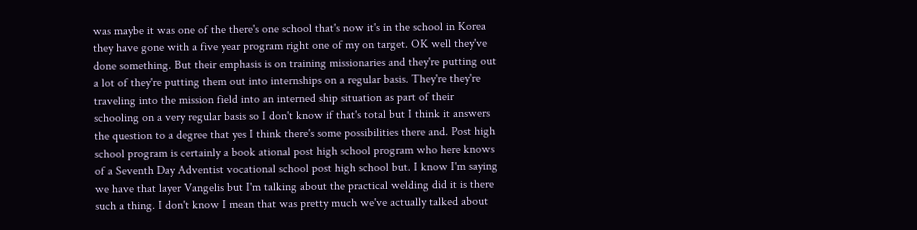was maybe it was one of the there's one school that's now it's in the school in Korea they have gone with a five year program right one of my on target. OK well they've done something. But their emphasis is on training missionaries and they're putting out a lot of they're putting them out into internships on a regular basis. They're they're traveling into the mission field into an interned ship situation as part of their schooling on a very regular basis so I don't know if that's total but I think it answers the question to a degree that yes I think there's some possibilities there and. Post high school program is certainly a book ational post high school program who here knows of a Seventh Day Adventist vocational school post high school but. I know I'm saying we have that layer Vangelis but I'm talking about the practical welding did it is there such a thing. I don't know I mean that was pretty much we've actually talked about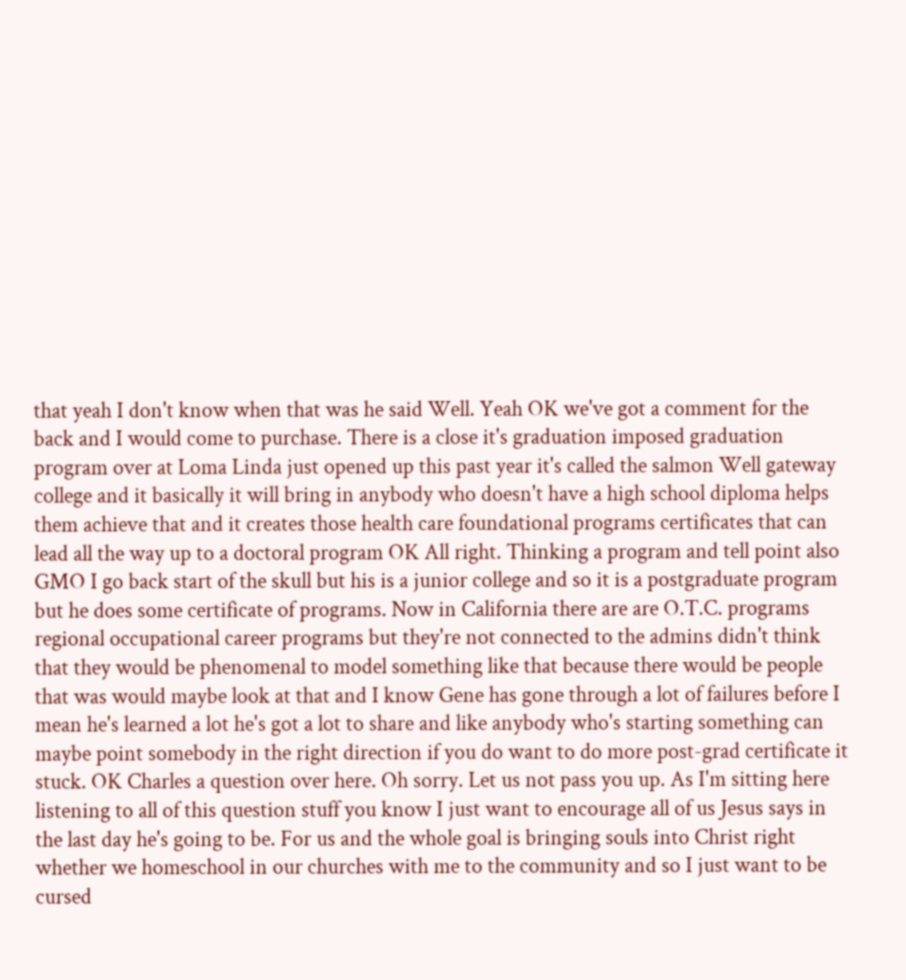that yeah I don't know when that was he said Well. Yeah OK we've got a comment for the back and I would come to purchase. There is a close it's graduation imposed graduation program over at Loma Linda just opened up this past year it's called the salmon Well gateway college and it basically it will bring in anybody who doesn't have a high school diploma helps them achieve that and it creates those health care foundational programs certificates that can lead all the way up to a doctoral program OK All right. Thinking a program and tell point also GMO I go back start of the skull but his is a junior college and so it is a postgraduate program but he does some certificate of programs. Now in California there are are O.T.C. programs regional occupational career programs but they're not connected to the admins didn't think that they would be phenomenal to model something like that because there would be people that was would maybe look at that and I know Gene has gone through a lot of failures before I mean he's learned a lot he's got a lot to share and like anybody who's starting something can maybe point somebody in the right direction if you do want to do more post-grad certificate it stuck. OK Charles a question over here. Oh sorry. Let us not pass you up. As I'm sitting here listening to all of this question stuff you know I just want to encourage all of us Jesus says in the last day he's going to be. For us and the whole goal is bringing souls into Christ right whether we homeschool in our churches with me to the community and so I just want to be cursed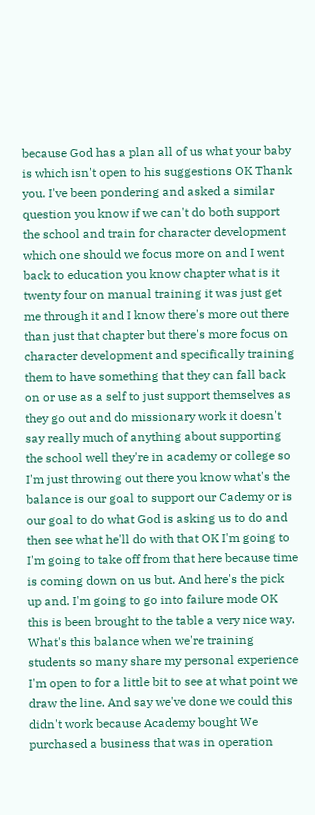because God has a plan all of us what your baby is which isn't open to his suggestions OK Thank you. I've been pondering and asked a similar question you know if we can't do both support the school and train for character development which one should we focus more on and I went back to education you know chapter what is it twenty four on manual training it was just get me through it and I know there's more out there than just that chapter but there's more focus on character development and specifically training them to have something that they can fall back on or use as a self to just support themselves as they go out and do missionary work it doesn't say really much of anything about supporting the school well they're in academy or college so I'm just throwing out there you know what's the balance is our goal to support our Cademy or is our goal to do what God is asking us to do and then see what he'll do with that OK I'm going to I'm going to take off from that here because time is coming down on us but. And here's the pick up and. I'm going to go into failure mode OK this is been brought to the table a very nice way. What's this balance when we're training students so many share my personal experience I'm open to for a little bit to see at what point we draw the line. And say we've done we could this didn't work because Academy bought We purchased a business that was in operation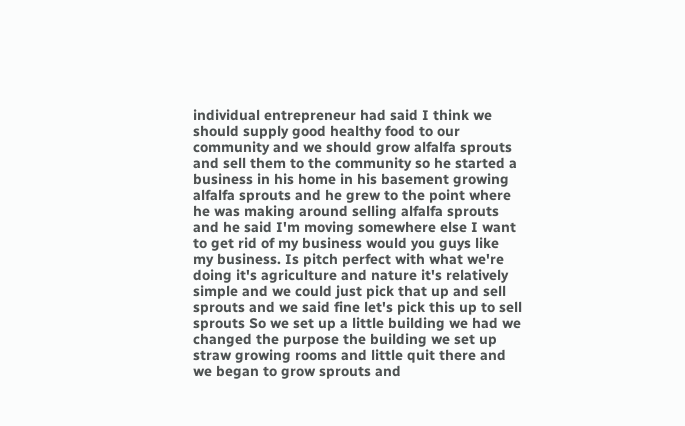individual entrepreneur had said I think we should supply good healthy food to our community and we should grow alfalfa sprouts and sell them to the community so he started a business in his home in his basement growing alfalfa sprouts and he grew to the point where he was making around selling alfalfa sprouts and he said I'm moving somewhere else I want to get rid of my business would you guys like my business. Is pitch perfect with what we're doing it's agriculture and nature it's relatively simple and we could just pick that up and sell sprouts and we said fine let's pick this up to sell sprouts So we set up a little building we had we changed the purpose the building we set up straw growing rooms and little quit there and we began to grow sprouts and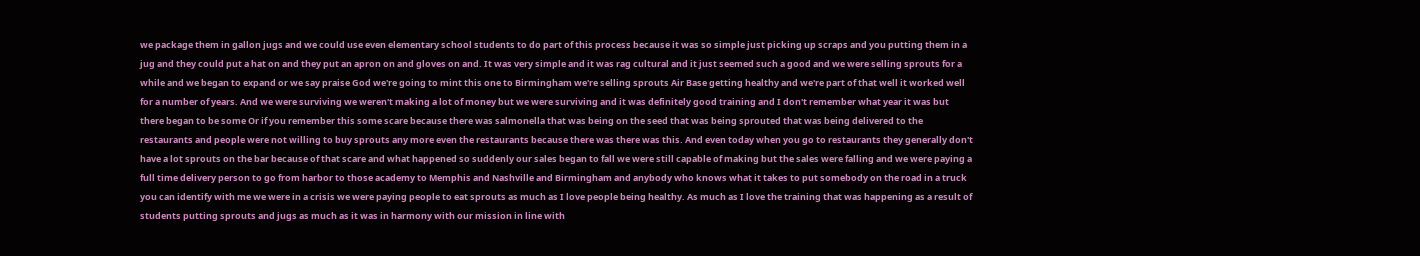we package them in gallon jugs and we could use even elementary school students to do part of this process because it was so simple just picking up scraps and you putting them in a jug and they could put a hat on and they put an apron on and gloves on and. It was very simple and it was rag cultural and it just seemed such a good and we were selling sprouts for a while and we began to expand or we say praise God we're going to mint this one to Birmingham we're selling sprouts Air Base getting healthy and we're part of that well it worked well for a number of years. And we were surviving we weren't making a lot of money but we were surviving and it was definitely good training and I don't remember what year it was but there began to be some Or if you remember this some scare because there was salmonella that was being on the seed that was being sprouted that was being delivered to the restaurants and people were not willing to buy sprouts any more even the restaurants because there was there was this. And even today when you go to restaurants they generally don't have a lot sprouts on the bar because of that scare and what happened so suddenly our sales began to fall we were still capable of making but the sales were falling and we were paying a full time delivery person to go from harbor to those academy to Memphis and Nashville and Birmingham and anybody who knows what it takes to put somebody on the road in a truck you can identify with me we were in a crisis we were paying people to eat sprouts as much as I love people being healthy. As much as I love the training that was happening as a result of students putting sprouts and jugs as much as it was in harmony with our mission in line with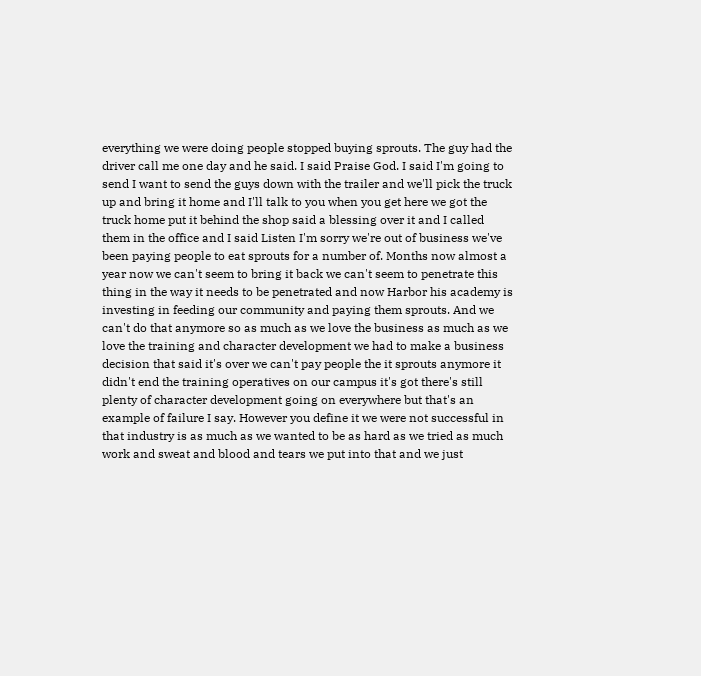everything we were doing people stopped buying sprouts. The guy had the driver call me one day and he said. I said Praise God. I said I'm going to send I want to send the guys down with the trailer and we'll pick the truck up and bring it home and I'll talk to you when you get here we got the truck home put it behind the shop said a blessing over it and I called them in the office and I said Listen I'm sorry we're out of business we've been paying people to eat sprouts for a number of. Months now almost a year now we can't seem to bring it back we can't seem to penetrate this thing in the way it needs to be penetrated and now Harbor his academy is investing in feeding our community and paying them sprouts. And we can't do that anymore so as much as we love the business as much as we love the training and character development we had to make a business decision that said it's over we can't pay people the it sprouts anymore it didn't end the training operatives on our campus it's got there's still plenty of character development going on everywhere but that's an example of failure I say. However you define it we were not successful in that industry is as much as we wanted to be as hard as we tried as much work and sweat and blood and tears we put into that and we just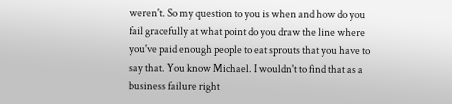weren't. So my question to you is when and how do you fail gracefully at what point do you draw the line where you've paid enough people to eat sprouts that you have to say that. You know Michael. I wouldn't to find that as a business failure right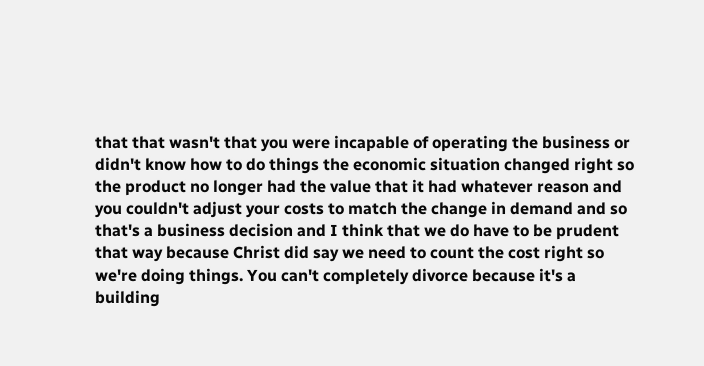that that wasn't that you were incapable of operating the business or didn't know how to do things the economic situation changed right so the product no longer had the value that it had whatever reason and you couldn't adjust your costs to match the change in demand and so that's a business decision and I think that we do have to be prudent that way because Christ did say we need to count the cost right so we're doing things. You can't completely divorce because it's a building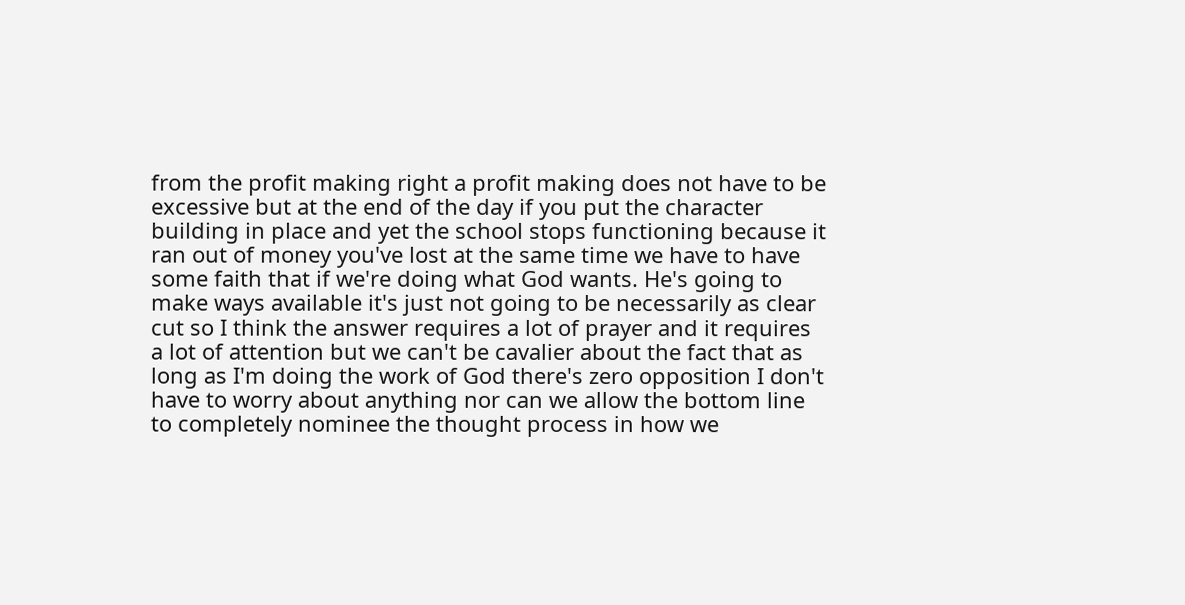from the profit making right a profit making does not have to be excessive but at the end of the day if you put the character building in place and yet the school stops functioning because it ran out of money you've lost at the same time we have to have some faith that if we're doing what God wants. He's going to make ways available it's just not going to be necessarily as clear cut so I think the answer requires a lot of prayer and it requires a lot of attention but we can't be cavalier about the fact that as long as I'm doing the work of God there's zero opposition I don't have to worry about anything nor can we allow the bottom line to completely nominee the thought process in how we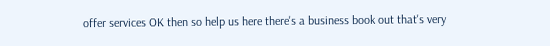offer services OK then so help us here there's a business book out that's very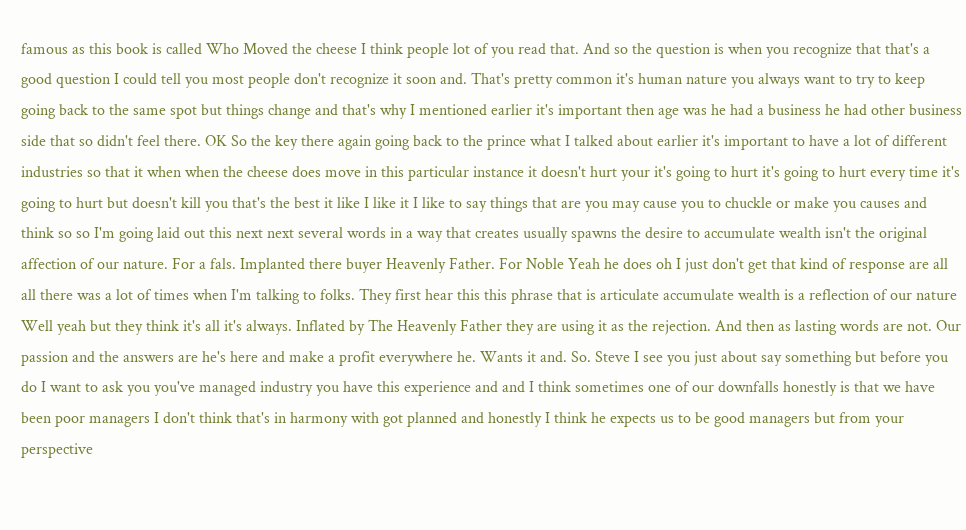famous as this book is called Who Moved the cheese I think people lot of you read that. And so the question is when you recognize that that's a good question I could tell you most people don't recognize it soon and. That's pretty common it's human nature you always want to try to keep going back to the same spot but things change and that's why I mentioned earlier it's important then age was he had a business he had other business side that so didn't feel there. OK So the key there again going back to the prince what I talked about earlier it's important to have a lot of different industries so that it when when the cheese does move in this particular instance it doesn't hurt your it's going to hurt it's going to hurt every time it's going to hurt but doesn't kill you that's the best it like I like it I like to say things that are you may cause you to chuckle or make you causes and think so so I'm going laid out this next next several words in a way that creates usually spawns the desire to accumulate wealth isn't the original affection of our nature. For a fals. Implanted there buyer Heavenly Father. For Noble Yeah he does oh I just don't get that kind of response are all all there was a lot of times when I'm talking to folks. They first hear this this phrase that is articulate accumulate wealth is a reflection of our nature Well yeah but they think it's all it's always. Inflated by The Heavenly Father they are using it as the rejection. And then as lasting words are not. Our passion and the answers are he's here and make a profit everywhere he. Wants it and. So. Steve I see you just about say something but before you do I want to ask you you've managed industry you have this experience and and I think sometimes one of our downfalls honestly is that we have been poor managers I don't think that's in harmony with got planned and honestly I think he expects us to be good managers but from your perspective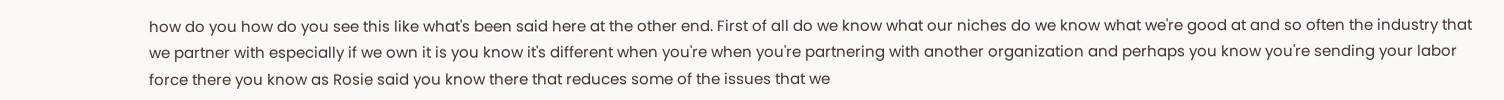how do you how do you see this like what's been said here at the other end. First of all do we know what our niches do we know what we're good at and so often the industry that we partner with especially if we own it is you know it's different when you're when you're partnering with another organization and perhaps you know you're sending your labor force there you know as Rosie said you know there that reduces some of the issues that we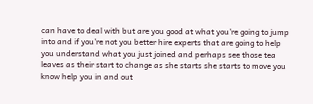can have to deal with but are you good at what you're going to jump into and if you're not you better hire experts that are going to help you understand what you just joined and perhaps see those tea leaves as their start to change as she starts she starts to move you know help you in and out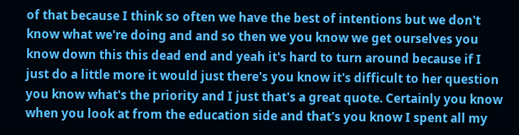of that because I think so often we have the best of intentions but we don't know what we're doing and and so then we you know we get ourselves you know down this this dead end and yeah it's hard to turn around because if I just do a little more it would just there's you know it's difficult to her question you know what's the priority and I just that's a great quote. Certainly you know when you look at from the education side and that's you know I spent all my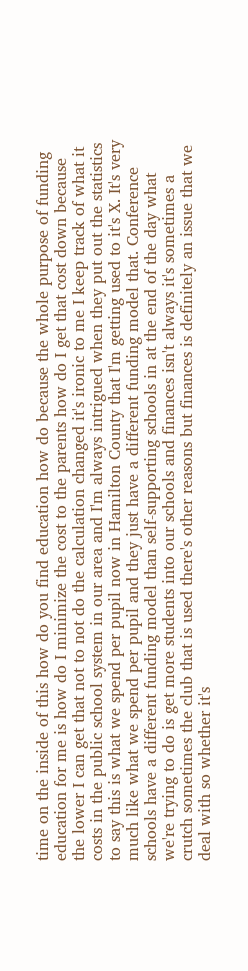time on the inside of this how do you find education how do because the whole purpose of funding education for me is how do I minimize the cost to the parents how do I get that cost down because the lower I can get that not to not do the calculation changed it's ironic to me I keep track of what it costs in the public school system in our area and I'm always intrigued when they put out the statistics to say this is what we spend per pupil now in Hamilton County that I'm getting used to it's X. It's very much like what we spend per pupil and they just have a different funding model that. Conference schools have a different funding model than self-supporting schools in at the end of the day what we're trying to do is get more students into our schools and finances isn't always it's sometimes a crutch sometimes the club that is used there's other reasons but finances is definitely an issue that we deal with so whether it's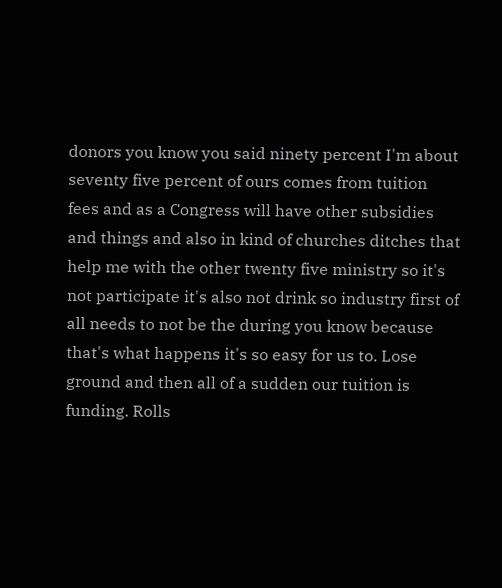donors you know you said ninety percent I'm about seventy five percent of ours comes from tuition fees and as a Congress will have other subsidies and things and also in kind of churches ditches that help me with the other twenty five ministry so it's not participate it's also not drink so industry first of all needs to not be the during you know because that's what happens it's so easy for us to. Lose ground and then all of a sudden our tuition is funding. Rolls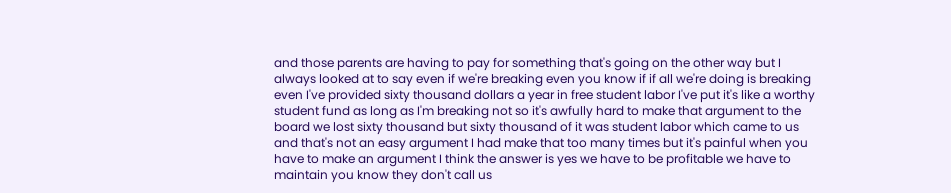and those parents are having to pay for something that's going on the other way but I always looked at to say even if we're breaking even you know if if all we're doing is breaking even I've provided sixty thousand dollars a year in free student labor I've put it's like a worthy student fund as long as I'm breaking not so it's awfully hard to make that argument to the board we lost sixty thousand but sixty thousand of it was student labor which came to us and that's not an easy argument I had make that too many times but it's painful when you have to make an argument I think the answer is yes we have to be profitable we have to maintain you know they don't call us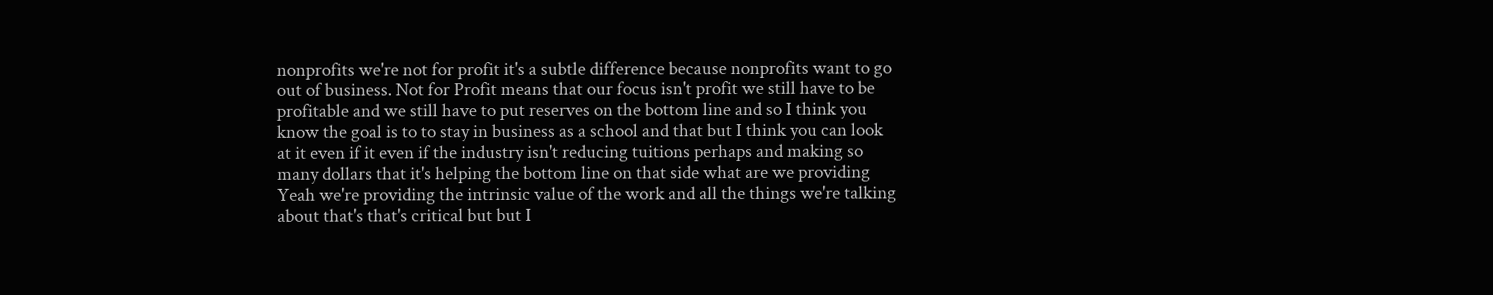nonprofits we're not for profit it's a subtle difference because nonprofits want to go out of business. Not for Profit means that our focus isn't profit we still have to be profitable and we still have to put reserves on the bottom line and so I think you know the goal is to to stay in business as a school and that but I think you can look at it even if it even if the industry isn't reducing tuitions perhaps and making so many dollars that it's helping the bottom line on that side what are we providing Yeah we're providing the intrinsic value of the work and all the things we're talking about that's that's critical but but I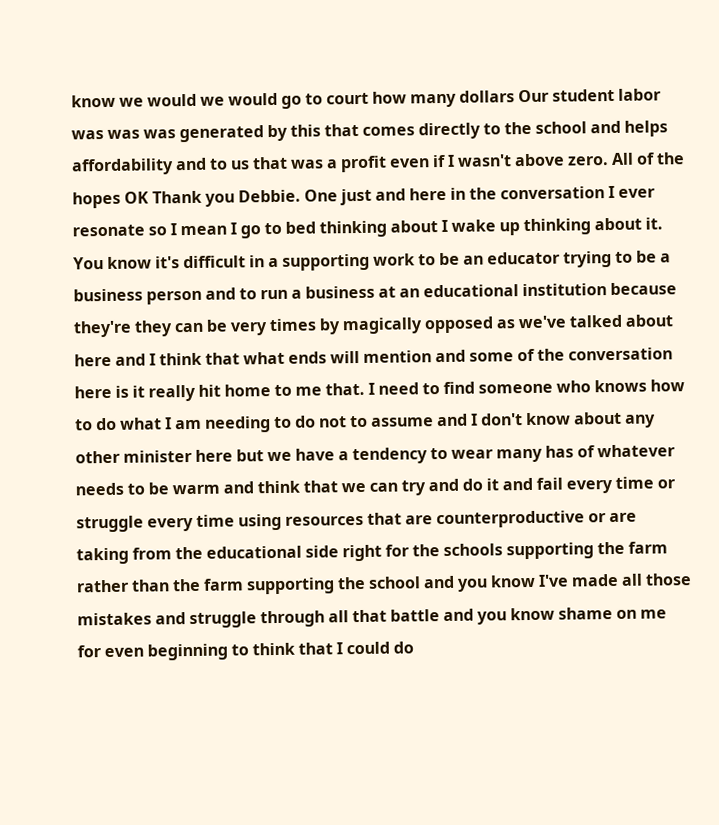know we would we would go to court how many dollars Our student labor was was was generated by this that comes directly to the school and helps affordability and to us that was a profit even if I wasn't above zero. All of the hopes OK Thank you Debbie. One just and here in the conversation I ever resonate so I mean I go to bed thinking about I wake up thinking about it. You know it's difficult in a supporting work to be an educator trying to be a business person and to run a business at an educational institution because they're they can be very times by magically opposed as we've talked about here and I think that what ends will mention and some of the conversation here is it really hit home to me that. I need to find someone who knows how to do what I am needing to do not to assume and I don't know about any other minister here but we have a tendency to wear many has of whatever needs to be warm and think that we can try and do it and fail every time or struggle every time using resources that are counterproductive or are taking from the educational side right for the schools supporting the farm rather than the farm supporting the school and you know I've made all those mistakes and struggle through all that battle and you know shame on me for even beginning to think that I could do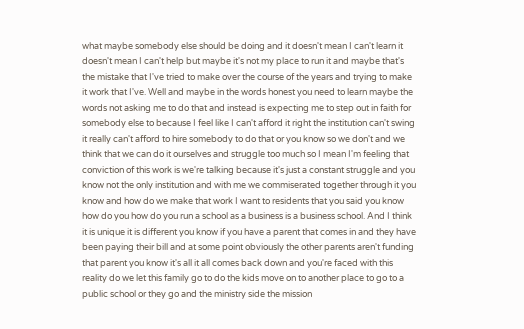what maybe somebody else should be doing and it doesn't mean I can't learn it doesn't mean I can't help but maybe it's not my place to run it and maybe that's the mistake that I've tried to make over the course of the years and trying to make it work that I've. Well and maybe in the words honest you need to learn maybe the words not asking me to do that and instead is expecting me to step out in faith for somebody else to because I feel like I can't afford it right the institution can't swing it really can't afford to hire somebody to do that or you know so we don't and we think that we can do it ourselves and struggle too much so I mean I'm feeling that conviction of this work is we're talking because it's just a constant struggle and you know not the only institution and with me we commiserated together through it you know and how do we make that work I want to residents that you said you know how do you how do you run a school as a business is a business school. And I think it is unique it is different you know if you have a parent that comes in and they have been paying their bill and at some point obviously the other parents aren't funding that parent you know it's all it all comes back down and you're faced with this reality do we let this family go to do the kids move on to another place to go to a public school or they go and the ministry side the mission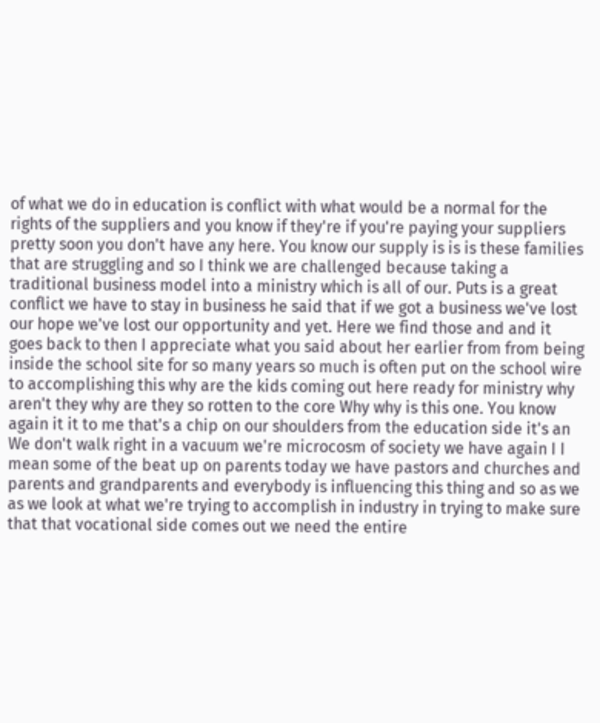of what we do in education is conflict with what would be a normal for the rights of the suppliers and you know if they're if you're paying your suppliers pretty soon you don't have any here. You know our supply is is is these families that are struggling and so I think we are challenged because taking a traditional business model into a ministry which is all of our. Puts is a great conflict we have to stay in business he said that if we got a business we've lost our hope we've lost our opportunity and yet. Here we find those and and it goes back to then I appreciate what you said about her earlier from from being inside the school site for so many years so much is often put on the school wire to accomplishing this why are the kids coming out here ready for ministry why aren't they why are they so rotten to the core Why why is this one. You know again it it to me that's a chip on our shoulders from the education side it's an We don't walk right in a vacuum we're microcosm of society we have again I I mean some of the beat up on parents today we have pastors and churches and parents and grandparents and everybody is influencing this thing and so as we as we look at what we're trying to accomplish in industry in trying to make sure that that vocational side comes out we need the entire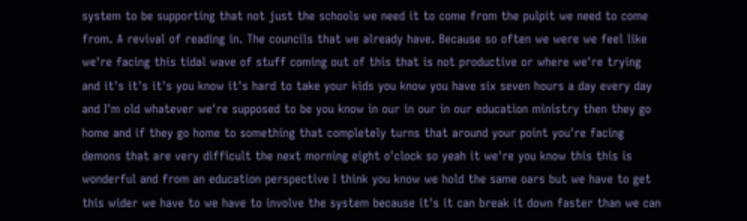system to be supporting that not just the schools we need it to come from the pulpit we need to come from. A revival of reading in. The councils that we already have. Because so often we were we feel like we're facing this tidal wave of stuff coming out of this that is not productive or where we're trying and it's it's it's you know it's hard to take your kids you know you have six seven hours a day every day and I'm old whatever we're supposed to be you know in our in our in our education ministry then they go home and if they go home to something that completely turns that around your point you're facing demons that are very difficult the next morning eight o'clock so yeah it we're you know this this is wonderful and from an education perspective I think you know we hold the same oars but we have to get this wider we have to we have to involve the system because it's it can break it down faster than we can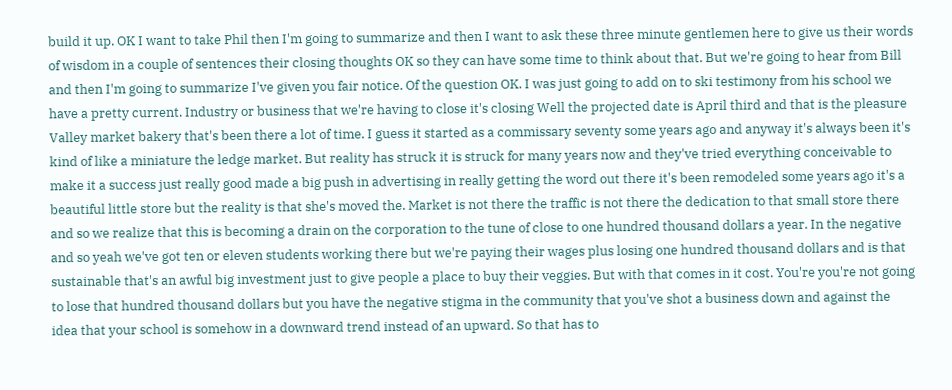build it up. OK I want to take Phil then I'm going to summarize and then I want to ask these three minute gentlemen here to give us their words of wisdom in a couple of sentences their closing thoughts OK so they can have some time to think about that. But we're going to hear from Bill and then I'm going to summarize I've given you fair notice. Of the question OK. I was just going to add on to ski testimony from his school we have a pretty current. Industry or business that we're having to close it's closing Well the projected date is April third and that is the pleasure Valley market bakery that's been there a lot of time. I guess it started as a commissary seventy some years ago and anyway it's always been it's kind of like a miniature the ledge market. But reality has struck it is struck for many years now and they've tried everything conceivable to make it a success just really good made a big push in advertising in really getting the word out there it's been remodeled some years ago it's a beautiful little store but the reality is that she's moved the. Market is not there the traffic is not there the dedication to that small store there and so we realize that this is becoming a drain on the corporation to the tune of close to one hundred thousand dollars a year. In the negative and so yeah we've got ten or eleven students working there but we're paying their wages plus losing one hundred thousand dollars and is that sustainable that's an awful big investment just to give people a place to buy their veggies. But with that comes in it cost. You're you're not going to lose that hundred thousand dollars but you have the negative stigma in the community that you've shot a business down and against the idea that your school is somehow in a downward trend instead of an upward. So that has to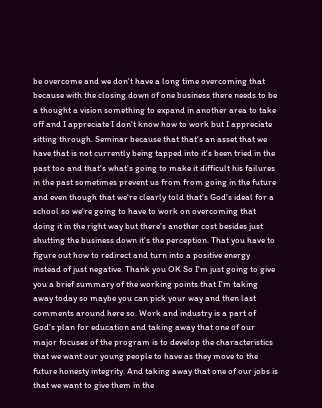be overcome and we don't have a long time overcoming that because with the closing down of one business there needs to be a thought a vision something to expand in another area to take off and I appreciate I don't know how to work but I appreciate sitting through. Seminar because that that's an asset that we have that is not currently being tapped into it's been tried in the past too and that's what's going to make it difficult his failures in the past sometimes prevent us from from going in the future and even though that we're clearly told that's God's ideal for a school so we're going to have to work on overcoming that doing it in the right way but there's another cost besides just shutting the business down it's the perception. That you have to figure out how to redirect and turn into a positive energy instead of just negative. Thank you OK So I'm just going to give you a brief summary of the working points that I'm taking away today so maybe you can pick your way and then last comments around here so. Work and industry is a part of God's plan for education and taking away that one of our major focuses of the program is to develop the characteristics that we want our young people to have as they move to the future honesty integrity. And taking away that one of our jobs is that we want to give them in the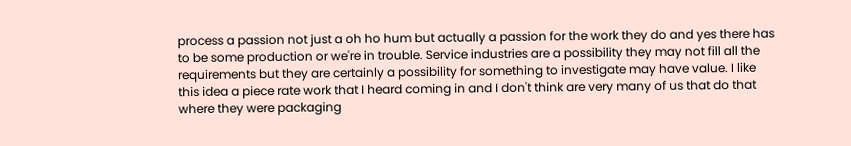process a passion not just a oh ho hum but actually a passion for the work they do and yes there has to be some production or we're in trouble. Service industries are a possibility they may not fill all the requirements but they are certainly a possibility for something to investigate may have value. I like this idea a piece rate work that I heard coming in and I don't think are very many of us that do that where they were packaging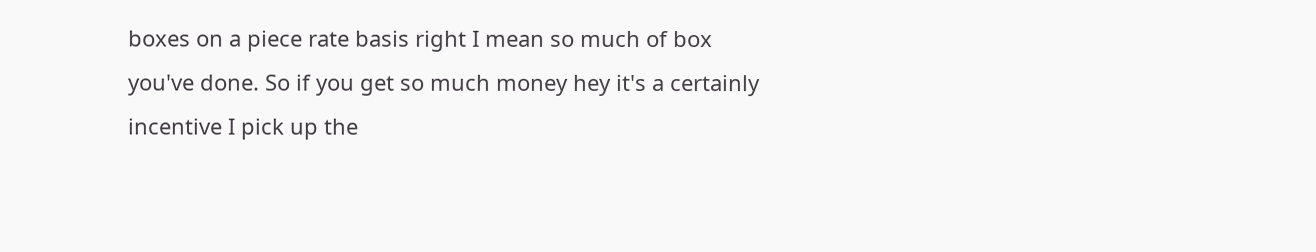boxes on a piece rate basis right I mean so much of box you've done. So if you get so much money hey it's a certainly incentive I pick up the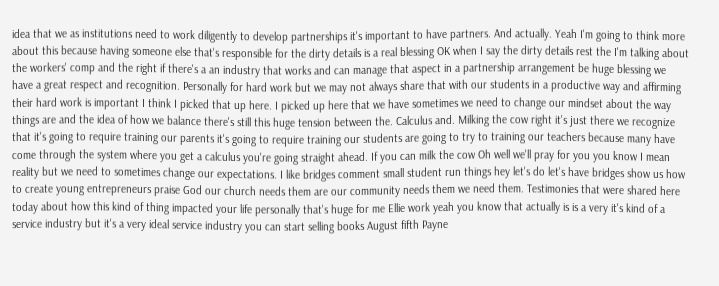idea that we as institutions need to work diligently to develop partnerships it's important to have partners. And actually. Yeah I'm going to think more about this because having someone else that's responsible for the dirty details is a real blessing OK when I say the dirty details rest the I'm talking about the workers' comp and the right if there's a an industry that works and can manage that aspect in a partnership arrangement be huge blessing we have a great respect and recognition. Personally for hard work but we may not always share that with our students in a productive way and affirming their hard work is important I think I picked that up here. I picked up here that we have sometimes we need to change our mindset about the way things are and the idea of how we balance there's still this huge tension between the. Calculus and. Milking the cow right it's just there we recognize that it's going to require training our parents it's going to require training our students are going to try to training our teachers because many have come through the system where you get a calculus you're going straight ahead. If you can milk the cow Oh well we'll pray for you you know I mean reality but we need to sometimes change our expectations. I like bridges comment small student run things hey let's do let's have bridges show us how to create young entrepreneurs praise God our church needs them are our community needs them we need them. Testimonies that were shared here today about how this kind of thing impacted your life personally that's huge for me Ellie work yeah you know that actually is is a very it's kind of a service industry but it's a very ideal service industry you can start selling books August fifth Payne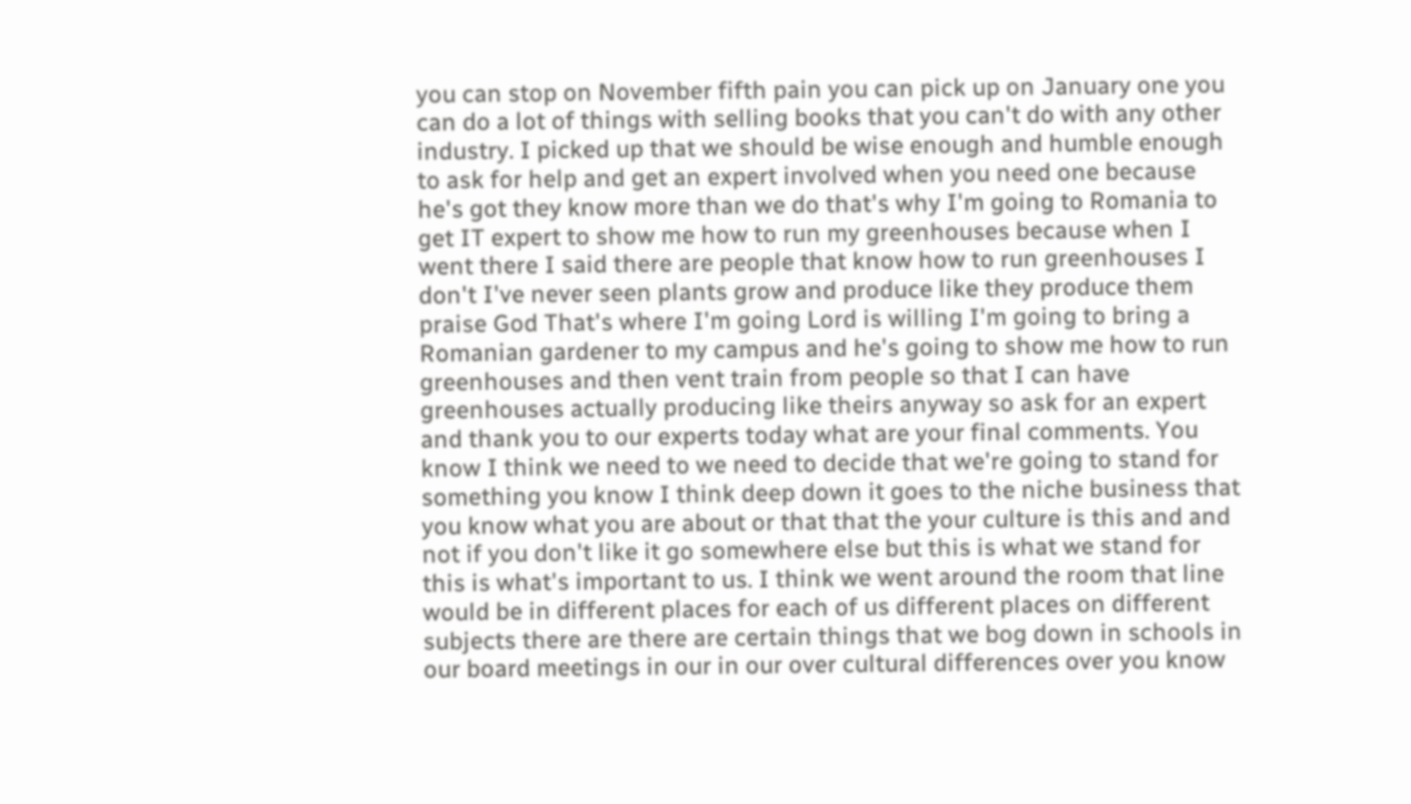you can stop on November fifth pain you can pick up on January one you can do a lot of things with selling books that you can't do with any other industry. I picked up that we should be wise enough and humble enough to ask for help and get an expert involved when you need one because he's got they know more than we do that's why I'm going to Romania to get IT expert to show me how to run my greenhouses because when I went there I said there are people that know how to run greenhouses I don't I've never seen plants grow and produce like they produce them praise God That's where I'm going Lord is willing I'm going to bring a Romanian gardener to my campus and he's going to show me how to run greenhouses and then vent train from people so that I can have greenhouses actually producing like theirs anyway so ask for an expert and thank you to our experts today what are your final comments. You know I think we need to we need to decide that we're going to stand for something you know I think deep down it goes to the niche business that you know what you are about or that that the your culture is this and and not if you don't like it go somewhere else but this is what we stand for this is what's important to us. I think we went around the room that line would be in different places for each of us different places on different subjects there are there are certain things that we bog down in schools in our board meetings in our in our over cultural differences over you know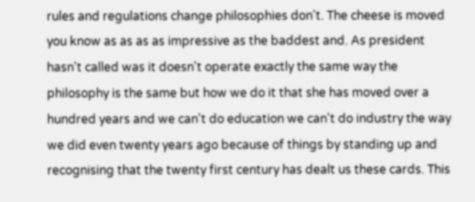rules and regulations change philosophies don't. The cheese is moved you know as as as as impressive as the baddest and. As president hasn't called was it doesn't operate exactly the same way the philosophy is the same but how we do it that she has moved over a hundred years and we can't do education we can't do industry the way we did even twenty years ago because of things by standing up and recognising that the twenty first century has dealt us these cards. This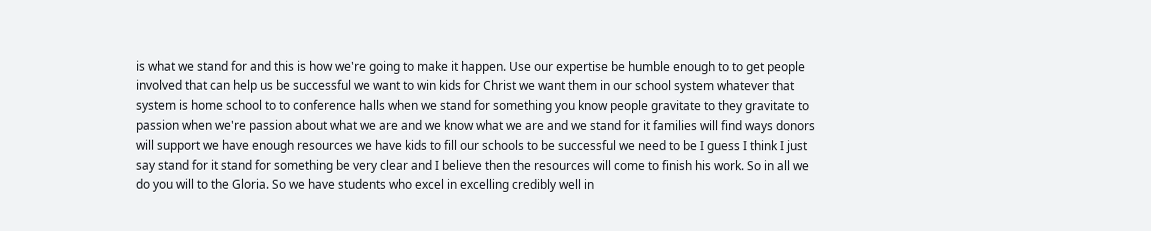is what we stand for and this is how we're going to make it happen. Use our expertise be humble enough to to get people involved that can help us be successful we want to win kids for Christ we want them in our school system whatever that system is home school to to conference halls when we stand for something you know people gravitate to they gravitate to passion when we're passion about what we are and we know what we are and we stand for it families will find ways donors will support we have enough resources we have kids to fill our schools to be successful we need to be I guess I think I just say stand for it stand for something be very clear and I believe then the resources will come to finish his work. So in all we do you will to the Gloria. So we have students who excel in excelling credibly well in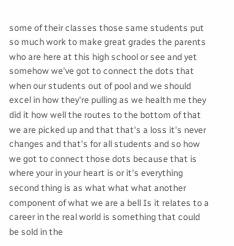some of their classes those same students put so much work to make great grades the parents who are here at this high school or see and yet somehow we've got to connect the dots that when our students out of pool and we should excel in how they're pulling as we health me they did it how well the routes to the bottom of that we are picked up and that that's a loss it's never changes and that's for all students and so how we got to connect those dots because that is where your in your heart is or it's everything second thing is as what what what another component of what we are a bell Is it relates to a career in the real world is something that could be sold in the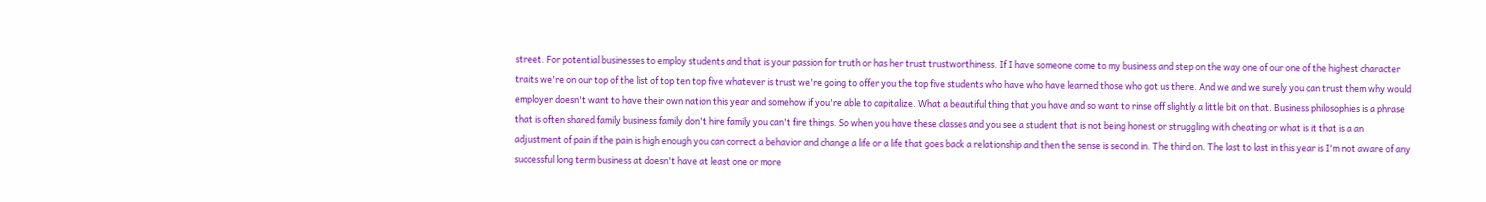street. For potential businesses to employ students and that is your passion for truth or has her trust trustworthiness. If I have someone come to my business and step on the way one of our one of the highest character traits we're on our top of the list of top ten top five whatever is trust we're going to offer you the top five students who have who have learned those who got us there. And we and we surely you can trust them why would employer doesn't want to have their own nation this year and somehow if you're able to capitalize. What a beautiful thing that you have and so want to rinse off slightly a little bit on that. Business philosophies is a phrase that is often shared family business family don't hire family you can't fire things. So when you have these classes and you see a student that is not being honest or struggling with cheating or what is it that is a an adjustment of pain if the pain is high enough you can correct a behavior and change a life or a life that goes back a relationship and then the sense is second in. The third on. The last to last in this year is I'm not aware of any successful long term business at doesn't have at least one or more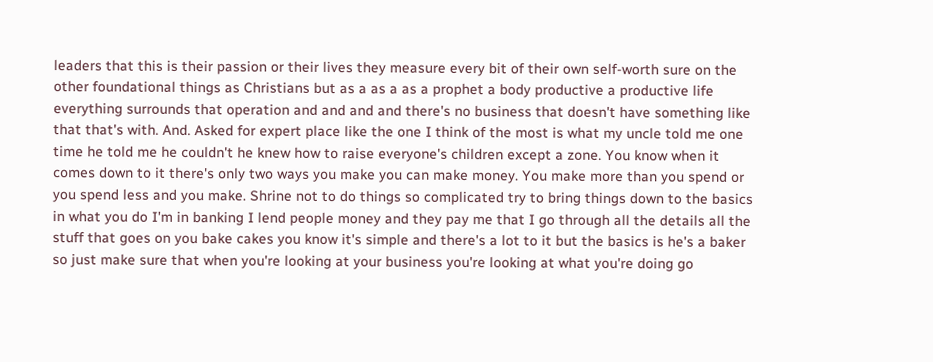leaders that this is their passion or their lives they measure every bit of their own self-worth sure on the other foundational things as Christians but as a as a as a prophet a body productive a productive life everything surrounds that operation and and and and there's no business that doesn't have something like that that's with. And. Asked for expert place like the one I think of the most is what my uncle told me one time he told me he couldn't he knew how to raise everyone's children except a zone. You know when it comes down to it there's only two ways you make you can make money. You make more than you spend or you spend less and you make. Shrine not to do things so complicated try to bring things down to the basics in what you do I'm in banking I lend people money and they pay me that I go through all the details all the stuff that goes on you bake cakes you know it's simple and there's a lot to it but the basics is he's a baker so just make sure that when you're looking at your business you're looking at what you're doing go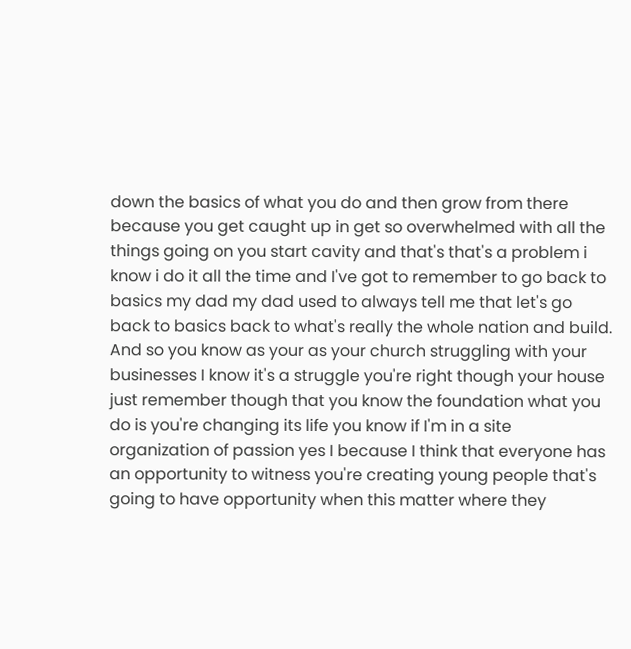down the basics of what you do and then grow from there because you get caught up in get so overwhelmed with all the things going on you start cavity and that's that's a problem i know i do it all the time and I've got to remember to go back to basics my dad my dad used to always tell me that let's go back to basics back to what's really the whole nation and build. And so you know as your as your church struggling with your businesses I know it's a struggle you're right though your house just remember though that you know the foundation what you do is you're changing its life you know if I'm in a site organization of passion yes I because I think that everyone has an opportunity to witness you're creating young people that's going to have opportunity when this matter where they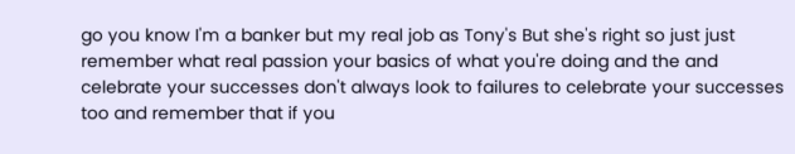go you know I'm a banker but my real job as Tony's But she's right so just just remember what real passion your basics of what you're doing and the and celebrate your successes don't always look to failures to celebrate your successes too and remember that if you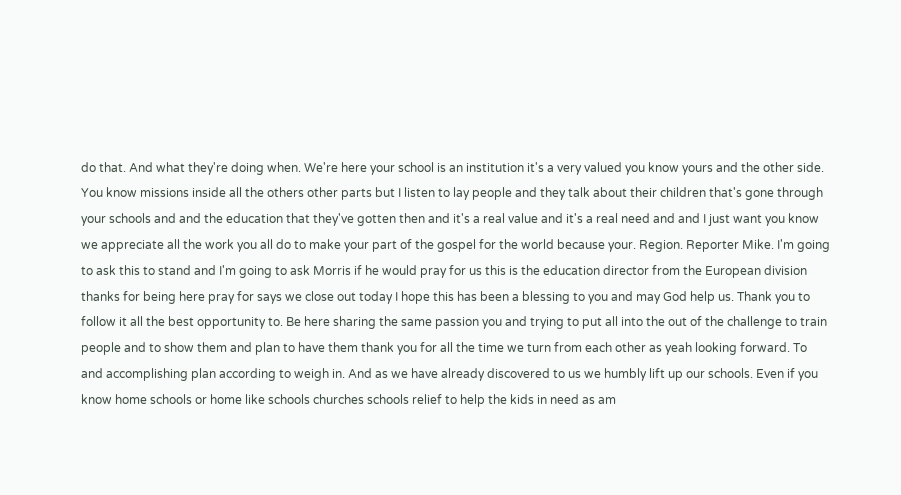do that. And what they're doing when. We're here your school is an institution it's a very valued you know yours and the other side. You know missions inside all the others other parts but I listen to lay people and they talk about their children that's gone through your schools and and the education that they've gotten then and it's a real value and it's a real need and and I just want you know we appreciate all the work you all do to make your part of the gospel for the world because your. Region. Reporter Mike. I'm going to ask this to stand and I'm going to ask Morris if he would pray for us this is the education director from the European division thanks for being here pray for says we close out today I hope this has been a blessing to you and may God help us. Thank you to follow it all the best opportunity to. Be here sharing the same passion you and trying to put all into the out of the challenge to train people and to show them and plan to have them thank you for all the time we turn from each other as yeah looking forward. To and accomplishing plan according to weigh in. And as we have already discovered to us we humbly lift up our schools. Even if you know home schools or home like schools churches schools relief to help the kids in need as am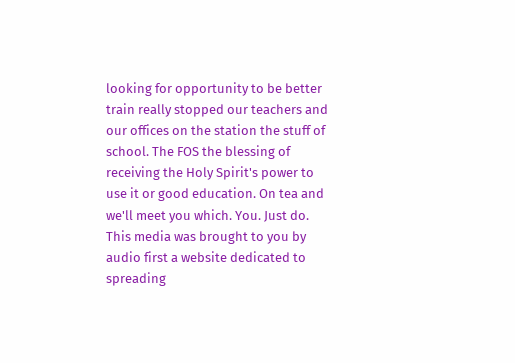looking for opportunity to be better train really stopped our teachers and our offices on the station the stuff of school. The FOS the blessing of receiving the Holy Spirit's power to use it or good education. On tea and we'll meet you which. You. Just do. This media was brought to you by audio first a website dedicated to spreading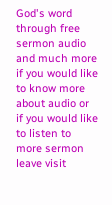God's word through free sermon audio and much more if you would like to know more about audio or if you would like to listen to more sermon leave visit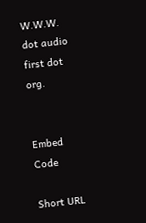W.W.W. dot audio first dot org.


Embed Code

Short URL